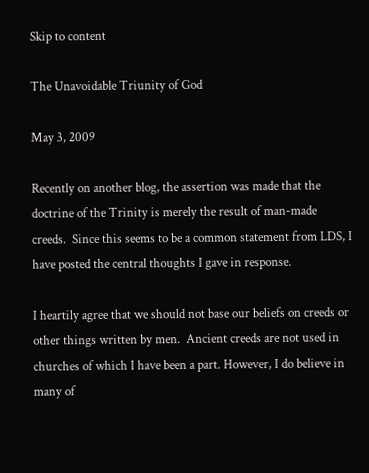Skip to content

The Unavoidable Triunity of God

May 3, 2009

Recently on another blog, the assertion was made that the doctrine of the Trinity is merely the result of man-made creeds.  Since this seems to be a common statement from LDS, I have posted the central thoughts I gave in response.

I heartily agree that we should not base our beliefs on creeds or other things written by men.  Ancient creeds are not used in churches of which I have been a part. However, I do believe in many of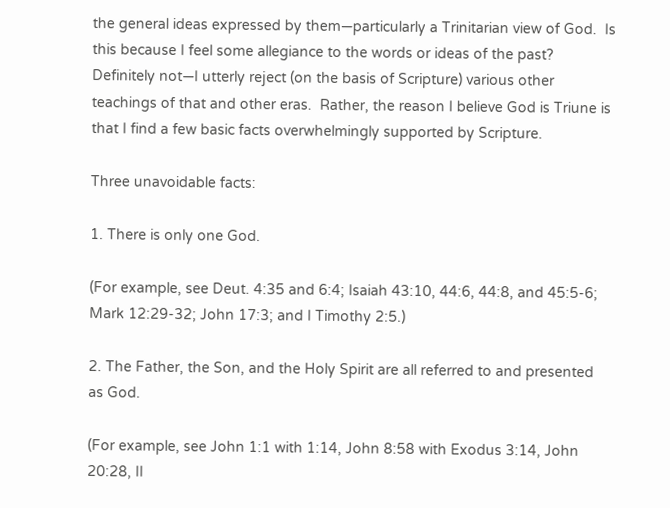the general ideas expressed by them—particularly a Trinitarian view of God.  Is this because I feel some allegiance to the words or ideas of the past?  Definitely not—I utterly reject (on the basis of Scripture) various other teachings of that and other eras.  Rather, the reason I believe God is Triune is that I find a few basic facts overwhelmingly supported by Scripture.

Three unavoidable facts:

1. There is only one God.

(For example, see Deut. 4:35 and 6:4; Isaiah 43:10, 44:6, 44:8, and 45:5-6; Mark 12:29-32; John 17:3; and I Timothy 2:5.)

2. The Father, the Son, and the Holy Spirit are all referred to and presented as God.

(For example, see John 1:1 with 1:14, John 8:58 with Exodus 3:14, John 20:28, II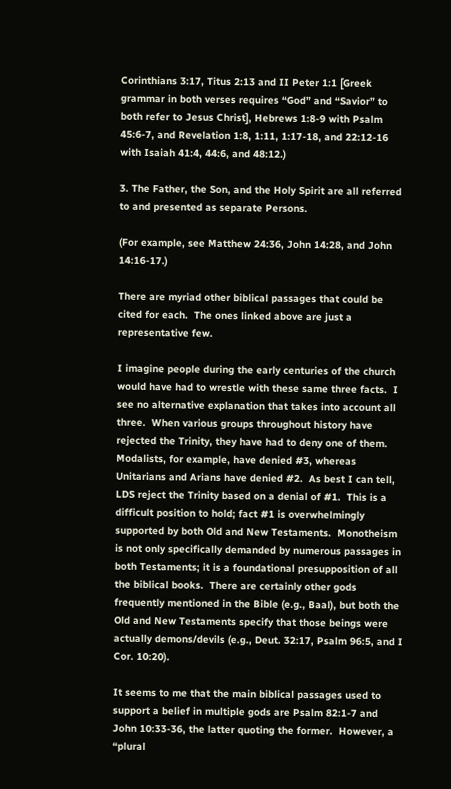Corinthians 3:17, Titus 2:13 and II Peter 1:1 [Greek grammar in both verses requires “God” and “Savior” to both refer to Jesus Christ], Hebrews 1:8-9 with Psalm 45:6-7, and Revelation 1:8, 1:11, 1:17-18, and 22:12-16 with Isaiah 41:4, 44:6, and 48:12.)

3. The Father, the Son, and the Holy Spirit are all referred to and presented as separate Persons.

(For example, see Matthew 24:36, John 14:28, and John 14:16-17.)

There are myriad other biblical passages that could be cited for each.  The ones linked above are just a representative few.

I imagine people during the early centuries of the church would have had to wrestle with these same three facts.  I see no alternative explanation that takes into account all three.  When various groups throughout history have rejected the Trinity, they have had to deny one of them.  Modalists, for example, have denied #3, whereas Unitarians and Arians have denied #2.  As best I can tell, LDS reject the Trinity based on a denial of #1.  This is a difficult position to hold; fact #1 is overwhelmingly supported by both Old and New Testaments.  Monotheism is not only specifically demanded by numerous passages in both Testaments; it is a foundational presupposition of all the biblical books.  There are certainly other gods frequently mentioned in the Bible (e.g., Baal), but both the Old and New Testaments specify that those beings were actually demons/devils (e.g., Deut. 32:17, Psalm 96:5, and I Cor. 10:20).

It seems to me that the main biblical passages used to support a belief in multiple gods are Psalm 82:1-7 and John 10:33-36, the latter quoting the former.  However, a “plural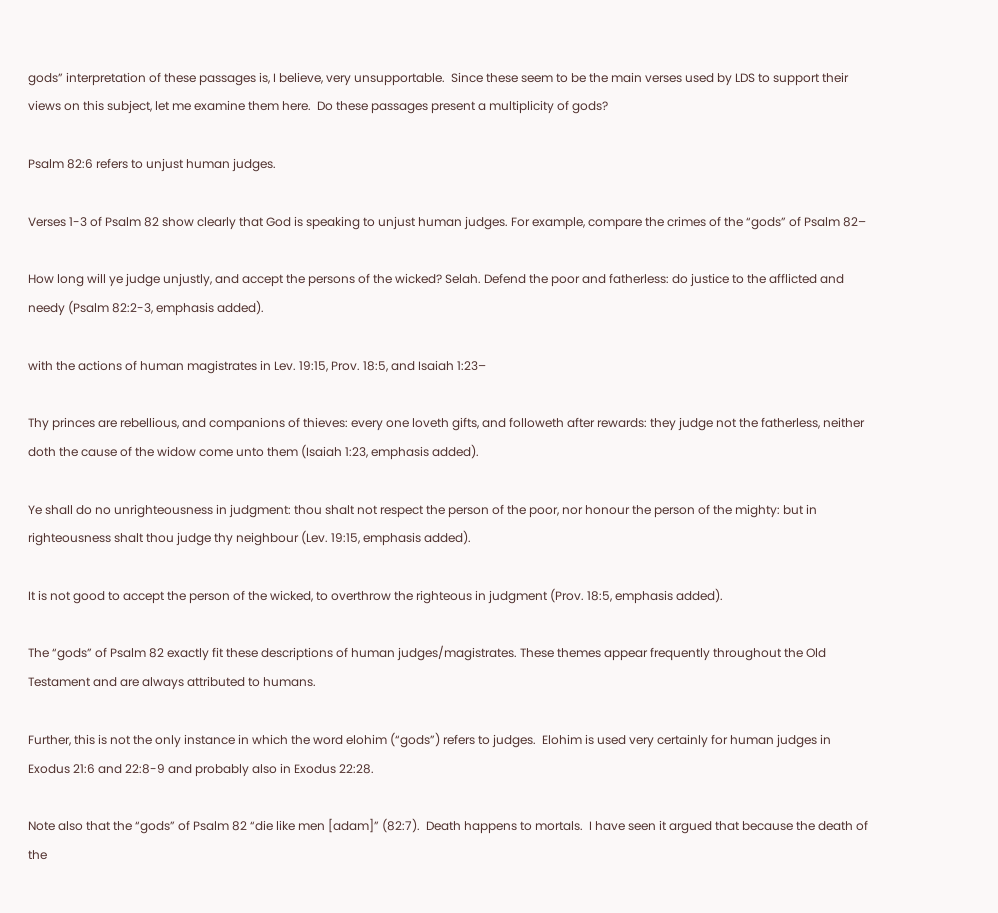gods” interpretation of these passages is, I believe, very unsupportable.  Since these seem to be the main verses used by LDS to support their views on this subject, let me examine them here.  Do these passages present a multiplicity of gods?

Psalm 82:6 refers to unjust human judges.

Verses 1-3 of Psalm 82 show clearly that God is speaking to unjust human judges. For example, compare the crimes of the “gods” of Psalm 82–

How long will ye judge unjustly, and accept the persons of the wicked? Selah. Defend the poor and fatherless: do justice to the afflicted and needy (Psalm 82:2-3, emphasis added).

with the actions of human magistrates in Lev. 19:15, Prov. 18:5, and Isaiah 1:23–

Thy princes are rebellious, and companions of thieves: every one loveth gifts, and followeth after rewards: they judge not the fatherless, neither doth the cause of the widow come unto them (Isaiah 1:23, emphasis added).

Ye shall do no unrighteousness in judgment: thou shalt not respect the person of the poor, nor honour the person of the mighty: but in righteousness shalt thou judge thy neighbour (Lev. 19:15, emphasis added).

It is not good to accept the person of the wicked, to overthrow the righteous in judgment (Prov. 18:5, emphasis added).

The “gods” of Psalm 82 exactly fit these descriptions of human judges/magistrates. These themes appear frequently throughout the Old Testament and are always attributed to humans.

Further, this is not the only instance in which the word elohim (“gods”) refers to judges.  Elohim is used very certainly for human judges in Exodus 21:6 and 22:8-9 and probably also in Exodus 22:28.

Note also that the “gods” of Psalm 82 “die like men [adam]” (82:7).  Death happens to mortals.  I have seen it argued that because the death of the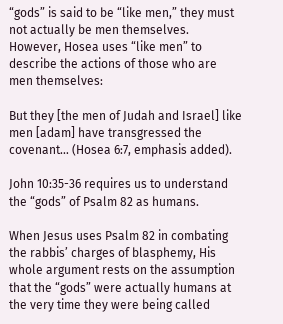“gods” is said to be “like men,” they must not actually be men themselves.  However, Hosea uses “like men” to describe the actions of those who are men themselves:

But they [the men of Judah and Israel] like men [adam] have transgressed the covenant… (Hosea 6:7, emphasis added).

John 10:35-36 requires us to understand the “gods” of Psalm 82 as humans.

When Jesus uses Psalm 82 in combating the rabbis’ charges of blasphemy, His whole argument rests on the assumption that the “gods” were actually humans at the very time they were being called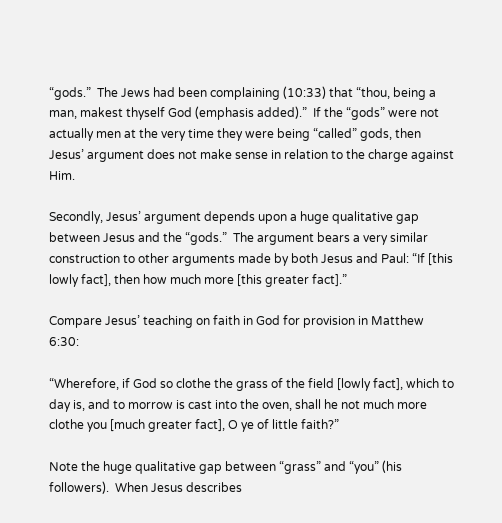“gods.”  The Jews had been complaining (10:33) that “thou, being a man, makest thyself God (emphasis added).”  If the “gods” were not actually men at the very time they were being “called” gods, then Jesus’ argument does not make sense in relation to the charge against Him.

Secondly, Jesus’ argument depends upon a huge qualitative gap between Jesus and the “gods.”  The argument bears a very similar construction to other arguments made by both Jesus and Paul: “If [this lowly fact], then how much more [this greater fact].”

Compare Jesus’ teaching on faith in God for provision in Matthew 6:30:

“Wherefore, if God so clothe the grass of the field [lowly fact], which to day is, and to morrow is cast into the oven, shall he not much more clothe you [much greater fact], O ye of little faith?”

Note the huge qualitative gap between “grass” and “you” (his followers).  When Jesus describes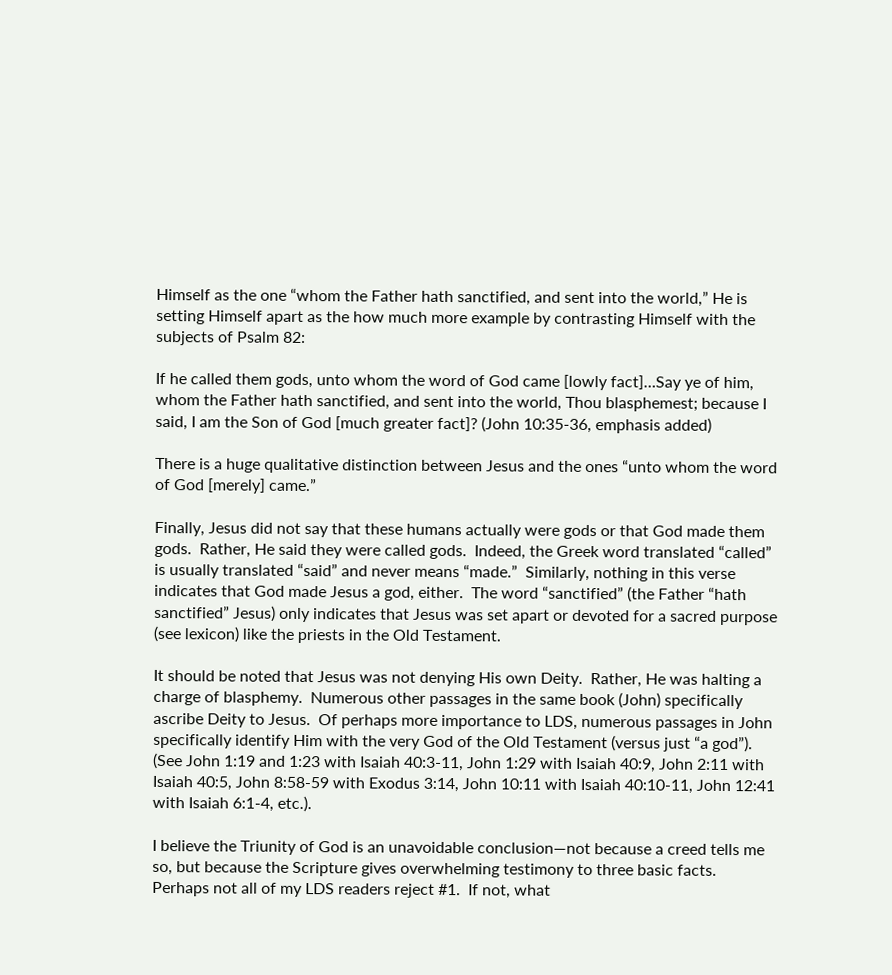Himself as the one “whom the Father hath sanctified, and sent into the world,” He is setting Himself apart as the how much more example by contrasting Himself with the subjects of Psalm 82:

If he called them gods, unto whom the word of God came [lowly fact]…Say ye of him, whom the Father hath sanctified, and sent into the world, Thou blasphemest; because I said, I am the Son of God [much greater fact]? (John 10:35-36, emphasis added)

There is a huge qualitative distinction between Jesus and the ones “unto whom the word of God [merely] came.”

Finally, Jesus did not say that these humans actually were gods or that God made them gods.  Rather, He said they were called gods.  Indeed, the Greek word translated “called” is usually translated “said” and never means “made.”  Similarly, nothing in this verse indicates that God made Jesus a god, either.  The word “sanctified” (the Father “hath sanctified” Jesus) only indicates that Jesus was set apart or devoted for a sacred purpose (see lexicon) like the priests in the Old Testament.

It should be noted that Jesus was not denying His own Deity.  Rather, He was halting a charge of blasphemy.  Numerous other passages in the same book (John) specifically ascribe Deity to Jesus.  Of perhaps more importance to LDS, numerous passages in John specifically identify Him with the very God of the Old Testament (versus just “a god”).  (See John 1:19 and 1:23 with Isaiah 40:3-11, John 1:29 with Isaiah 40:9, John 2:11 with Isaiah 40:5, John 8:58-59 with Exodus 3:14, John 10:11 with Isaiah 40:10-11, John 12:41 with Isaiah 6:1-4, etc.).

I believe the Triunity of God is an unavoidable conclusion—not because a creed tells me so, but because the Scripture gives overwhelming testimony to three basic facts.  Perhaps not all of my LDS readers reject #1.  If not, what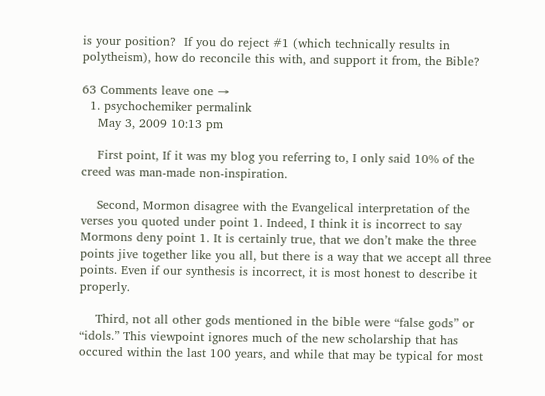is your position?  If you do reject #1 (which technically results in polytheism), how do reconcile this with, and support it from, the Bible?

63 Comments leave one →
  1. psychochemiker permalink
    May 3, 2009 10:13 pm

    First point, If it was my blog you referring to, I only said 10% of the creed was man-made non-inspiration.

    Second, Mormon disagree with the Evangelical interpretation of the verses you quoted under point 1. Indeed, I think it is incorrect to say Mormons deny point 1. It is certainly true, that we don’t make the three points jive together like you all, but there is a way that we accept all three points. Even if our synthesis is incorrect, it is most honest to describe it properly.

    Third, not all other gods mentioned in the bible were “false gods” or “idols.” This viewpoint ignores much of the new scholarship that has occured within the last 100 years, and while that may be typical for most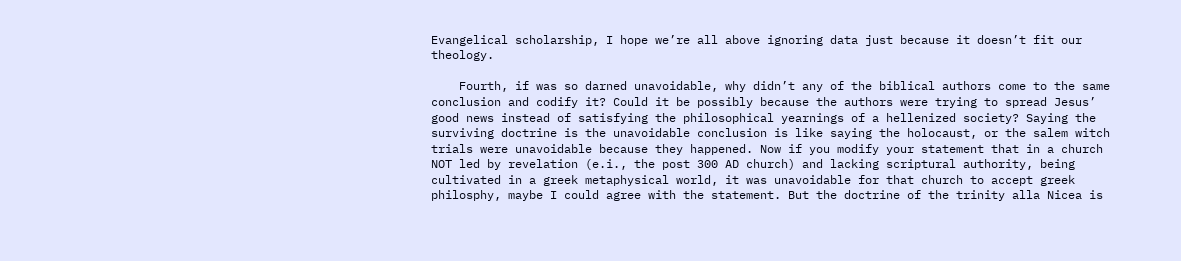Evangelical scholarship, I hope we’re all above ignoring data just because it doesn’t fit our theology.

    Fourth, if was so darned unavoidable, why didn’t any of the biblical authors come to the same conclusion and codify it? Could it be possibly because the authors were trying to spread Jesus’ good news instead of satisfying the philosophical yearnings of a hellenized society? Saying the surviving doctrine is the unavoidable conclusion is like saying the holocaust, or the salem witch trials were unavoidable because they happened. Now if you modify your statement that in a church NOT led by revelation (e.i., the post 300 AD church) and lacking scriptural authority, being cultivated in a greek metaphysical world, it was unavoidable for that church to accept greek philosphy, maybe I could agree with the statement. But the doctrine of the trinity alla Nicea is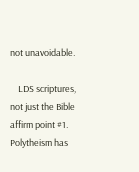not unavoidable.

    LDS scriptures, not just the Bible affirm point #1. Polytheism has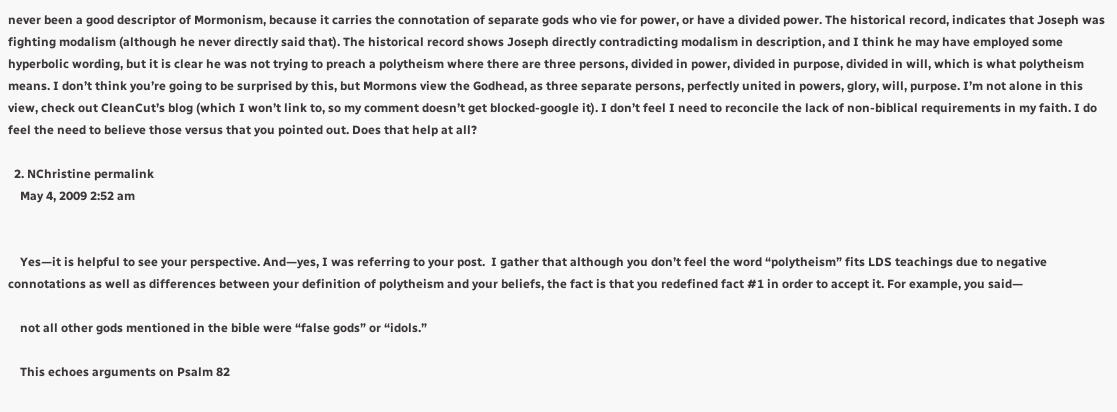never been a good descriptor of Mormonism, because it carries the connotation of separate gods who vie for power, or have a divided power. The historical record, indicates that Joseph was fighting modalism (although he never directly said that). The historical record shows Joseph directly contradicting modalism in description, and I think he may have employed some hyperbolic wording, but it is clear he was not trying to preach a polytheism where there are three persons, divided in power, divided in purpose, divided in will, which is what polytheism means. I don’t think you’re going to be surprised by this, but Mormons view the Godhead, as three separate persons, perfectly united in powers, glory, will, purpose. I’m not alone in this view, check out CleanCut’s blog (which I won’t link to, so my comment doesn’t get blocked-google it). I don’t feel I need to reconcile the lack of non-biblical requirements in my faith. I do feel the need to believe those versus that you pointed out. Does that help at all?

  2. NChristine permalink
    May 4, 2009 2:52 am


    Yes—it is helpful to see your perspective. And—yes, I was referring to your post.  I gather that although you don’t feel the word “polytheism” fits LDS teachings due to negative connotations as well as differences between your definition of polytheism and your beliefs, the fact is that you redefined fact #1 in order to accept it. For example, you said—

    not all other gods mentioned in the bible were “false gods” or “idols.”

    This echoes arguments on Psalm 82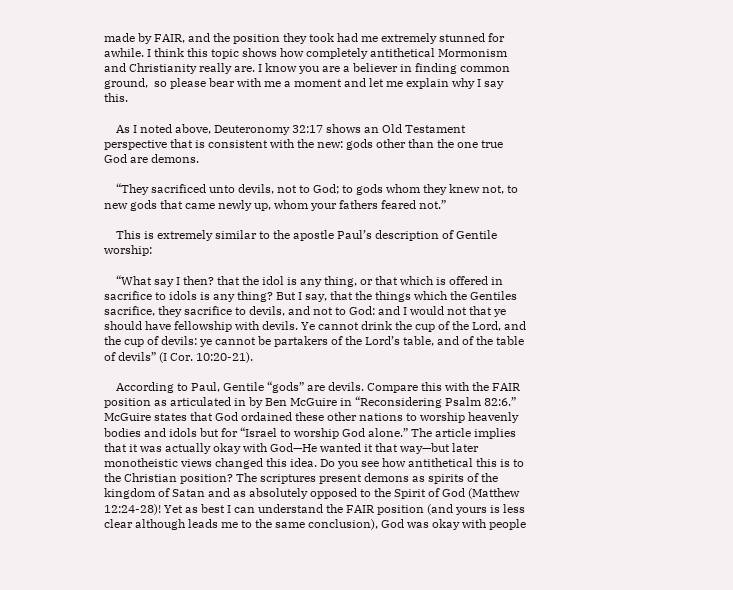made by FAIR, and the position they took had me extremely stunned for awhile. I think this topic shows how completely antithetical Mormonism and Christianity really are. I know you are a believer in finding common ground,  so please bear with me a moment and let me explain why I say this.

    As I noted above, Deuteronomy 32:17 shows an Old Testament perspective that is consistent with the new: gods other than the one true God are demons.

    “They sacrificed unto devils, not to God; to gods whom they knew not, to new gods that came newly up, whom your fathers feared not.”

    This is extremely similar to the apostle Paul’s description of Gentile worship:

    “What say I then? that the idol is any thing, or that which is offered in sacrifice to idols is any thing? But I say, that the things which the Gentiles sacrifice, they sacrifice to devils, and not to God: and I would not that ye should have fellowship with devils. Ye cannot drink the cup of the Lord, and the cup of devils: ye cannot be partakers of the Lord’s table, and of the table of devils” (I Cor. 10:20-21).

    According to Paul, Gentile “gods” are devils. Compare this with the FAIR position as articulated in by Ben McGuire in “Reconsidering Psalm 82:6.” McGuire states that God ordained these other nations to worship heavenly bodies and idols but for “Israel to worship God alone.” The article implies that it was actually okay with God—He wanted it that way—but later monotheistic views changed this idea. Do you see how antithetical this is to the Christian position? The scriptures present demons as spirits of the kingdom of Satan and as absolutely opposed to the Spirit of God (Matthew 12:24-28)! Yet as best I can understand the FAIR position (and yours is less clear although leads me to the same conclusion), God was okay with people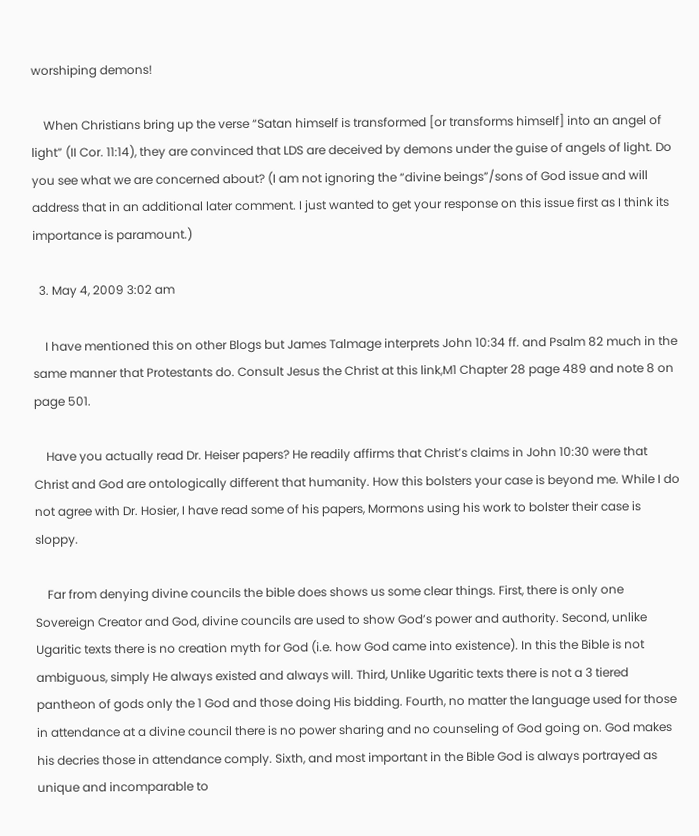worshiping demons!

    When Christians bring up the verse “Satan himself is transformed [or transforms himself] into an angel of light” (II Cor. 11:14), they are convinced that LDS are deceived by demons under the guise of angels of light. Do you see what we are concerned about? (I am not ignoring the “divine beings”/sons of God issue and will address that in an additional later comment. I just wanted to get your response on this issue first as I think its importance is paramount.)

  3. May 4, 2009 3:02 am

    I have mentioned this on other Blogs but James Talmage interprets John 10:34 ff. and Psalm 82 much in the same manner that Protestants do. Consult Jesus the Christ at this link,M1 Chapter 28 page 489 and note 8 on page 501.

    Have you actually read Dr. Heiser papers? He readily affirms that Christ’s claims in John 10:30 were that Christ and God are ontologically different that humanity. How this bolsters your case is beyond me. While I do not agree with Dr. Hosier, I have read some of his papers, Mormons using his work to bolster their case is sloppy.

    Far from denying divine councils the bible does shows us some clear things. First, there is only one Sovereign Creator and God, divine councils are used to show God’s power and authority. Second, unlike Ugaritic texts there is no creation myth for God (i.e. how God came into existence). In this the Bible is not ambiguous, simply He always existed and always will. Third, Unlike Ugaritic texts there is not a 3 tiered pantheon of gods only the 1 God and those doing His bidding. Fourth, no matter the language used for those in attendance at a divine council there is no power sharing and no counseling of God going on. God makes his decries those in attendance comply. Sixth, and most important in the Bible God is always portrayed as unique and incomparable to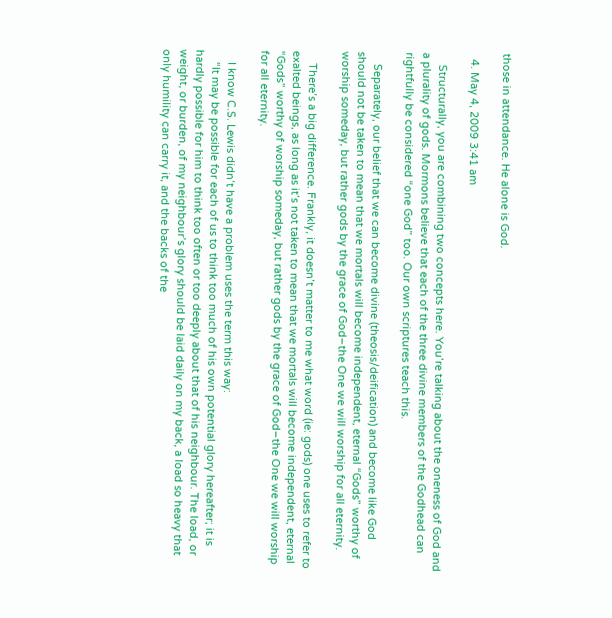those in attendance. He alone is God.

  4. May 4, 2009 3:41 am

    Structurally, you are combining two concepts here. You’re talking about the oneness of God and a plurality of gods. Mormons believe that each of the three divine members of the Godhead can rightfully be considered “one God” too. Our own scriptures teach this.

    Separately, our belief that we can become divine (theosis/deification) and become like God should not be taken to mean that we mortals will become independent, eternal “Gods” worthy of worship someday, but rather gods by the grace of God–the One we will worship for all eternity.

    There’s a big difference. Frankly, it doesn’t matter to me what word (ie: gods) one uses to refer to exalted beings, as long as it’s not taken to mean that we mortals will become independent, eternal “Gods” worthy of worship someday, but rather gods by the grace of God–the One we will worship for all eternity.

    I know C.S. Lewis didn’t have a problem uses the term this way:
    “It may be possible for each of us to think too much of his own potential glory hereafter; it is hardly possible for him to think too often or too deeply about that of his neighbour. The load, or weight, or burden, of my neighbour’s glory should be laid daily on my back, a load so heavy that only humility can carry it, and the backs of the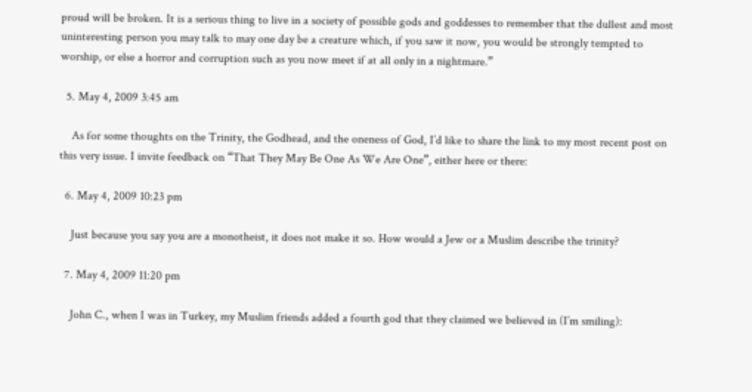proud will be broken. It is a serious thing to live in a society of possible gods and goddesses to remember that the dullest and most uninteresting person you may talk to may one day be a creature which, if you saw it now, you would be strongly tempted to worship, or else a horror and corruption such as you now meet if at all only in a nightmare.”

  5. May 4, 2009 3:45 am

    As for some thoughts on the Trinity, the Godhead, and the oneness of God, I’d like to share the link to my most recent post on this very issue. I invite feedback on “That They May Be One As We Are One”, either here or there:

  6. May 4, 2009 10:23 pm

    Just because you say you are a monotheist, it does not make it so. How would a Jew or a Muslim describe the trinity?

  7. May 4, 2009 11:20 pm

    John C., when I was in Turkey, my Muslim friends added a fourth god that they claimed we believed in (I’m smiling):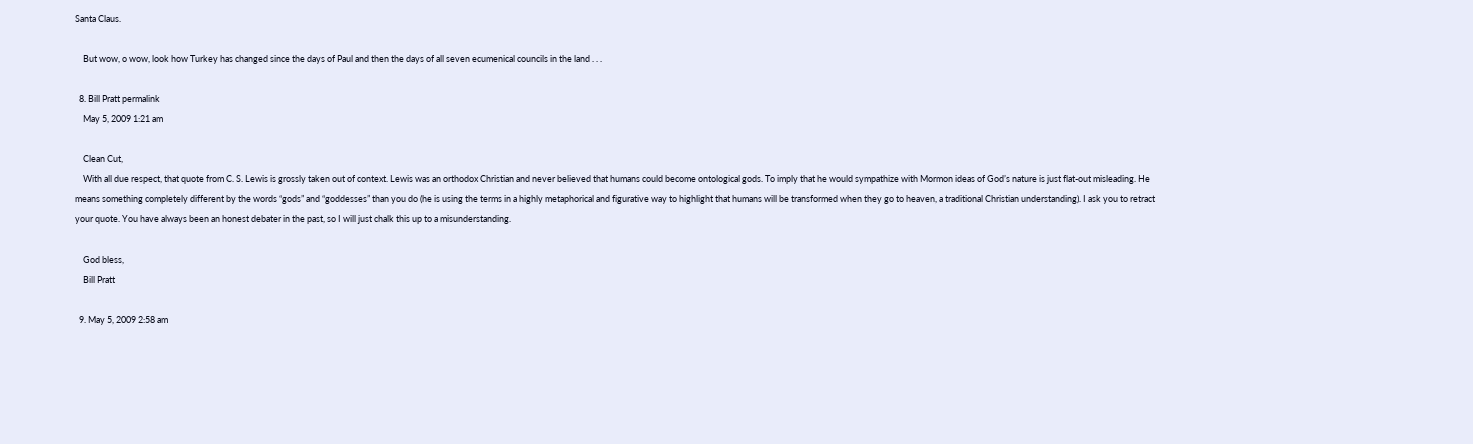Santa Claus.

    But wow, o wow, look how Turkey has changed since the days of Paul and then the days of all seven ecumenical councils in the land . . .

  8. Bill Pratt permalink
    May 5, 2009 1:21 am

    Clean Cut,
    With all due respect, that quote from C. S. Lewis is grossly taken out of context. Lewis was an orthodox Christian and never believed that humans could become ontological gods. To imply that he would sympathize with Mormon ideas of God’s nature is just flat-out misleading. He means something completely different by the words “gods” and “goddesses” than you do (he is using the terms in a highly metaphorical and figurative way to highlight that humans will be transformed when they go to heaven, a traditional Christian understanding). I ask you to retract your quote. You have always been an honest debater in the past, so I will just chalk this up to a misunderstanding.

    God bless,
    Bill Pratt

  9. May 5, 2009 2:58 am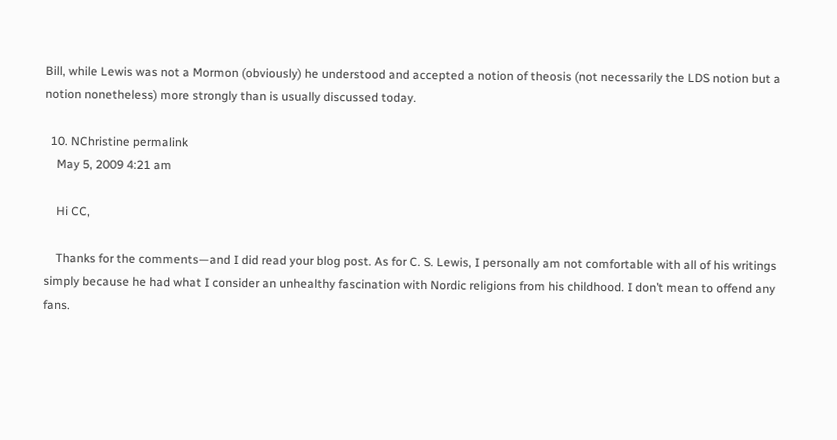Bill, while Lewis was not a Mormon (obviously) he understood and accepted a notion of theosis (not necessarily the LDS notion but a notion nonetheless) more strongly than is usually discussed today.

  10. NChristine permalink
    May 5, 2009 4:21 am

    Hi CC,

    Thanks for the comments—and I did read your blog post. As for C. S. Lewis, I personally am not comfortable with all of his writings simply because he had what I consider an unhealthy fascination with Nordic religions from his childhood. I don’t mean to offend any fans.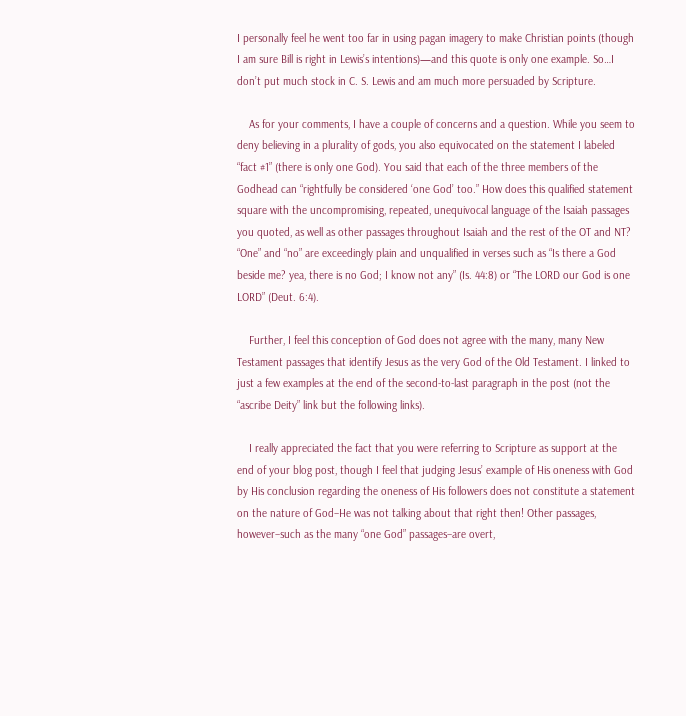I personally feel he went too far in using pagan imagery to make Christian points (though I am sure Bill is right in Lewis’s intentions)—and this quote is only one example. So…I don’t put much stock in C. S. Lewis and am much more persuaded by Scripture.

    As for your comments, I have a couple of concerns and a question. While you seem to deny believing in a plurality of gods, you also equivocated on the statement I labeled “fact #1” (there is only one God). You said that each of the three members of the Godhead can “rightfully be considered ‘one God’ too.” How does this qualified statement square with the uncompromising, repeated, unequivocal language of the Isaiah passages you quoted, as well as other passages throughout Isaiah and the rest of the OT and NT? “One” and “no” are exceedingly plain and unqualified in verses such as “Is there a God beside me? yea, there is no God; I know not any” (Is. 44:8) or “The LORD our God is one LORD” (Deut. 6:4).

    Further, I feel this conception of God does not agree with the many, many New Testament passages that identify Jesus as the very God of the Old Testament. I linked to just a few examples at the end of the second-to-last paragraph in the post (not the “ascribe Deity” link but the following links).

    I really appreciated the fact that you were referring to Scripture as support at the end of your blog post, though I feel that judging Jesus’ example of His oneness with God by His conclusion regarding the oneness of His followers does not constitute a statement on the nature of God–He was not talking about that right then! Other passages, however–such as the many “one God” passages–are overt,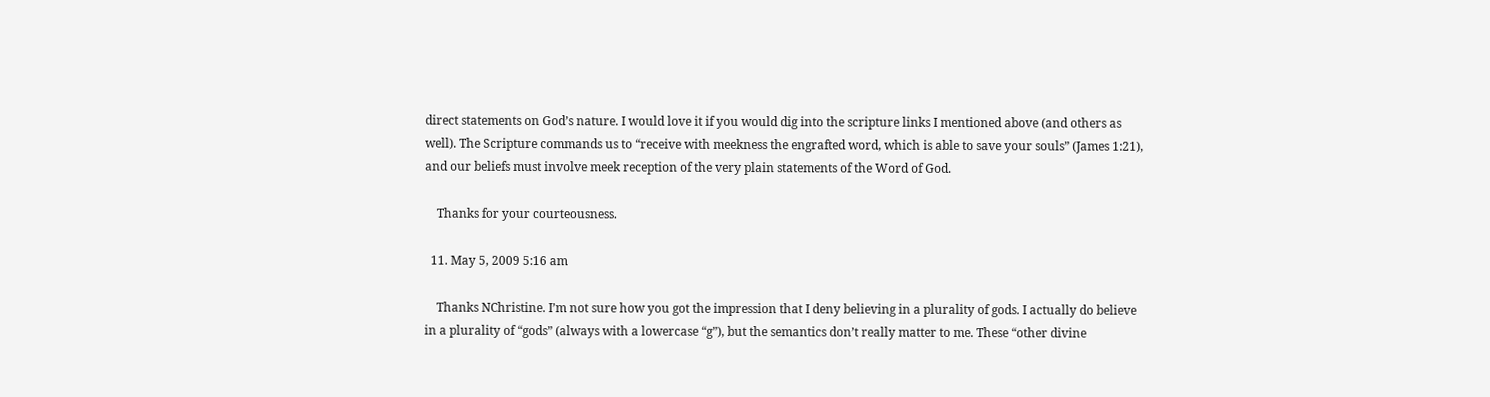direct statements on God’s nature. I would love it if you would dig into the scripture links I mentioned above (and others as well). The Scripture commands us to “receive with meekness the engrafted word, which is able to save your souls” (James 1:21), and our beliefs must involve meek reception of the very plain statements of the Word of God.

    Thanks for your courteousness.

  11. May 5, 2009 5:16 am

    Thanks NChristine. I’m not sure how you got the impression that I deny believing in a plurality of gods. I actually do believe in a plurality of “gods” (always with a lowercase “g”), but the semantics don’t really matter to me. These “other divine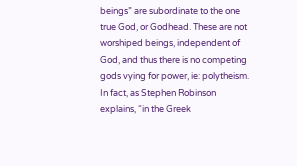beings” are subordinate to the one true God, or Godhead. These are not worshiped beings, independent of God, and thus there is no competing gods vying for power, ie: polytheism. In fact, as Stephen Robinson explains, “in the Greek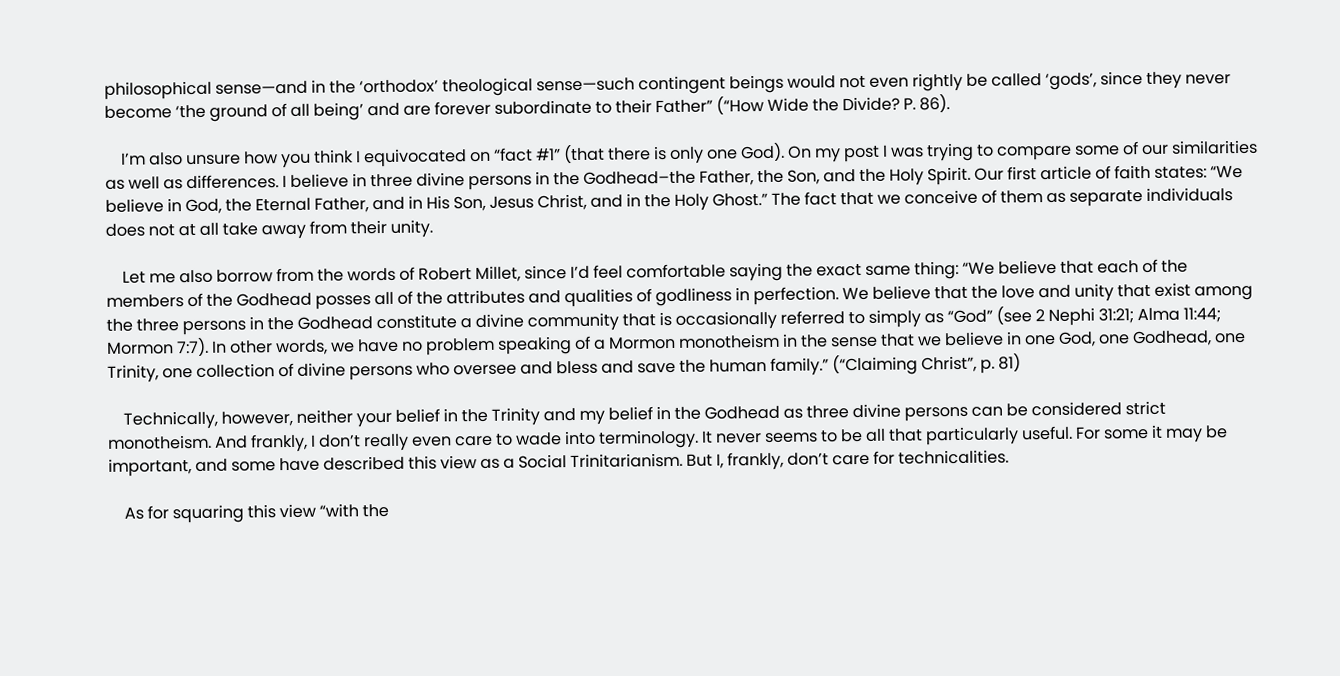philosophical sense—and in the ‘orthodox’ theological sense—such contingent beings would not even rightly be called ‘gods’, since they never become ‘the ground of all being’ and are forever subordinate to their Father” (“How Wide the Divide? P. 86).

    I’m also unsure how you think I equivocated on “fact #1” (that there is only one God). On my post I was trying to compare some of our similarities as well as differences. I believe in three divine persons in the Godhead–the Father, the Son, and the Holy Spirit. Our first article of faith states: “We believe in God, the Eternal Father, and in His Son, Jesus Christ, and in the Holy Ghost.” The fact that we conceive of them as separate individuals does not at all take away from their unity.

    Let me also borrow from the words of Robert Millet, since I’d feel comfortable saying the exact same thing: “We believe that each of the members of the Godhead posses all of the attributes and qualities of godliness in perfection. We believe that the love and unity that exist among the three persons in the Godhead constitute a divine community that is occasionally referred to simply as “God” (see 2 Nephi 31:21; Alma 11:44; Mormon 7:7). In other words, we have no problem speaking of a Mormon monotheism in the sense that we believe in one God, one Godhead, one Trinity, one collection of divine persons who oversee and bless and save the human family.” (“Claiming Christ”, p. 81)

    Technically, however, neither your belief in the Trinity and my belief in the Godhead as three divine persons can be considered strict monotheism. And frankly, I don’t really even care to wade into terminology. It never seems to be all that particularly useful. For some it may be important, and some have described this view as a Social Trinitarianism. But I, frankly, don’t care for technicalities.

    As for squaring this view “with the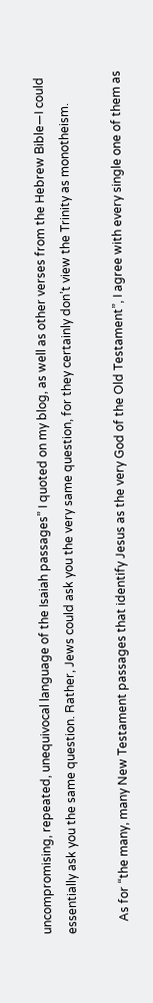uncompromising, repeated, unequivocal language of the Isaiah passages” I quoted on my blog, as well as other verses from the Hebrew Bible—I could essentially ask you the same question. Rather, Jews could ask you the very same question, for they certainly don’t view the Trinity as monotheism.

    As for “the many, many New Testament passages that identify Jesus as the very God of the Old Testament”, I agree with every single one of them as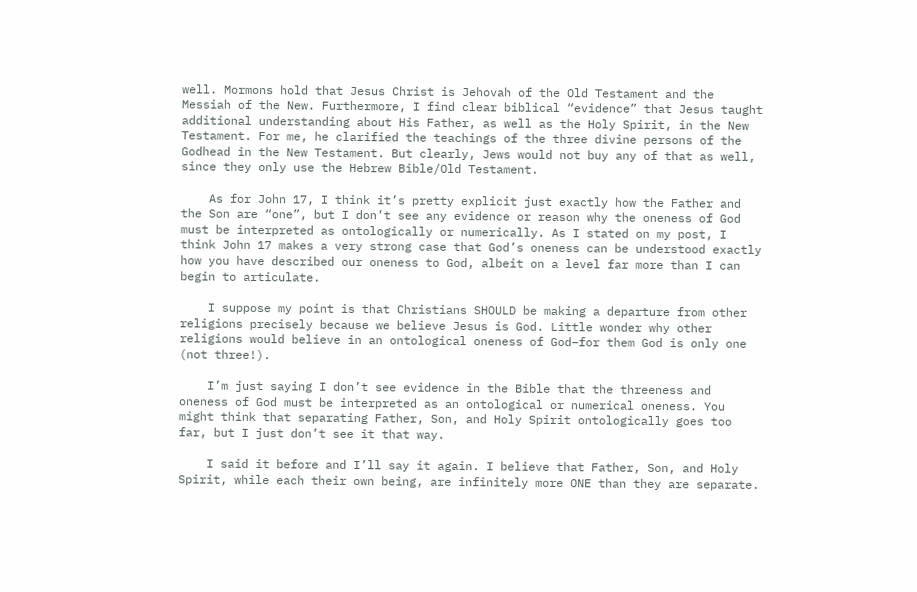well. Mormons hold that Jesus Christ is Jehovah of the Old Testament and the Messiah of the New. Furthermore, I find clear biblical “evidence” that Jesus taught additional understanding about His Father, as well as the Holy Spirit, in the New Testament. For me, he clarified the teachings of the three divine persons of the Godhead in the New Testament. But clearly, Jews would not buy any of that as well, since they only use the Hebrew Bible/Old Testament.

    As for John 17, I think it’s pretty explicit just exactly how the Father and the Son are “one”, but I don’t see any evidence or reason why the oneness of God must be interpreted as ontologically or numerically. As I stated on my post, I think John 17 makes a very strong case that God’s oneness can be understood exactly how you have described our oneness to God, albeit on a level far more than I can begin to articulate.

    I suppose my point is that Christians SHOULD be making a departure from other religions precisely because we believe Jesus is God. Little wonder why other religions would believe in an ontological oneness of God–for them God is only one (not three!).

    I’m just saying I don’t see evidence in the Bible that the threeness and oneness of God must be interpreted as an ontological or numerical oneness. You might think that separating Father, Son, and Holy Spirit ontologically goes too far, but I just don’t see it that way.

    I said it before and I’ll say it again. I believe that Father, Son, and Holy Spirit, while each their own being, are infinitely more ONE than they are separate.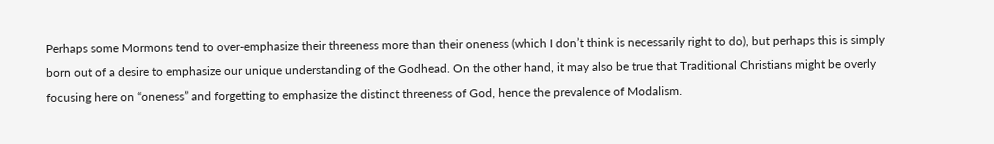Perhaps some Mormons tend to over-emphasize their threeness more than their oneness (which I don’t think is necessarily right to do), but perhaps this is simply born out of a desire to emphasize our unique understanding of the Godhead. On the other hand, it may also be true that Traditional Christians might be overly focusing here on “oneness” and forgetting to emphasize the distinct threeness of God, hence the prevalence of Modalism.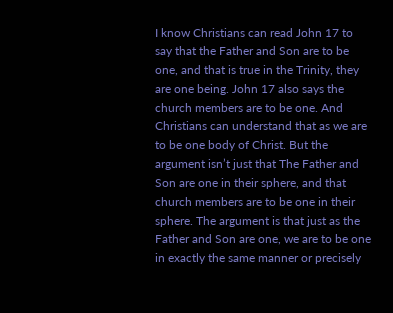I know Christians can read John 17 to say that the Father and Son are to be one, and that is true in the Trinity, they are one being. John 17 also says the church members are to be one. And Christians can understand that as we are to be one body of Christ. But the argument isn’t just that The Father and Son are one in their sphere, and that church members are to be one in their sphere. The argument is that just as the Father and Son are one, we are to be one in exactly the same manner or precisely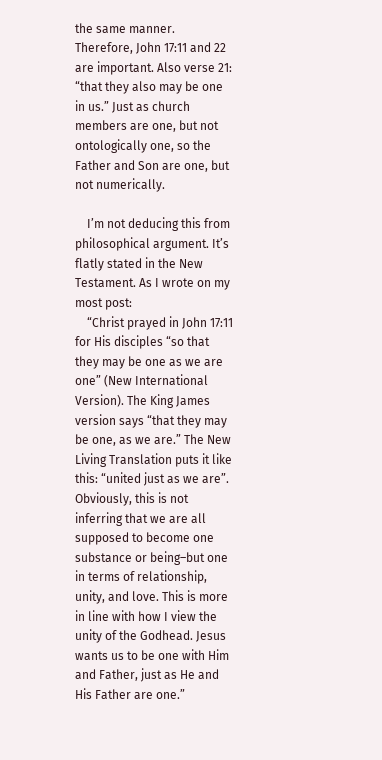the same manner. Therefore, John 17:11 and 22 are important. Also verse 21: “that they also may be one in us.” Just as church members are one, but not ontologically one, so the Father and Son are one, but not numerically.

    I’m not deducing this from philosophical argument. It’s flatly stated in the New Testament. As I wrote on my most post:
    “Christ prayed in John 17:11 for His disciples “so that they may be one as we are one” (New International Version). The King James version says “that they may be one, as we are.” The New Living Translation puts it like this: “united just as we are”. Obviously, this is not inferring that we are all supposed to become one substance or being–but one in terms of relationship, unity, and love. This is more in line with how I view the unity of the Godhead. Jesus wants us to be one with Him and Father, just as He and His Father are one.”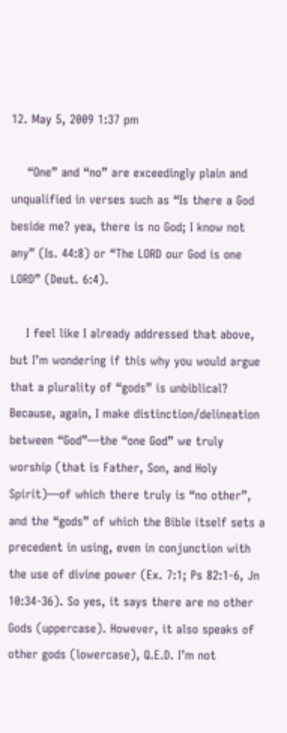12. May 5, 2009 1:37 pm

    “One” and “no” are exceedingly plain and unqualified in verses such as “Is there a God beside me? yea, there is no God; I know not any” (Is. 44:8) or “The LORD our God is one LORD” (Deut. 6:4).

    I feel like I already addressed that above, but I’m wondering if this why you would argue that a plurality of “gods” is unbiblical? Because, again, I make distinction/delineation between “God”—the “one God” we truly worship (that is Father, Son, and Holy Spirit)—of which there truly is “no other”, and the “gods” of which the Bible itself sets a precedent in using, even in conjunction with the use of divine power (Ex. 7:1; Ps 82:1-6, Jn 10:34-36). So yes, it says there are no other Gods (uppercase). However, it also speaks of other gods (lowercase), Q.E.D. I’m not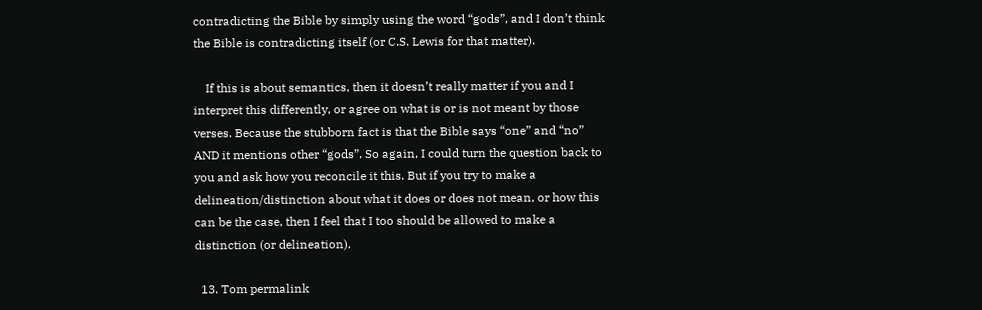contradicting the Bible by simply using the word “gods”, and I don’t think the Bible is contradicting itself (or C.S. Lewis for that matter).

    If this is about semantics, then it doesn’t really matter if you and I interpret this differently, or agree on what is or is not meant by those verses. Because the stubborn fact is that the Bible says “one” and “no” AND it mentions other “gods”. So again, I could turn the question back to you and ask how you reconcile it this. But if you try to make a delineation/distinction about what it does or does not mean, or how this can be the case, then I feel that I too should be allowed to make a distinction (or delineation).

  13. Tom permalink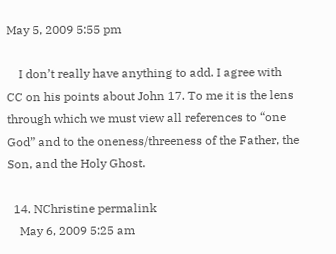May 5, 2009 5:55 pm

    I don’t really have anything to add. I agree with CC on his points about John 17. To me it is the lens through which we must view all references to “one God” and to the oneness/threeness of the Father, the Son, and the Holy Ghost.

  14. NChristine permalink
    May 6, 2009 5:25 am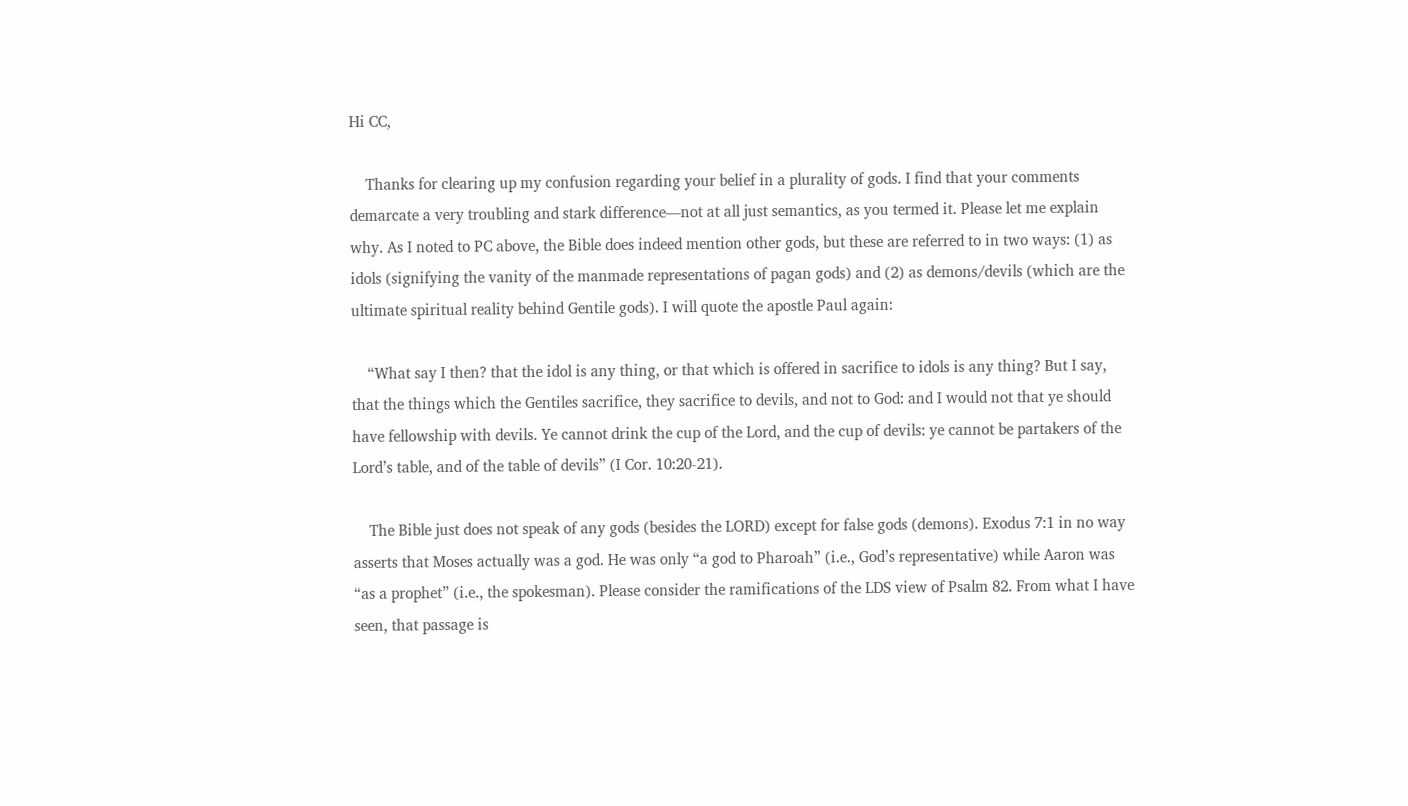Hi CC,

    Thanks for clearing up my confusion regarding your belief in a plurality of gods. I find that your comments demarcate a very troubling and stark difference—not at all just semantics, as you termed it. Please let me explain why. As I noted to PC above, the Bible does indeed mention other gods, but these are referred to in two ways: (1) as idols (signifying the vanity of the manmade representations of pagan gods) and (2) as demons/devils (which are the ultimate spiritual reality behind Gentile gods). I will quote the apostle Paul again:

    “What say I then? that the idol is any thing, or that which is offered in sacrifice to idols is any thing? But I say, that the things which the Gentiles sacrifice, they sacrifice to devils, and not to God: and I would not that ye should have fellowship with devils. Ye cannot drink the cup of the Lord, and the cup of devils: ye cannot be partakers of the Lord’s table, and of the table of devils” (I Cor. 10:20-21).

    The Bible just does not speak of any gods (besides the LORD) except for false gods (demons). Exodus 7:1 in no way asserts that Moses actually was a god. He was only “a god to Pharoah” (i.e., God’s representative) while Aaron was “as a prophet” (i.e., the spokesman). Please consider the ramifications of the LDS view of Psalm 82. From what I have seen, that passage is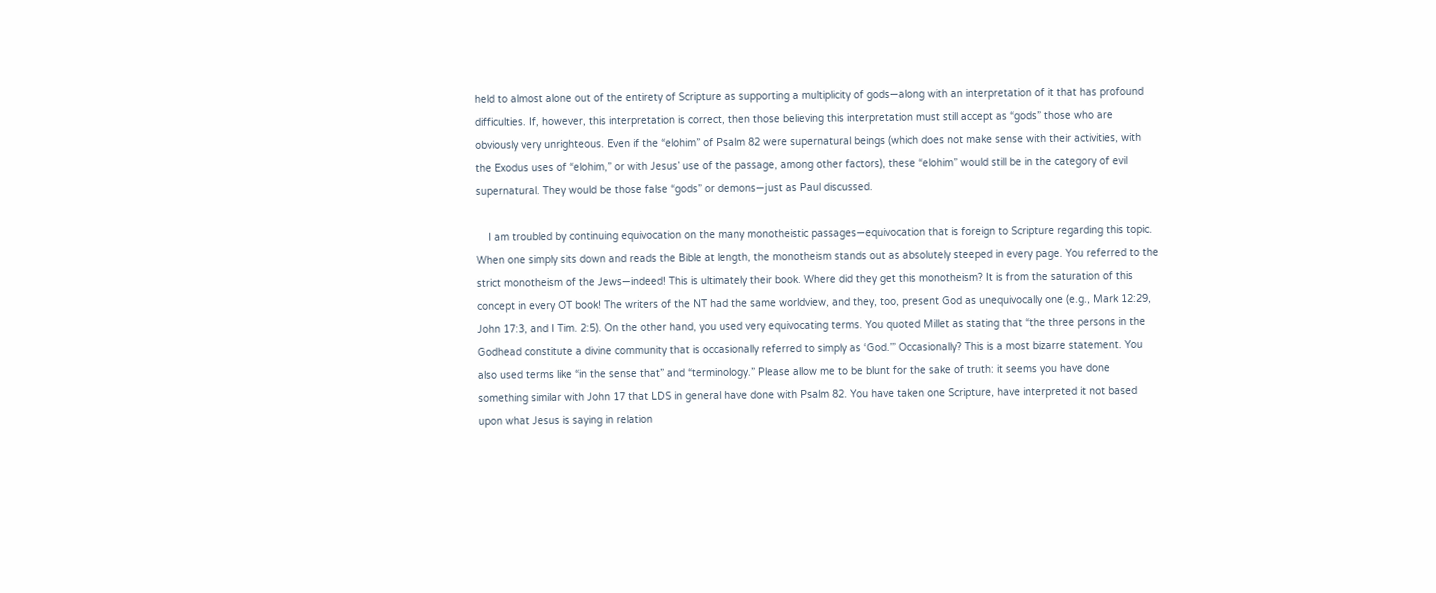held to almost alone out of the entirety of Scripture as supporting a multiplicity of gods—along with an interpretation of it that has profound difficulties. If, however, this interpretation is correct, then those believing this interpretation must still accept as “gods” those who are obviously very unrighteous. Even if the “elohim” of Psalm 82 were supernatural beings (which does not make sense with their activities, with the Exodus uses of “elohim,” or with Jesus’ use of the passage, among other factors), these “elohim” would still be in the category of evil supernatural. They would be those false “gods” or demons—just as Paul discussed.

    I am troubled by continuing equivocation on the many monotheistic passages—equivocation that is foreign to Scripture regarding this topic. When one simply sits down and reads the Bible at length, the monotheism stands out as absolutely steeped in every page. You referred to the strict monotheism of the Jews—indeed! This is ultimately their book. Where did they get this monotheism? It is from the saturation of this concept in every OT book! The writers of the NT had the same worldview, and they, too, present God as unequivocally one (e.g., Mark 12:29, John 17:3, and I Tim. 2:5). On the other hand, you used very equivocating terms. You quoted Millet as stating that “the three persons in the Godhead constitute a divine community that is occasionally referred to simply as ‘God.’” Occasionally? This is a most bizarre statement. You also used terms like “in the sense that” and “terminology.” Please allow me to be blunt for the sake of truth: it seems you have done something similar with John 17 that LDS in general have done with Psalm 82. You have taken one Scripture, have interpreted it not based upon what Jesus is saying in relation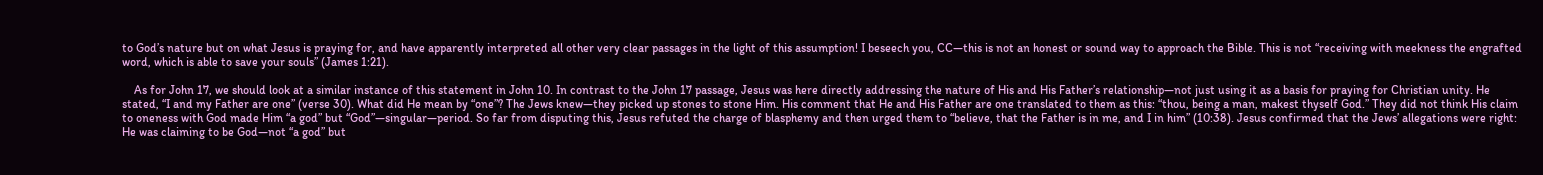to God’s nature but on what Jesus is praying for, and have apparently interpreted all other very clear passages in the light of this assumption! I beseech you, CC—this is not an honest or sound way to approach the Bible. This is not “receiving with meekness the engrafted word, which is able to save your souls” (James 1:21).

    As for John 17, we should look at a similar instance of this statement in John 10. In contrast to the John 17 passage, Jesus was here directly addressing the nature of His and His Father’s relationship—not just using it as a basis for praying for Christian unity. He stated, “I and my Father are one” (verse 30). What did He mean by “one”? The Jews knew—they picked up stones to stone Him. His comment that He and His Father are one translated to them as this: “thou, being a man, makest thyself God.” They did not think His claim to oneness with God made Him “a god” but “God”—singular—period. So far from disputing this, Jesus refuted the charge of blasphemy and then urged them to “believe, that the Father is in me, and I in him” (10:38). Jesus confirmed that the Jews’ allegations were right: He was claiming to be God—not “a god” but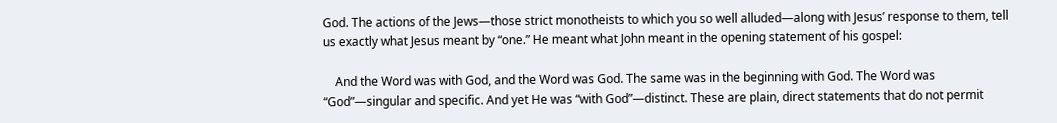God. The actions of the Jews—those strict monotheists to which you so well alluded—along with Jesus’ response to them, tell us exactly what Jesus meant by “one.” He meant what John meant in the opening statement of his gospel:

    And the Word was with God, and the Word was God. The same was in the beginning with God. The Word was “God”—singular and specific. And yet He was “with God”—distinct. These are plain, direct statements that do not permit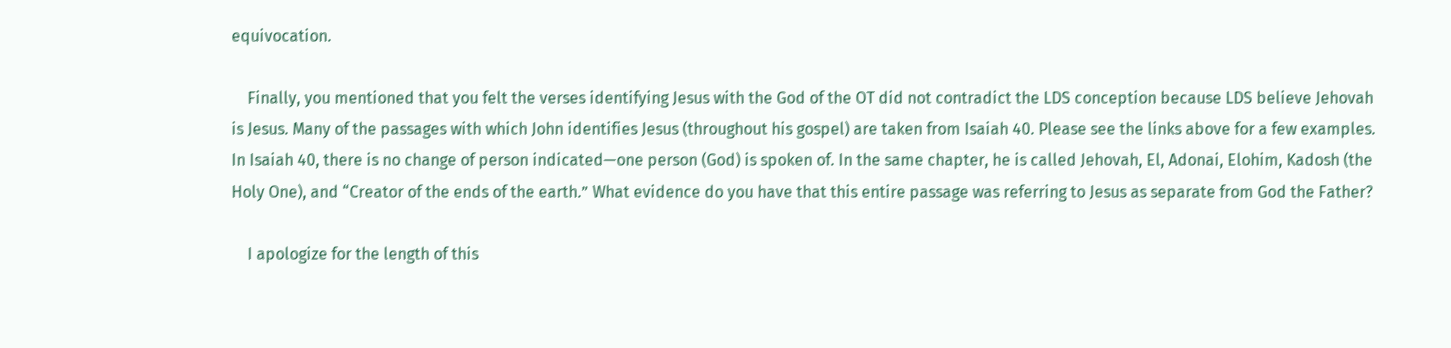equivocation.

    Finally, you mentioned that you felt the verses identifying Jesus with the God of the OT did not contradict the LDS conception because LDS believe Jehovah is Jesus. Many of the passages with which John identifies Jesus (throughout his gospel) are taken from Isaiah 40. Please see the links above for a few examples. In Isaiah 40, there is no change of person indicated—one person (God) is spoken of. In the same chapter, he is called Jehovah, El, Adonai, Elohim, Kadosh (the Holy One), and “Creator of the ends of the earth.” What evidence do you have that this entire passage was referring to Jesus as separate from God the Father?

    I apologize for the length of this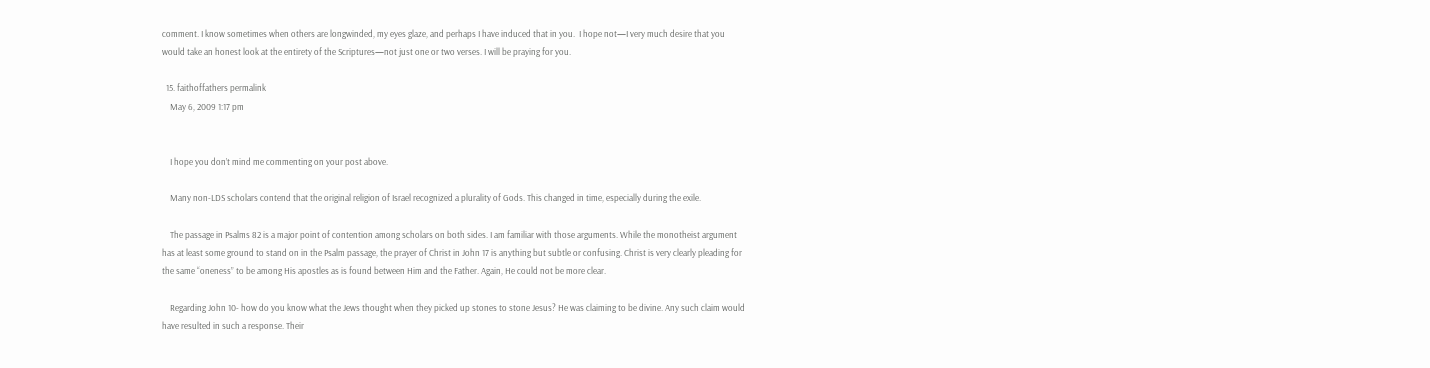comment. I know sometimes when others are longwinded, my eyes glaze, and perhaps I have induced that in you.  I hope not—I very much desire that you would take an honest look at the entirety of the Scriptures—not just one or two verses. I will be praying for you.

  15. faithoffathers permalink
    May 6, 2009 1:17 pm


    I hope you don’t mind me commenting on your post above.

    Many non-LDS scholars contend that the original religion of Israel recognized a plurality of Gods. This changed in time, especially during the exile.

    The passage in Psalms 82 is a major point of contention among scholars on both sides. I am familiar with those arguments. While the monotheist argument has at least some ground to stand on in the Psalm passage, the prayer of Christ in John 17 is anything but subtle or confusing. Christ is very clearly pleading for the same “oneness” to be among His apostles as is found between Him and the Father. Again, He could not be more clear.

    Regarding John 10- how do you know what the Jews thought when they picked up stones to stone Jesus? He was claiming to be divine. Any such claim would have resulted in such a response. Their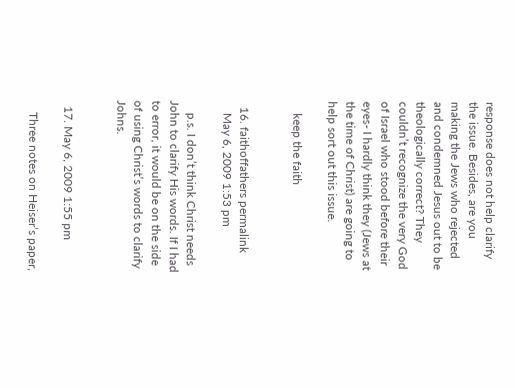response does not help clarify the issue. Besides, are you making the Jews who rejected and condemned Jesus out to be theologically correct? They couldn’t recognize the very God of Israel who stood before their eyes- I hardly think they (Jews at the time of Christ) are going to help sort out this issue.

    keep the faith


  16. faithoffathers permalink
    May 6, 2009 1:53 pm

    p.s. I don’t think Christ needs John to clarify His words. If I had to error, it would be on the side of using Christ’s words to clarify Johns.


  17. May 6, 2009 1:55 pm

    Three notes on Heiser’s paper,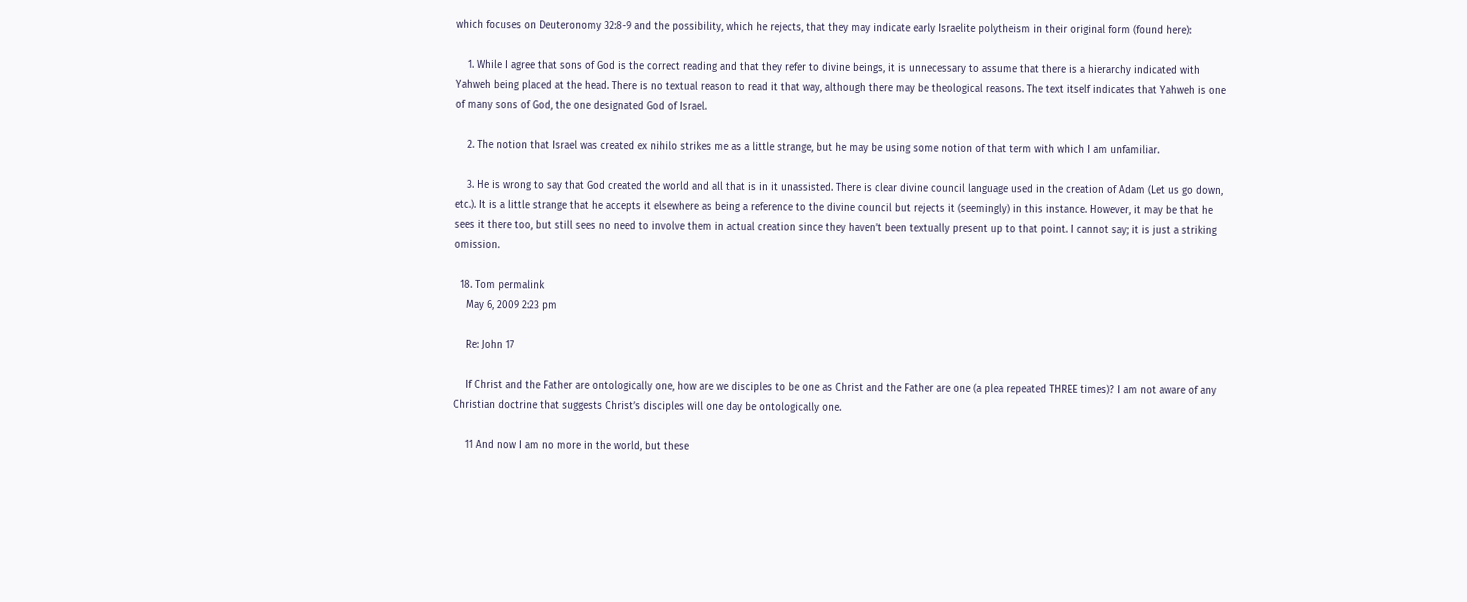which focuses on Deuteronomy 32:8-9 and the possibility, which he rejects, that they may indicate early Israelite polytheism in their original form (found here):

    1. While I agree that sons of God is the correct reading and that they refer to divine beings, it is unnecessary to assume that there is a hierarchy indicated with Yahweh being placed at the head. There is no textual reason to read it that way, although there may be theological reasons. The text itself indicates that Yahweh is one of many sons of God, the one designated God of Israel.

    2. The notion that Israel was created ex nihilo strikes me as a little strange, but he may be using some notion of that term with which I am unfamiliar.

    3. He is wrong to say that God created the world and all that is in it unassisted. There is clear divine council language used in the creation of Adam (Let us go down, etc.). It is a little strange that he accepts it elsewhere as being a reference to the divine council but rejects it (seemingly) in this instance. However, it may be that he sees it there too, but still sees no need to involve them in actual creation since they haven’t been textually present up to that point. I cannot say; it is just a striking omission.

  18. Tom permalink
    May 6, 2009 2:23 pm

    Re: John 17

    If Christ and the Father are ontologically one, how are we disciples to be one as Christ and the Father are one (a plea repeated THREE times)? I am not aware of any Christian doctrine that suggests Christ’s disciples will one day be ontologically one.

    11 And now I am no more in the world, but these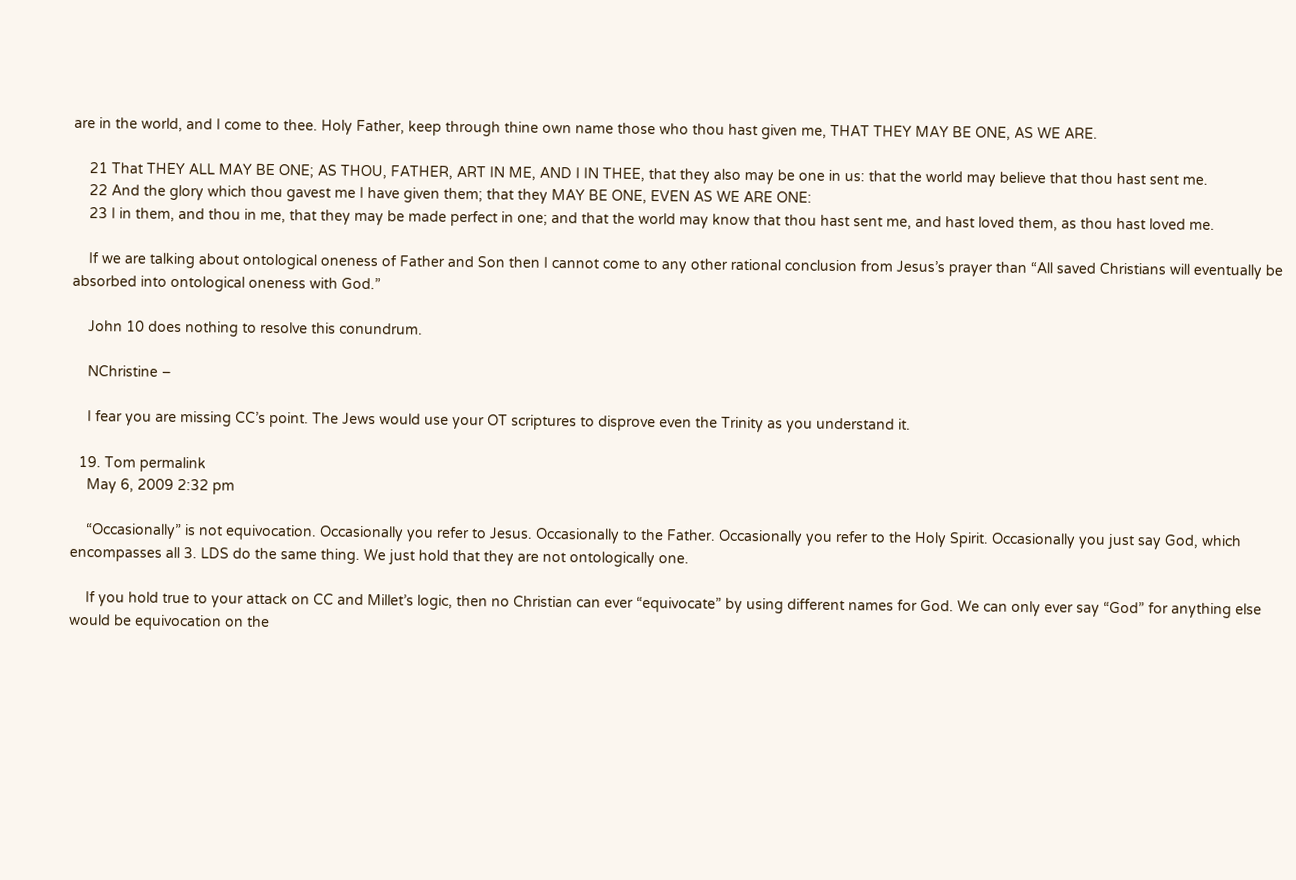are in the world, and I come to thee. Holy Father, keep through thine own name those who thou hast given me, THAT THEY MAY BE ONE, AS WE ARE.

    21 That THEY ALL MAY BE ONE; AS THOU, FATHER, ART IN ME, AND I IN THEE, that they also may be one in us: that the world may believe that thou hast sent me.
    22 And the glory which thou gavest me I have given them; that they MAY BE ONE, EVEN AS WE ARE ONE:
    23 I in them, and thou in me, that they may be made perfect in one; and that the world may know that thou hast sent me, and hast loved them, as thou hast loved me.

    If we are talking about ontological oneness of Father and Son then I cannot come to any other rational conclusion from Jesus’s prayer than “All saved Christians will eventually be absorbed into ontological oneness with God.”

    John 10 does nothing to resolve this conundrum.

    NChristine –

    I fear you are missing CC’s point. The Jews would use your OT scriptures to disprove even the Trinity as you understand it.

  19. Tom permalink
    May 6, 2009 2:32 pm

    “Occasionally” is not equivocation. Occasionally you refer to Jesus. Occasionally to the Father. Occasionally you refer to the Holy Spirit. Occasionally you just say God, which encompasses all 3. LDS do the same thing. We just hold that they are not ontologically one.

    If you hold true to your attack on CC and Millet’s logic, then no Christian can ever “equivocate” by using different names for God. We can only ever say “God” for anything else would be equivocation on the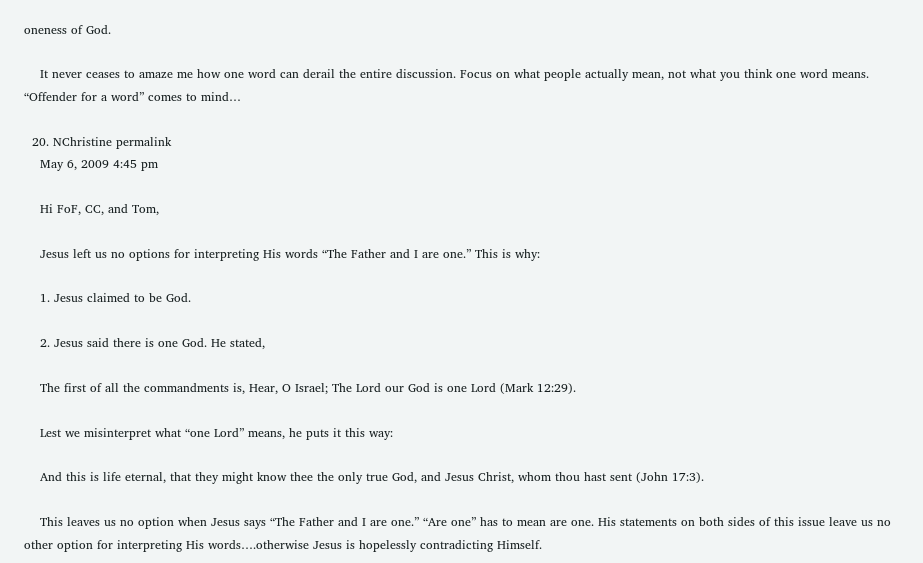oneness of God.

    It never ceases to amaze me how one word can derail the entire discussion. Focus on what people actually mean, not what you think one word means. “Offender for a word” comes to mind…

  20. NChristine permalink
    May 6, 2009 4:45 pm

    Hi FoF, CC, and Tom,

    Jesus left us no options for interpreting His words “The Father and I are one.” This is why:

    1. Jesus claimed to be God.

    2. Jesus said there is one God. He stated,

    The first of all the commandments is, Hear, O Israel; The Lord our God is one Lord (Mark 12:29).

    Lest we misinterpret what “one Lord” means, he puts it this way:

    And this is life eternal, that they might know thee the only true God, and Jesus Christ, whom thou hast sent (John 17:3).

    This leaves us no option when Jesus says “The Father and I are one.” “Are one” has to mean are one. His statements on both sides of this issue leave us no other option for interpreting His words….otherwise Jesus is hopelessly contradicting Himself.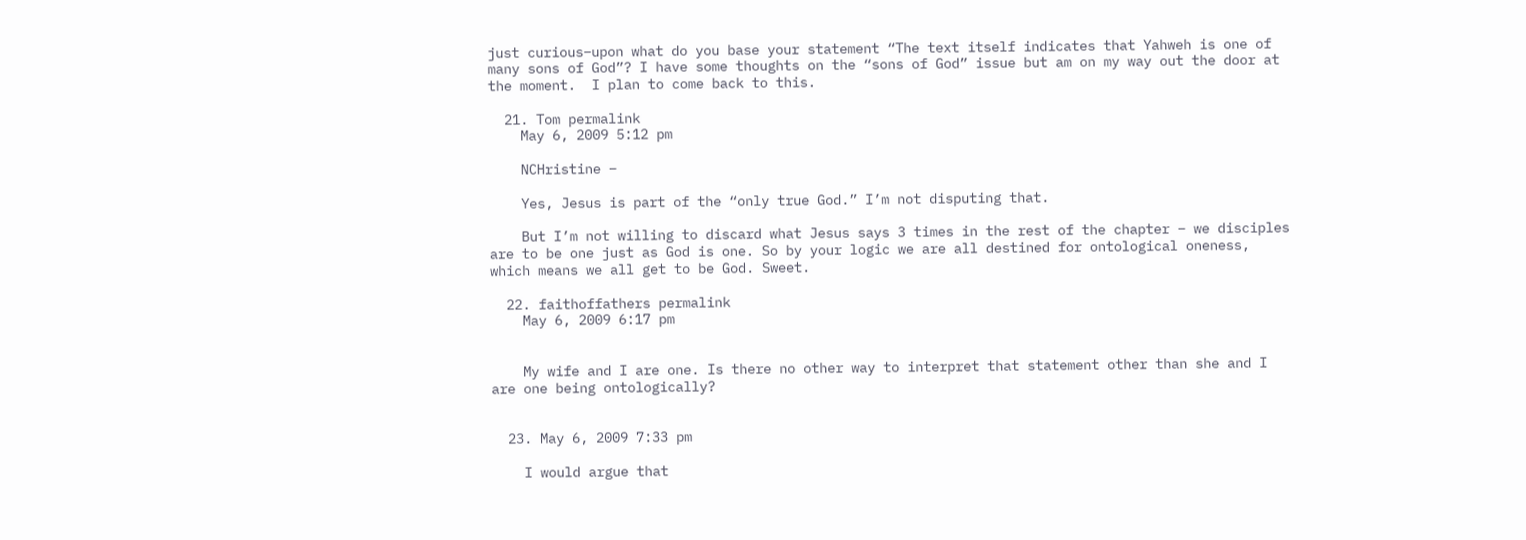just curious–upon what do you base your statement “The text itself indicates that Yahweh is one of many sons of God”? I have some thoughts on the “sons of God” issue but am on my way out the door at the moment.  I plan to come back to this.

  21. Tom permalink
    May 6, 2009 5:12 pm

    NCHristine –

    Yes, Jesus is part of the “only true God.” I’m not disputing that.

    But I’m not willing to discard what Jesus says 3 times in the rest of the chapter – we disciples are to be one just as God is one. So by your logic we are all destined for ontological oneness, which means we all get to be God. Sweet.

  22. faithoffathers permalink
    May 6, 2009 6:17 pm


    My wife and I are one. Is there no other way to interpret that statement other than she and I are one being ontologically?


  23. May 6, 2009 7:33 pm

    I would argue that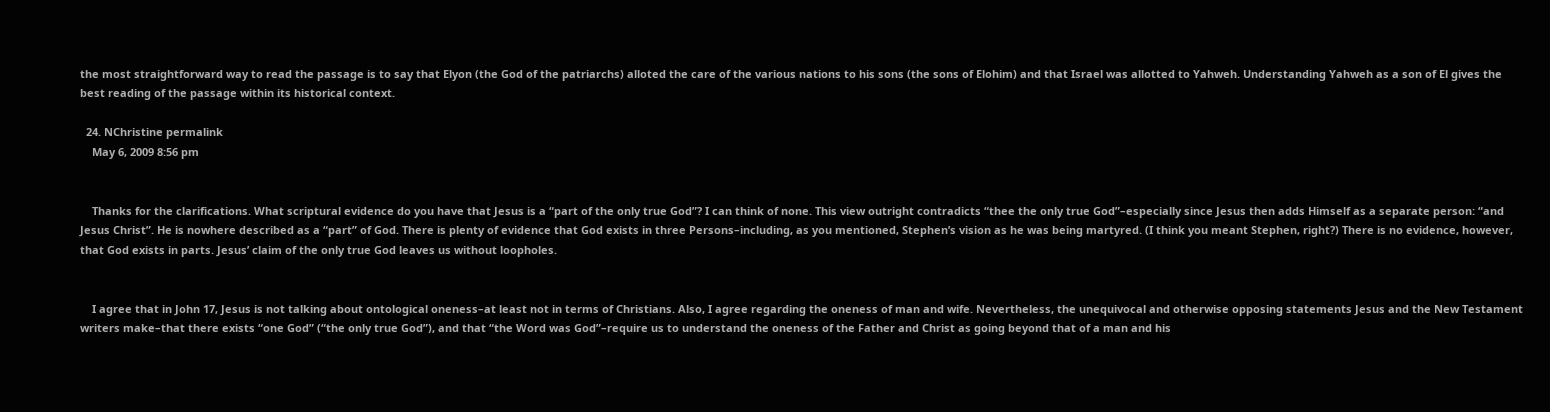the most straightforward way to read the passage is to say that Elyon (the God of the patriarchs) alloted the care of the various nations to his sons (the sons of Elohim) and that Israel was allotted to Yahweh. Understanding Yahweh as a son of El gives the best reading of the passage within its historical context.

  24. NChristine permalink
    May 6, 2009 8:56 pm


    Thanks for the clarifications. What scriptural evidence do you have that Jesus is a “part of the only true God”? I can think of none. This view outright contradicts “thee the only true God”–especially since Jesus then adds Himself as a separate person: “and Jesus Christ”. He is nowhere described as a “part” of God. There is plenty of evidence that God exists in three Persons–including, as you mentioned, Stephen’s vision as he was being martyred. (I think you meant Stephen, right?) There is no evidence, however, that God exists in parts. Jesus’ claim of the only true God leaves us without loopholes.


    I agree that in John 17, Jesus is not talking about ontological oneness–at least not in terms of Christians. Also, I agree regarding the oneness of man and wife. Nevertheless, the unequivocal and otherwise opposing statements Jesus and the New Testament writers make–that there exists “one God” (“the only true God”), and that “the Word was God”–require us to understand the oneness of the Father and Christ as going beyond that of a man and his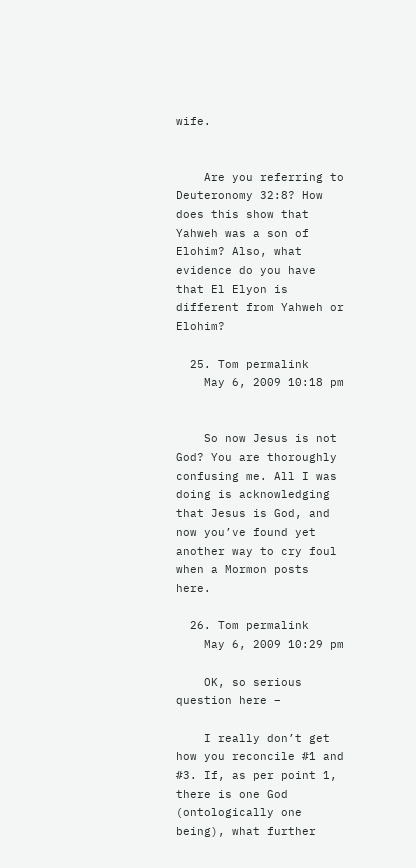wife.


    Are you referring to Deuteronomy 32:8? How does this show that Yahweh was a son of Elohim? Also, what evidence do you have that El Elyon is different from Yahweh or Elohim?

  25. Tom permalink
    May 6, 2009 10:18 pm


    So now Jesus is not God? You are thoroughly confusing me. All I was doing is acknowledging that Jesus is God, and now you’ve found yet another way to cry foul when a Mormon posts here.

  26. Tom permalink
    May 6, 2009 10:29 pm

    OK, so serious question here –

    I really don’t get how you reconcile #1 and #3. If, as per point 1, there is one God (ontologically one being), what further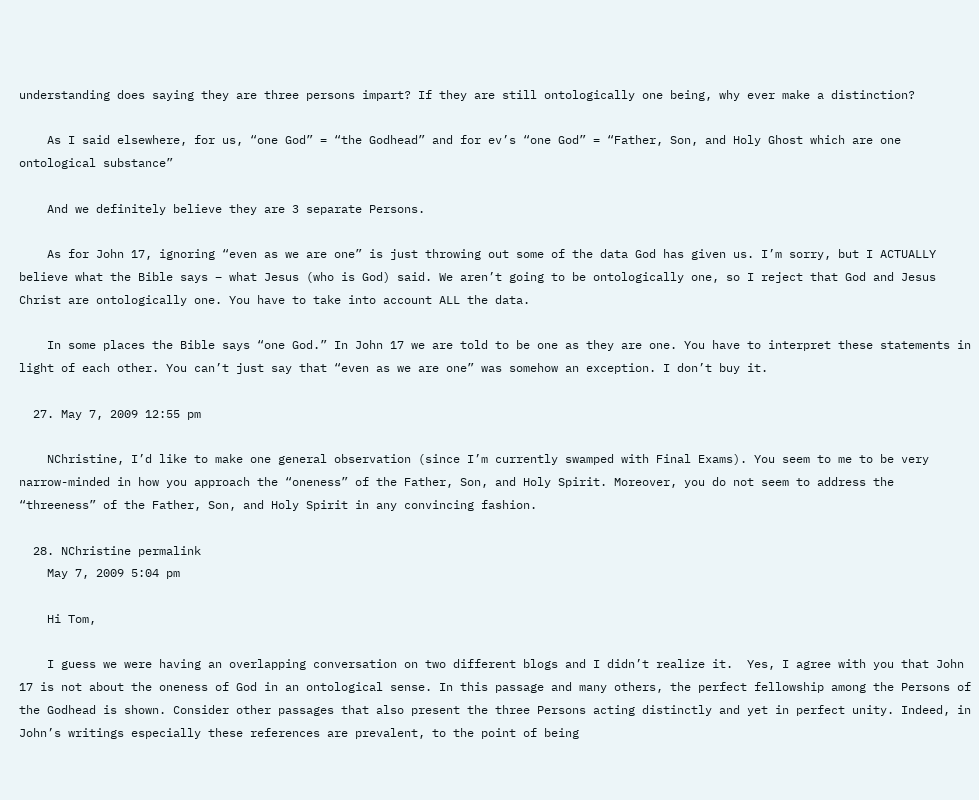understanding does saying they are three persons impart? If they are still ontologically one being, why ever make a distinction?

    As I said elsewhere, for us, “one God” = “the Godhead” and for ev’s “one God” = “Father, Son, and Holy Ghost which are one ontological substance”

    And we definitely believe they are 3 separate Persons.

    As for John 17, ignoring “even as we are one” is just throwing out some of the data God has given us. I’m sorry, but I ACTUALLY believe what the Bible says – what Jesus (who is God) said. We aren’t going to be ontologically one, so I reject that God and Jesus Christ are ontologically one. You have to take into account ALL the data.

    In some places the Bible says “one God.” In John 17 we are told to be one as they are one. You have to interpret these statements in light of each other. You can’t just say that “even as we are one” was somehow an exception. I don’t buy it.

  27. May 7, 2009 12:55 pm

    NChristine, I’d like to make one general observation (since I’m currently swamped with Final Exams). You seem to me to be very narrow-minded in how you approach the “oneness” of the Father, Son, and Holy Spirit. Moreover, you do not seem to address the “threeness” of the Father, Son, and Holy Spirit in any convincing fashion.

  28. NChristine permalink
    May 7, 2009 5:04 pm

    Hi Tom,

    I guess we were having an overlapping conversation on two different blogs and I didn’t realize it.  Yes, I agree with you that John 17 is not about the oneness of God in an ontological sense. In this passage and many others, the perfect fellowship among the Persons of the Godhead is shown. Consider other passages that also present the three Persons acting distinctly and yet in perfect unity. Indeed, in John’s writings especially these references are prevalent, to the point of being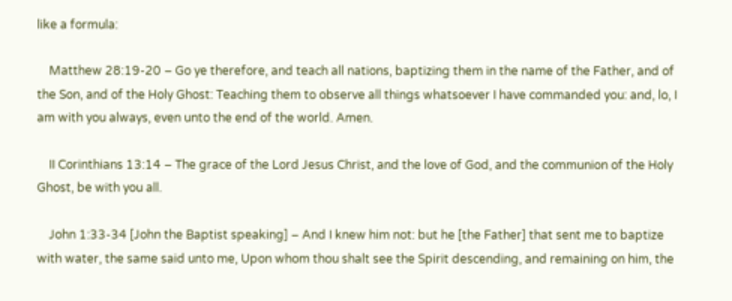like a formula:

    Matthew 28:19-20 – Go ye therefore, and teach all nations, baptizing them in the name of the Father, and of the Son, and of the Holy Ghost: Teaching them to observe all things whatsoever I have commanded you: and, lo, I am with you always, even unto the end of the world. Amen.

    II Corinthians 13:14 – The grace of the Lord Jesus Christ, and the love of God, and the communion of the Holy Ghost, be with you all.

    John 1:33-34 [John the Baptist speaking] – And I knew him not: but he [the Father] that sent me to baptize with water, the same said unto me, Upon whom thou shalt see the Spirit descending, and remaining on him, the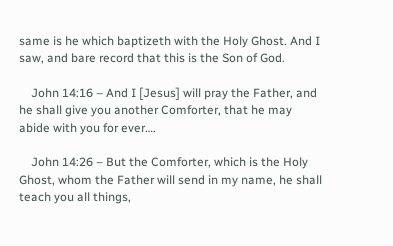same is he which baptizeth with the Holy Ghost. And I saw, and bare record that this is the Son of God.

    John 14:16 – And I [Jesus] will pray the Father, and he shall give you another Comforter, that he may abide with you for ever….

    John 14:26 – But the Comforter, which is the Holy Ghost, whom the Father will send in my name, he shall teach you all things,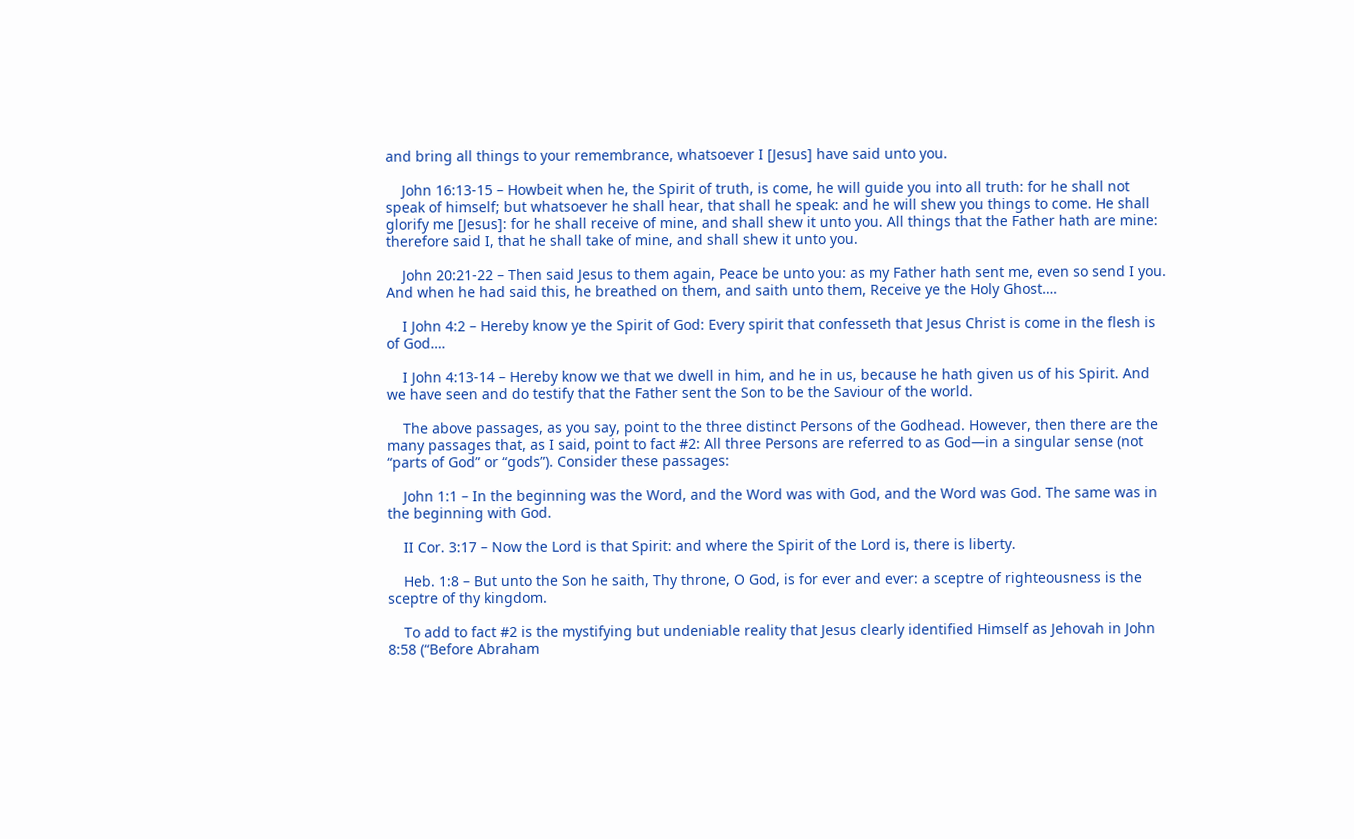and bring all things to your remembrance, whatsoever I [Jesus] have said unto you.

    John 16:13-15 – Howbeit when he, the Spirit of truth, is come, he will guide you into all truth: for he shall not speak of himself; but whatsoever he shall hear, that shall he speak: and he will shew you things to come. He shall glorify me [Jesus]: for he shall receive of mine, and shall shew it unto you. All things that the Father hath are mine: therefore said I, that he shall take of mine, and shall shew it unto you.

    John 20:21-22 – Then said Jesus to them again, Peace be unto you: as my Father hath sent me, even so send I you. And when he had said this, he breathed on them, and saith unto them, Receive ye the Holy Ghost….

    I John 4:2 – Hereby know ye the Spirit of God: Every spirit that confesseth that Jesus Christ is come in the flesh is of God….

    I John 4:13-14 – Hereby know we that we dwell in him, and he in us, because he hath given us of his Spirit. And we have seen and do testify that the Father sent the Son to be the Saviour of the world.

    The above passages, as you say, point to the three distinct Persons of the Godhead. However, then there are the many passages that, as I said, point to fact #2: All three Persons are referred to as God—in a singular sense (not “parts of God” or “gods”). Consider these passages:

    John 1:1 – In the beginning was the Word, and the Word was with God, and the Word was God. The same was in the beginning with God.

    II Cor. 3:17 – Now the Lord is that Spirit: and where the Spirit of the Lord is, there is liberty.

    Heb. 1:8 – But unto the Son he saith, Thy throne, O God, is for ever and ever: a sceptre of righteousness is the sceptre of thy kingdom.

    To add to fact #2 is the mystifying but undeniable reality that Jesus clearly identified Himself as Jehovah in John 8:58 (“Before Abraham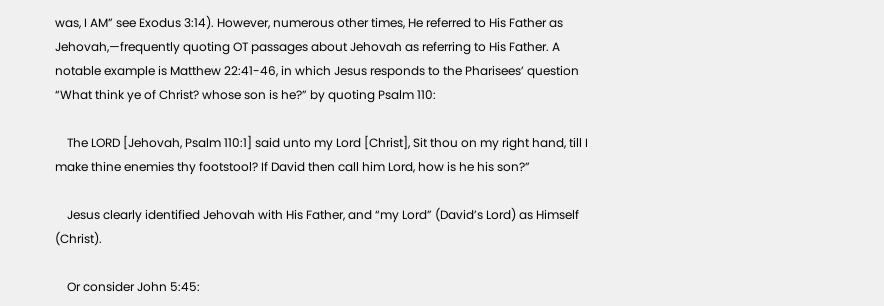was, I AM” see Exodus 3:14). However, numerous other times, He referred to His Father as Jehovah,—frequently quoting OT passages about Jehovah as referring to His Father. A notable example is Matthew 22:41-46, in which Jesus responds to the Pharisees’ question “What think ye of Christ? whose son is he?” by quoting Psalm 110:

    The LORD [Jehovah, Psalm 110:1] said unto my Lord [Christ], Sit thou on my right hand, till I make thine enemies thy footstool? If David then call him Lord, how is he his son?”

    Jesus clearly identified Jehovah with His Father, and “my Lord” (David’s Lord) as Himself (Christ).

    Or consider John 5:45: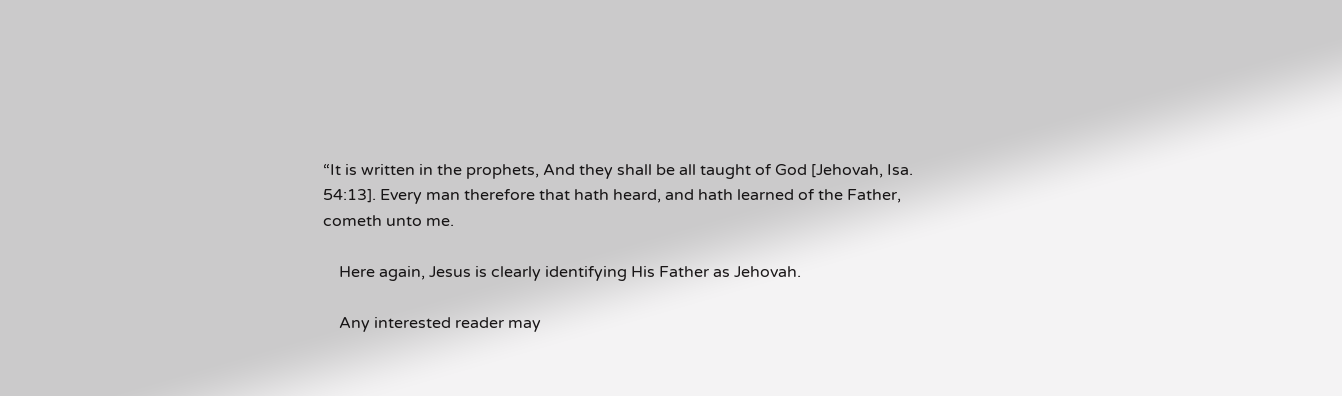“It is written in the prophets, And they shall be all taught of God [Jehovah, Isa. 54:13]. Every man therefore that hath heard, and hath learned of the Father, cometh unto me.

    Here again, Jesus is clearly identifying His Father as Jehovah.

    Any interested reader may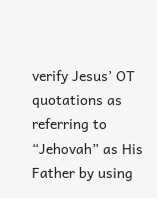verify Jesus’ OT quotations as referring to “Jehovah” as His Father by using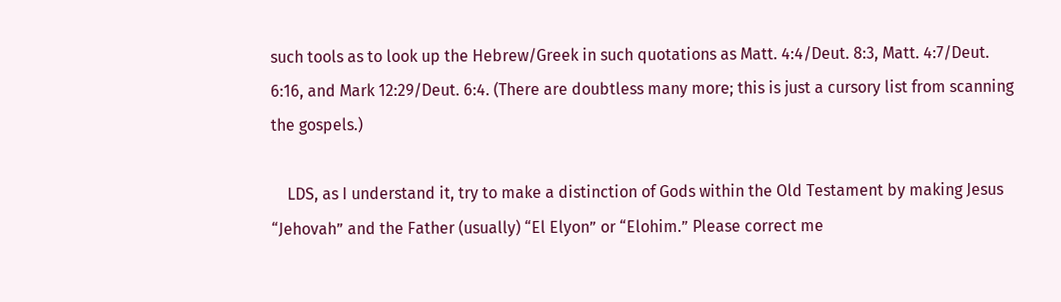such tools as to look up the Hebrew/Greek in such quotations as Matt. 4:4/Deut. 8:3, Matt. 4:7/Deut. 6:16, and Mark 12:29/Deut. 6:4. (There are doubtless many more; this is just a cursory list from scanning the gospels.)

    LDS, as I understand it, try to make a distinction of Gods within the Old Testament by making Jesus “Jehovah” and the Father (usually) “El Elyon” or “Elohim.” Please correct me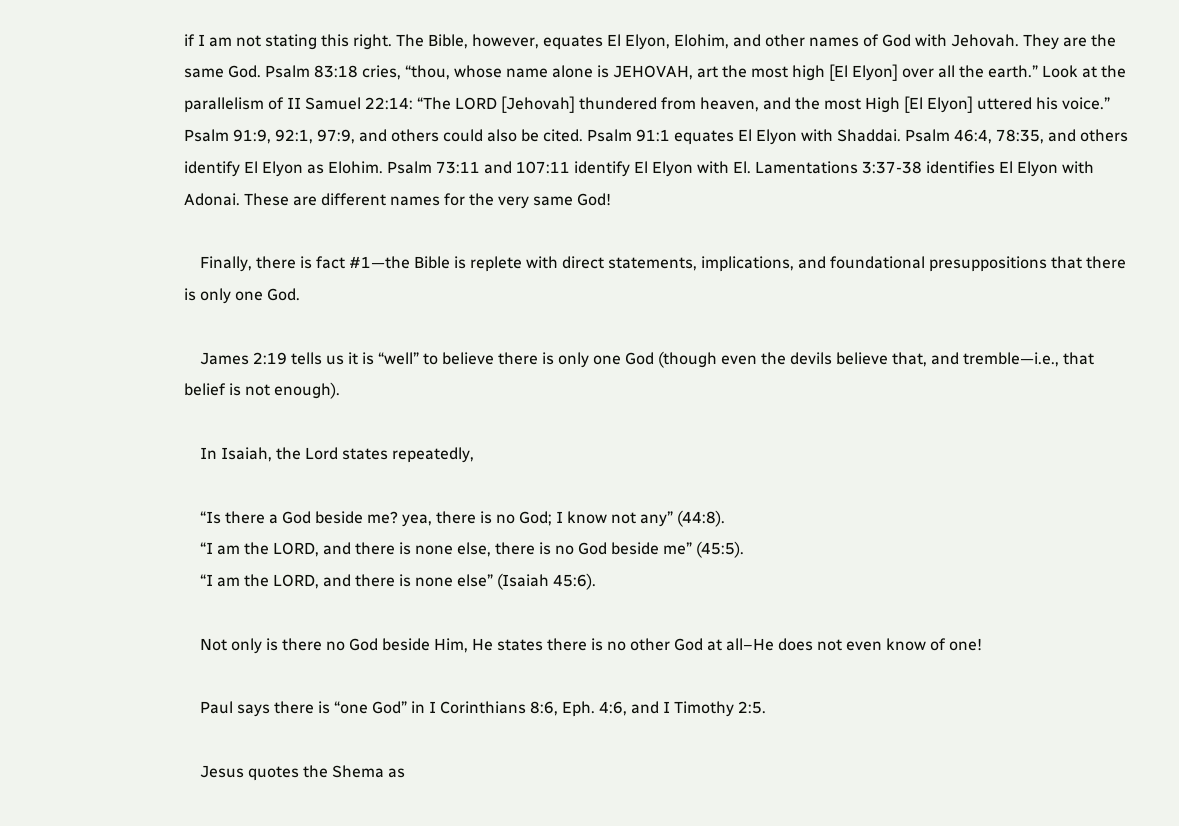if I am not stating this right. The Bible, however, equates El Elyon, Elohim, and other names of God with Jehovah. They are the same God. Psalm 83:18 cries, “thou, whose name alone is JEHOVAH, art the most high [El Elyon] over all the earth.” Look at the parallelism of II Samuel 22:14: “The LORD [Jehovah] thundered from heaven, and the most High [El Elyon] uttered his voice.” Psalm 91:9, 92:1, 97:9, and others could also be cited. Psalm 91:1 equates El Elyon with Shaddai. Psalm 46:4, 78:35, and others identify El Elyon as Elohim. Psalm 73:11 and 107:11 identify El Elyon with El. Lamentations 3:37-38 identifies El Elyon with Adonai. These are different names for the very same God!

    Finally, there is fact #1—the Bible is replete with direct statements, implications, and foundational presuppositions that there is only one God.

    James 2:19 tells us it is “well” to believe there is only one God (though even the devils believe that, and tremble—i.e., that belief is not enough).

    In Isaiah, the Lord states repeatedly,

    “Is there a God beside me? yea, there is no God; I know not any” (44:8).
    “I am the LORD, and there is none else, there is no God beside me” (45:5).
    “I am the LORD, and there is none else” (Isaiah 45:6).

    Not only is there no God beside Him, He states there is no other God at all–He does not even know of one!

    Paul says there is “one God” in I Corinthians 8:6, Eph. 4:6, and I Timothy 2:5.

    Jesus quotes the Shema as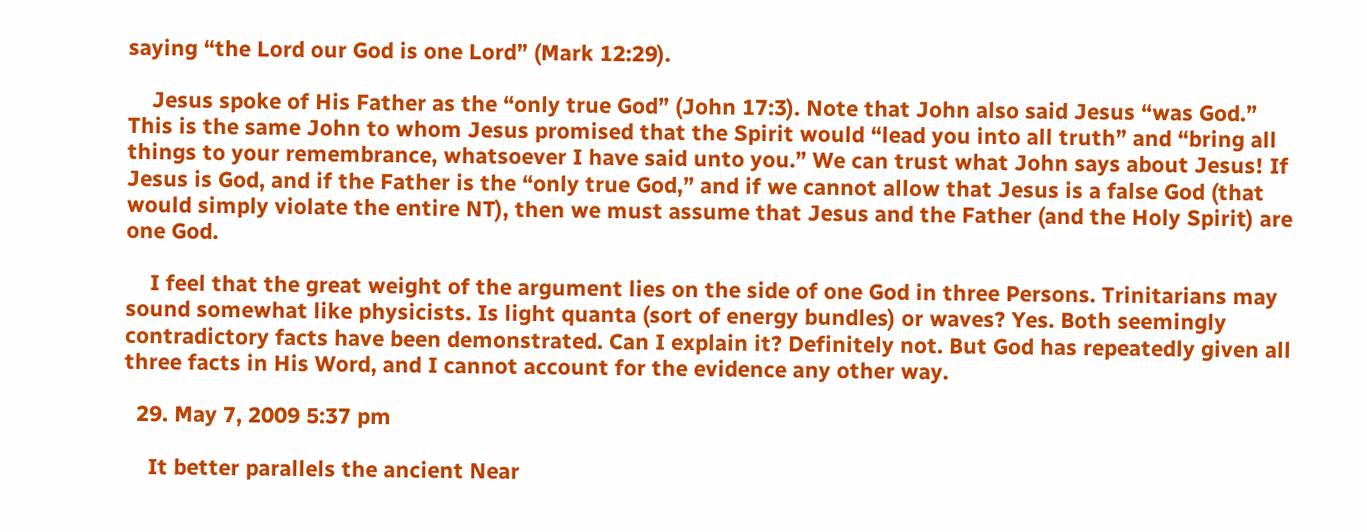saying “the Lord our God is one Lord” (Mark 12:29).

    Jesus spoke of His Father as the “only true God” (John 17:3). Note that John also said Jesus “was God.” This is the same John to whom Jesus promised that the Spirit would “lead you into all truth” and “bring all things to your remembrance, whatsoever I have said unto you.” We can trust what John says about Jesus! If Jesus is God, and if the Father is the “only true God,” and if we cannot allow that Jesus is a false God (that would simply violate the entire NT), then we must assume that Jesus and the Father (and the Holy Spirit) are one God.

    I feel that the great weight of the argument lies on the side of one God in three Persons. Trinitarians may sound somewhat like physicists. Is light quanta (sort of energy bundles) or waves? Yes. Both seemingly contradictory facts have been demonstrated. Can I explain it? Definitely not. But God has repeatedly given all three facts in His Word, and I cannot account for the evidence any other way.

  29. May 7, 2009 5:37 pm

    It better parallels the ancient Near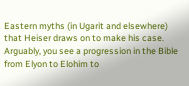Eastern myths (in Ugarit and elsewhere) that Heiser draws on to make his case. Arguably, you see a progression in the Bible from Elyon to Elohim to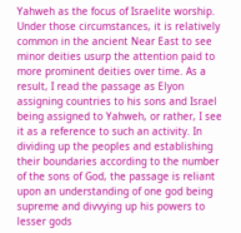Yahweh as the focus of Israelite worship. Under those circumstances, it is relatively common in the ancient Near East to see minor deities usurp the attention paid to more prominent deities over time. As a result, I read the passage as Elyon assigning countries to his sons and Israel being assigned to Yahweh, or rather, I see it as a reference to such an activity. In dividing up the peoples and establishing their boundaries according to the number of the sons of God, the passage is reliant upon an understanding of one god being supreme and divvying up his powers to lesser gods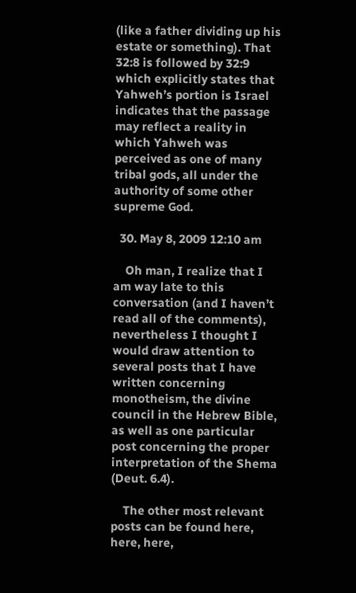(like a father dividing up his estate or something). That 32:8 is followed by 32:9 which explicitly states that Yahweh’s portion is Israel indicates that the passage may reflect a reality in which Yahweh was perceived as one of many tribal gods, all under the authority of some other supreme God.

  30. May 8, 2009 12:10 am

    Oh man, I realize that I am way late to this conversation (and I haven’t read all of the comments), nevertheless I thought I would draw attention to several posts that I have written concerning monotheism, the divine council in the Hebrew Bible, as well as one particular post concerning the proper interpretation of the Shema (Deut. 6.4).

    The other most relevant posts can be found here, here, here,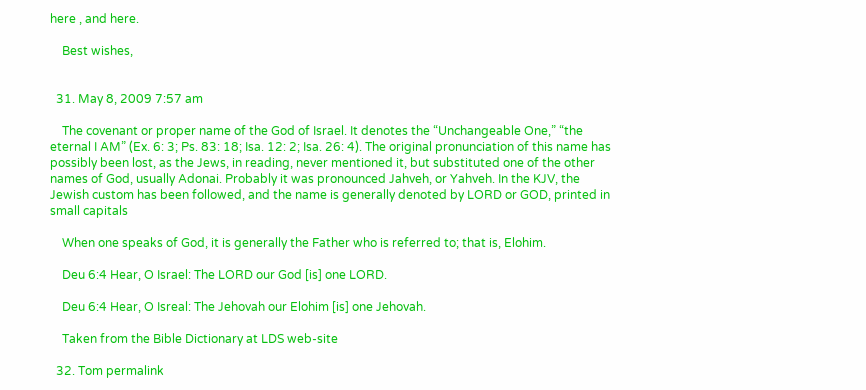here , and here.

    Best wishes,


  31. May 8, 2009 7:57 am

    The covenant or proper name of the God of Israel. It denotes the “Unchangeable One,” “the eternal I AM” (Ex. 6: 3; Ps. 83: 18; Isa. 12: 2; Isa. 26: 4). The original pronunciation of this name has possibly been lost, as the Jews, in reading, never mentioned it, but substituted one of the other names of God, usually Adonai. Probably it was pronounced Jahveh, or Yahveh. In the KJV, the Jewish custom has been followed, and the name is generally denoted by LORD or GOD, printed in small capitals

    When one speaks of God, it is generally the Father who is referred to; that is, Elohim.

    Deu 6:4 Hear, O Israel: The LORD our God [is] one LORD.

    Deu 6:4 Hear, O Isreal: The Jehovah our Elohim [is] one Jehovah.

    Taken from the Bible Dictionary at LDS web-site

  32. Tom permalink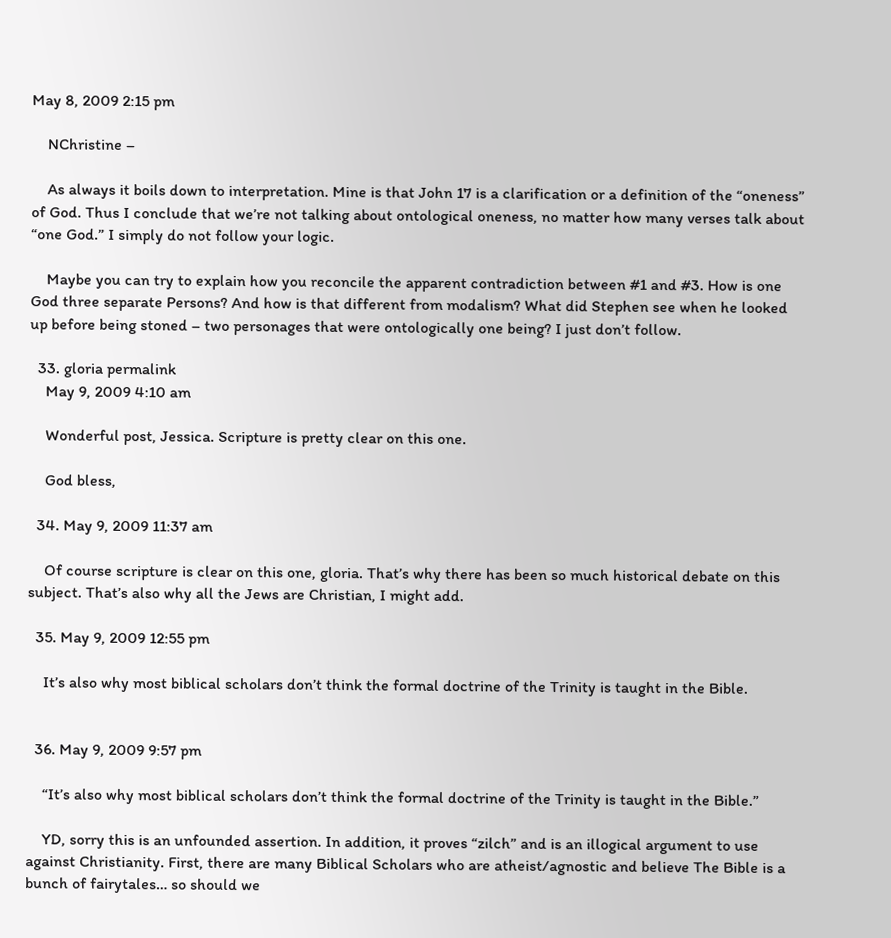May 8, 2009 2:15 pm

    NChristine –

    As always it boils down to interpretation. Mine is that John 17 is a clarification or a definition of the “oneness” of God. Thus I conclude that we’re not talking about ontological oneness, no matter how many verses talk about “one God.” I simply do not follow your logic.

    Maybe you can try to explain how you reconcile the apparent contradiction between #1 and #3. How is one God three separate Persons? And how is that different from modalism? What did Stephen see when he looked up before being stoned – two personages that were ontologically one being? I just don’t follow.

  33. gloria permalink
    May 9, 2009 4:10 am

    Wonderful post, Jessica. Scripture is pretty clear on this one.

    God bless,

  34. May 9, 2009 11:37 am

    Of course scripture is clear on this one, gloria. That’s why there has been so much historical debate on this subject. That’s also why all the Jews are Christian, I might add.

  35. May 9, 2009 12:55 pm

    It’s also why most biblical scholars don’t think the formal doctrine of the Trinity is taught in the Bible.


  36. May 9, 2009 9:57 pm

    “It’s also why most biblical scholars don’t think the formal doctrine of the Trinity is taught in the Bible.”

    YD, sorry this is an unfounded assertion. In addition, it proves “zilch” and is an illogical argument to use against Christianity. First, there are many Biblical Scholars who are atheist/agnostic and believe The Bible is a bunch of fairytales… so should we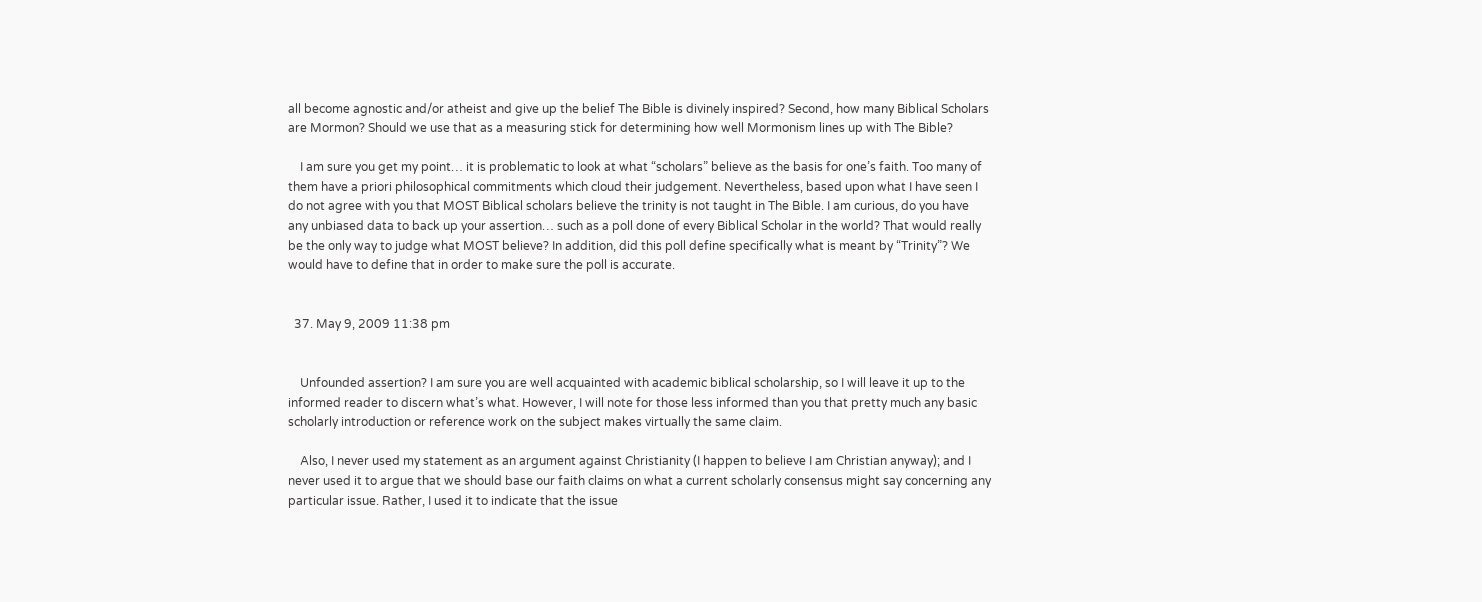all become agnostic and/or atheist and give up the belief The Bible is divinely inspired? Second, how many Biblical Scholars are Mormon? Should we use that as a measuring stick for determining how well Mormonism lines up with The Bible?

    I am sure you get my point… it is problematic to look at what “scholars” believe as the basis for one’s faith. Too many of them have a priori philosophical commitments which cloud their judgement. Nevertheless, based upon what I have seen I do not agree with you that MOST Biblical scholars believe the trinity is not taught in The Bible. I am curious, do you have any unbiased data to back up your assertion… such as a poll done of every Biblical Scholar in the world? That would really be the only way to judge what MOST believe? In addition, did this poll define specifically what is meant by “Trinity”? We would have to define that in order to make sure the poll is accurate.


  37. May 9, 2009 11:38 pm


    Unfounded assertion? I am sure you are well acquainted with academic biblical scholarship, so I will leave it up to the informed reader to discern what’s what. However, I will note for those less informed than you that pretty much any basic scholarly introduction or reference work on the subject makes virtually the same claim.

    Also, I never used my statement as an argument against Christianity (I happen to believe I am Christian anyway); and I never used it to argue that we should base our faith claims on what a current scholarly consensus might say concerning any particular issue. Rather, I used it to indicate that the issue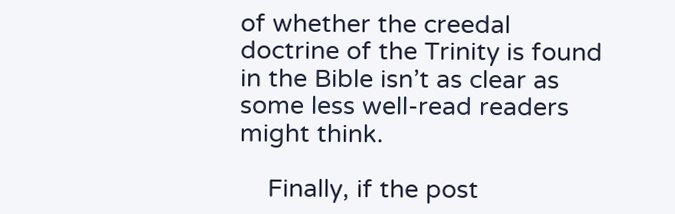of whether the creedal doctrine of the Trinity is found in the Bible isn’t as clear as some less well-read readers might think.

    Finally, if the post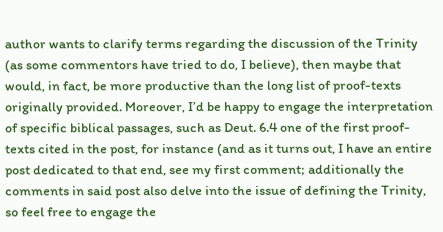author wants to clarify terms regarding the discussion of the Trinity (as some commentors have tried to do, I believe), then maybe that would, in fact, be more productive than the long list of proof-texts originally provided. Moreover, I’d be happy to engage the interpretation of specific biblical passages, such as Deut. 6.4 one of the first proof-texts cited in the post, for instance (and as it turns out, I have an entire post dedicated to that end, see my first comment; additionally the comments in said post also delve into the issue of defining the Trinity, so feel free to engage the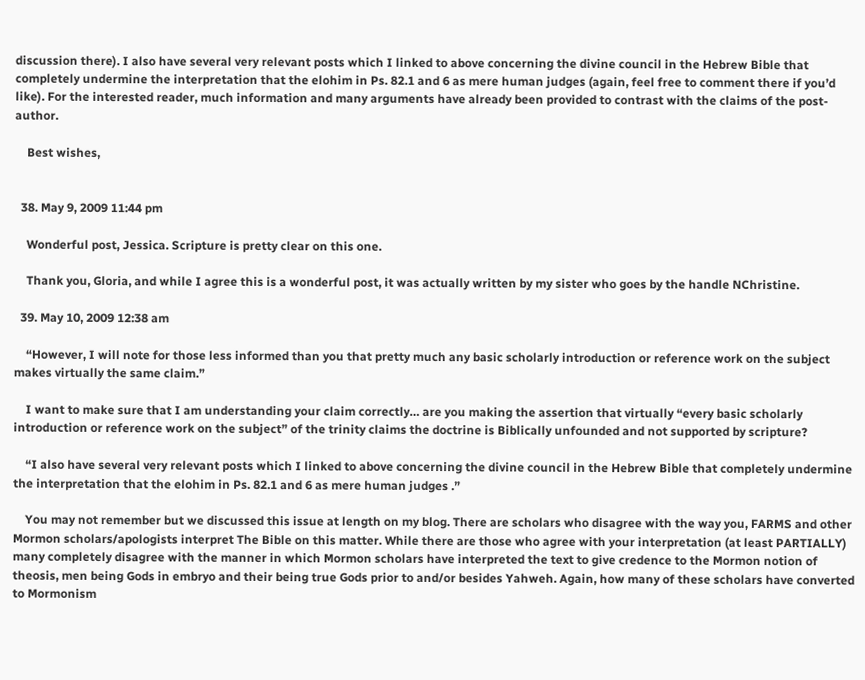discussion there). I also have several very relevant posts which I linked to above concerning the divine council in the Hebrew Bible that completely undermine the interpretation that the elohim in Ps. 82.1 and 6 as mere human judges (again, feel free to comment there if you’d like). For the interested reader, much information and many arguments have already been provided to contrast with the claims of the post-author.

    Best wishes,


  38. May 9, 2009 11:44 pm

    Wonderful post, Jessica. Scripture is pretty clear on this one.

    Thank you, Gloria, and while I agree this is a wonderful post, it was actually written by my sister who goes by the handle NChristine.

  39. May 10, 2009 12:38 am

    “However, I will note for those less informed than you that pretty much any basic scholarly introduction or reference work on the subject makes virtually the same claim.”

    I want to make sure that I am understanding your claim correctly… are you making the assertion that virtually “every basic scholarly introduction or reference work on the subject” of the trinity claims the doctrine is Biblically unfounded and not supported by scripture?

    “I also have several very relevant posts which I linked to above concerning the divine council in the Hebrew Bible that completely undermine the interpretation that the elohim in Ps. 82.1 and 6 as mere human judges .”

    You may not remember but we discussed this issue at length on my blog. There are scholars who disagree with the way you, FARMS and other Mormon scholars/apologists interpret The Bible on this matter. While there are those who agree with your interpretation (at least PARTIALLY) many completely disagree with the manner in which Mormon scholars have interpreted the text to give credence to the Mormon notion of theosis, men being Gods in embryo and their being true Gods prior to and/or besides Yahweh. Again, how many of these scholars have converted to Mormonism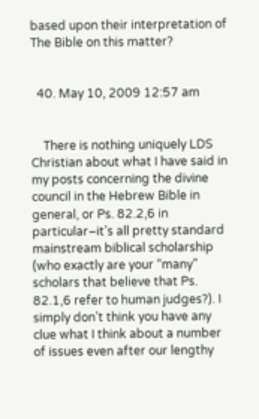based upon their interpretation of The Bible on this matter?


  40. May 10, 2009 12:57 am


    There is nothing uniquely LDS Christian about what I have said in my posts concerning the divine council in the Hebrew Bible in general, or Ps. 82.2,6 in particular–it’s all pretty standard mainstream biblical scholarship (who exactly are your “many” scholars that believe that Ps. 82.1,6 refer to human judges?). I simply don’t think you have any clue what I think about a number of issues even after our lengthy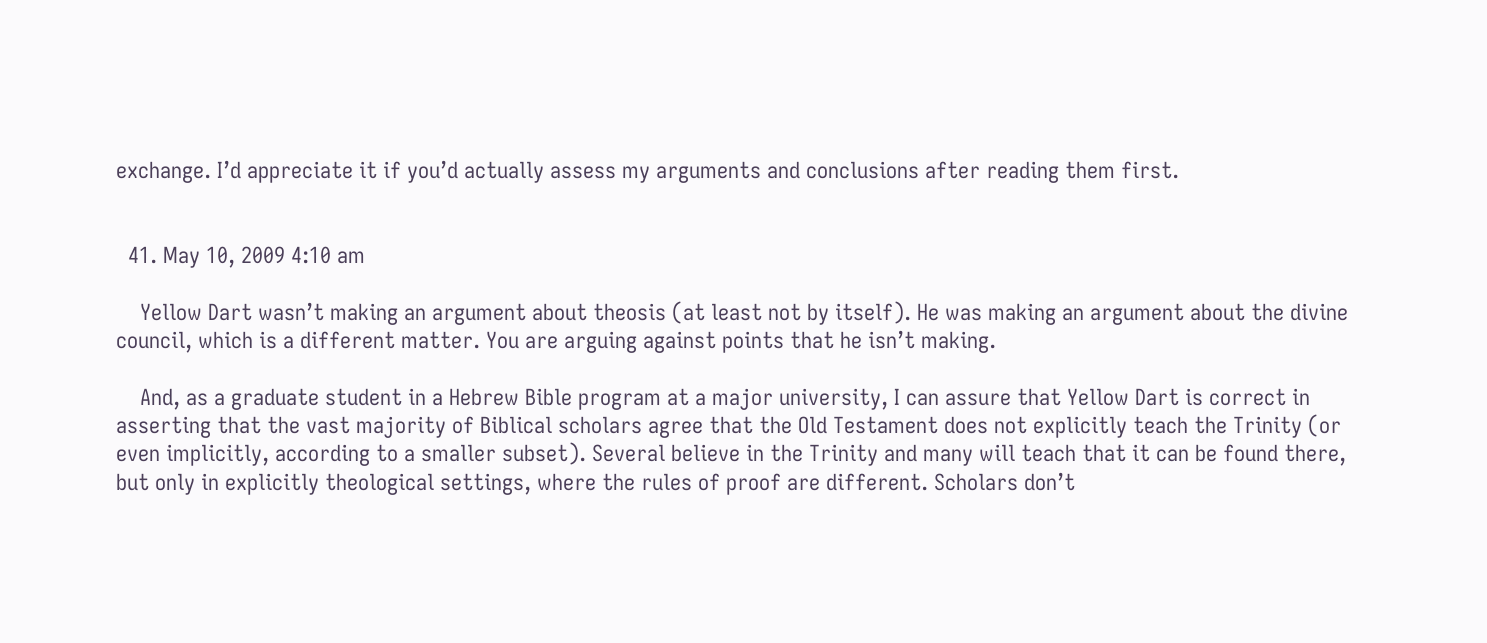exchange. I’d appreciate it if you’d actually assess my arguments and conclusions after reading them first.


  41. May 10, 2009 4:10 am

    Yellow Dart wasn’t making an argument about theosis (at least not by itself). He was making an argument about the divine council, which is a different matter. You are arguing against points that he isn’t making.

    And, as a graduate student in a Hebrew Bible program at a major university, I can assure that Yellow Dart is correct in asserting that the vast majority of Biblical scholars agree that the Old Testament does not explicitly teach the Trinity (or even implicitly, according to a smaller subset). Several believe in the Trinity and many will teach that it can be found there, but only in explicitly theological settings, where the rules of proof are different. Scholars don’t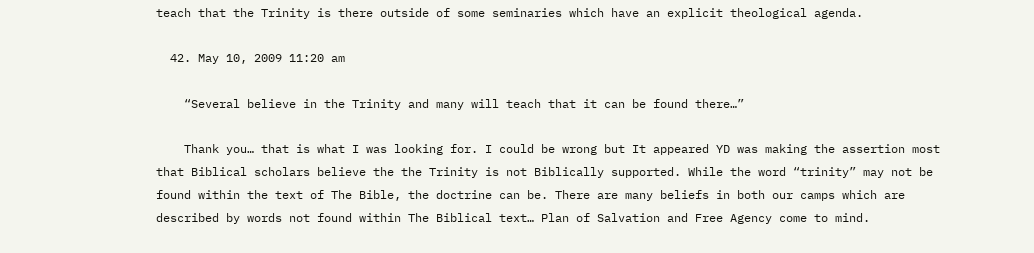teach that the Trinity is there outside of some seminaries which have an explicit theological agenda.

  42. May 10, 2009 11:20 am

    “Several believe in the Trinity and many will teach that it can be found there…”

    Thank you… that is what I was looking for. I could be wrong but It appeared YD was making the assertion most that Biblical scholars believe the the Trinity is not Biblically supported. While the word “trinity” may not be found within the text of The Bible, the doctrine can be. There are many beliefs in both our camps which are described by words not found within The Biblical text… Plan of Salvation and Free Agency come to mind.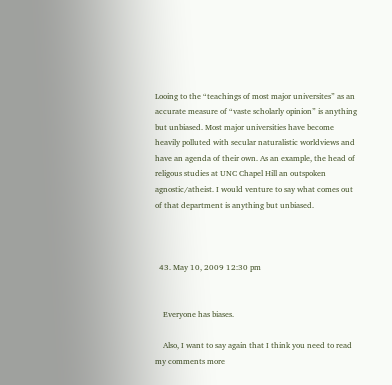Looing to the “teachings of most major universites” as an accurate measure of “vaste scholarly opinion” is anything but unbiased. Most major universities have become heavily polluted with secular naturalistic worldviews and have an agenda of their own. As an example, the head of religous studies at UNC Chapel Hill an outspoken agnostic/atheist. I would venture to say what comes out of that department is anything but unbiased.



  43. May 10, 2009 12:30 pm


    Everyone has biases.

    Also, I want to say again that I think you need to read my comments more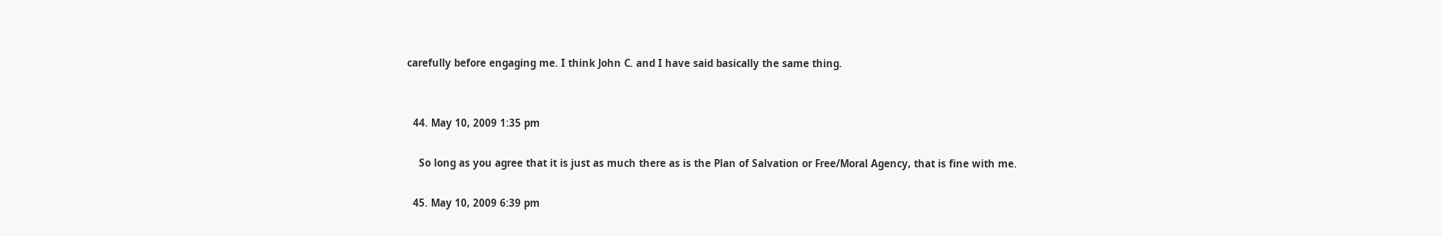carefully before engaging me. I think John C. and I have said basically the same thing.


  44. May 10, 2009 1:35 pm

    So long as you agree that it is just as much there as is the Plan of Salvation or Free/Moral Agency, that is fine with me.

  45. May 10, 2009 6:39 pm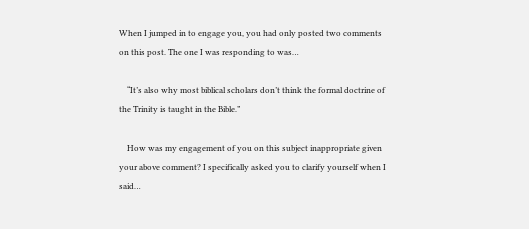When I jumped in to engage you, you had only posted two comments on this post. The one I was responding to was…

    “It’s also why most biblical scholars don’t think the formal doctrine of the Trinity is taught in the Bible.”

    How was my engagement of you on this subject inappropriate given your above comment? I specifically asked you to clarify yourself when I said…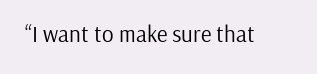“I want to make sure that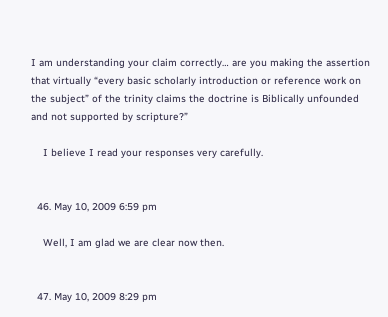I am understanding your claim correctly… are you making the assertion that virtually “every basic scholarly introduction or reference work on the subject” of the trinity claims the doctrine is Biblically unfounded and not supported by scripture?”

    I believe I read your responses very carefully.


  46. May 10, 2009 6:59 pm

    Well, I am glad we are clear now then.


  47. May 10, 2009 8:29 pm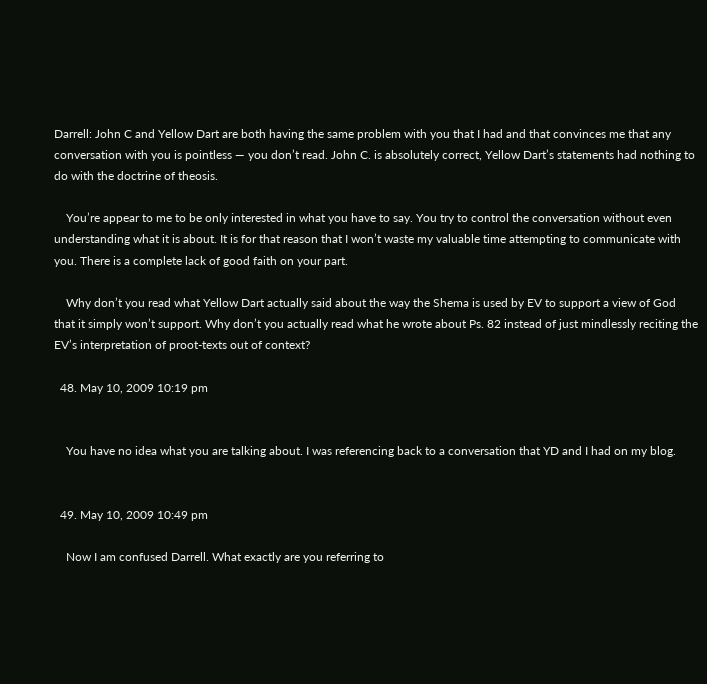Darrell: John C and Yellow Dart are both having the same problem with you that I had and that convinces me that any conversation with you is pointless — you don’t read. John C. is absolutely correct, Yellow Dart’s statements had nothing to do with the doctrine of theosis.

    You’re appear to me to be only interested in what you have to say. You try to control the conversation without even understanding what it is about. It is for that reason that I won’t waste my valuable time attempting to communicate with you. There is a complete lack of good faith on your part.

    Why don’t you read what Yellow Dart actually said about the way the Shema is used by EV to support a view of God that it simply won’t support. Why don’t you actually read what he wrote about Ps. 82 instead of just mindlessly reciting the EV’s interpretation of proot-texts out of context?

  48. May 10, 2009 10:19 pm


    You have no idea what you are talking about. I was referencing back to a conversation that YD and I had on my blog.


  49. May 10, 2009 10:49 pm

    Now I am confused Darrell. What exactly are you referring to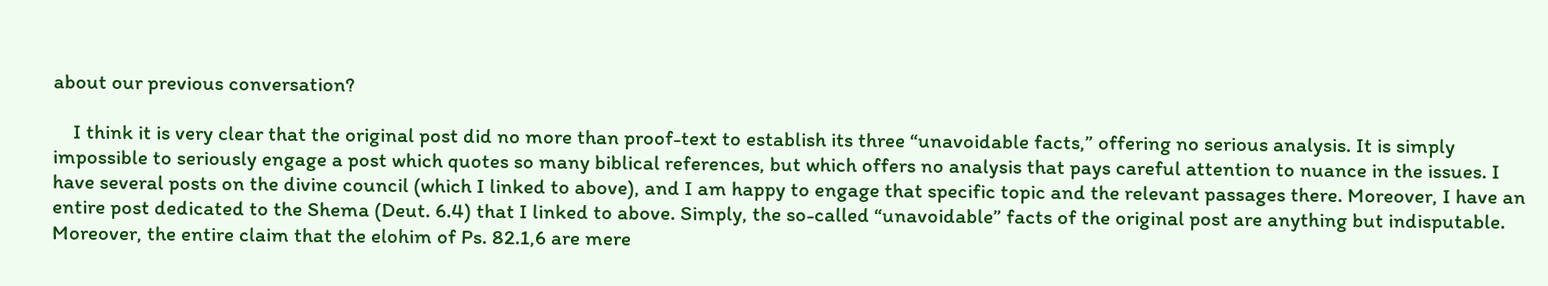about our previous conversation?

    I think it is very clear that the original post did no more than proof-text to establish its three “unavoidable facts,” offering no serious analysis. It is simply impossible to seriously engage a post which quotes so many biblical references, but which offers no analysis that pays careful attention to nuance in the issues. I have several posts on the divine council (which I linked to above), and I am happy to engage that specific topic and the relevant passages there. Moreover, I have an entire post dedicated to the Shema (Deut. 6.4) that I linked to above. Simply, the so-called “unavoidable” facts of the original post are anything but indisputable. Moreover, the entire claim that the elohim of Ps. 82.1,6 are mere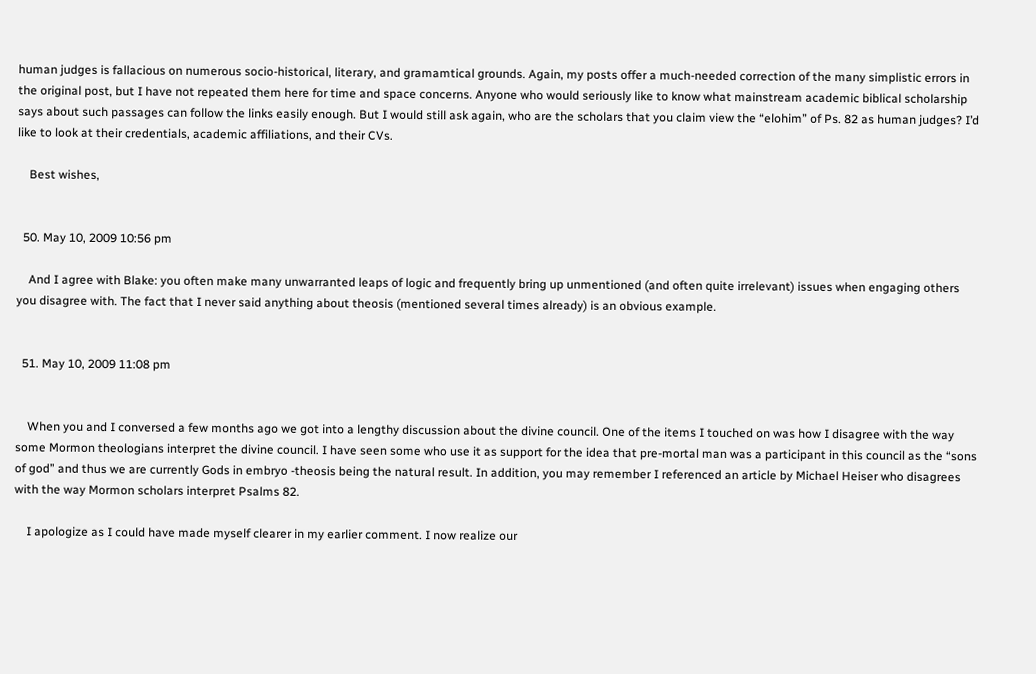human judges is fallacious on numerous socio-historical, literary, and gramamtical grounds. Again, my posts offer a much-needed correction of the many simplistic errors in the original post, but I have not repeated them here for time and space concerns. Anyone who would seriously like to know what mainstream academic biblical scholarship says about such passages can follow the links easily enough. But I would still ask again, who are the scholars that you claim view the “elohim” of Ps. 82 as human judges? I’d like to look at their credentials, academic affiliations, and their CVs.

    Best wishes,


  50. May 10, 2009 10:56 pm

    And I agree with Blake: you often make many unwarranted leaps of logic and frequently bring up unmentioned (and often quite irrelevant) issues when engaging others you disagree with. The fact that I never said anything about theosis (mentioned several times already) is an obvious example.


  51. May 10, 2009 11:08 pm


    When you and I conversed a few months ago we got into a lengthy discussion about the divine council. One of the items I touched on was how I disagree with the way some Mormon theologians interpret the divine council. I have seen some who use it as support for the idea that pre-mortal man was a participant in this council as the “sons of god” and thus we are currently Gods in embryo -theosis being the natural result. In addition, you may remember I referenced an article by Michael Heiser who disagrees with the way Mormon scholars interpret Psalms 82.

    I apologize as I could have made myself clearer in my earlier comment. I now realize our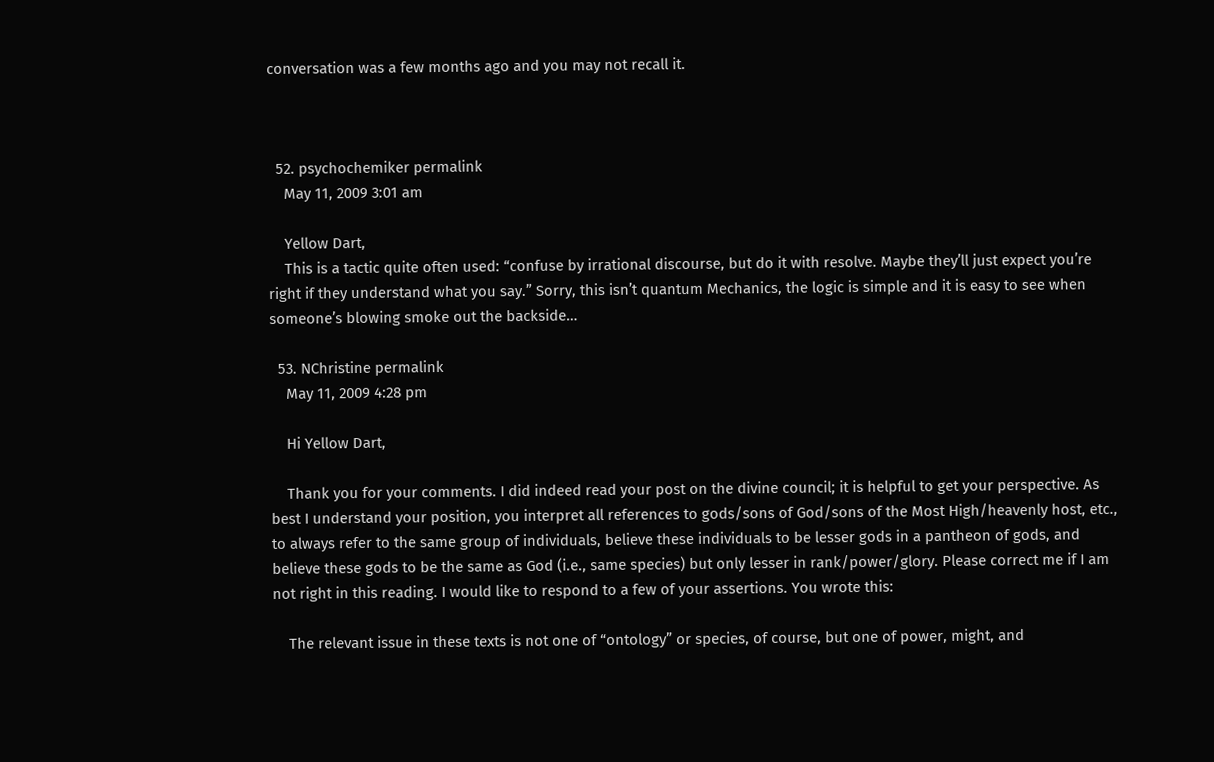conversation was a few months ago and you may not recall it.



  52. psychochemiker permalink
    May 11, 2009 3:01 am

    Yellow Dart,
    This is a tactic quite often used: “confuse by irrational discourse, but do it with resolve. Maybe they’ll just expect you’re right if they understand what you say.” Sorry, this isn’t quantum Mechanics, the logic is simple and it is easy to see when someone’s blowing smoke out the backside…

  53. NChristine permalink
    May 11, 2009 4:28 pm

    Hi Yellow Dart,

    Thank you for your comments. I did indeed read your post on the divine council; it is helpful to get your perspective. As best I understand your position, you interpret all references to gods/sons of God/sons of the Most High/heavenly host, etc., to always refer to the same group of individuals, believe these individuals to be lesser gods in a pantheon of gods, and believe these gods to be the same as God (i.e., same species) but only lesser in rank/power/glory. Please correct me if I am not right in this reading. I would like to respond to a few of your assertions. You wrote this:

    The relevant issue in these texts is not one of “ontology” or species, of course, but one of power, might, and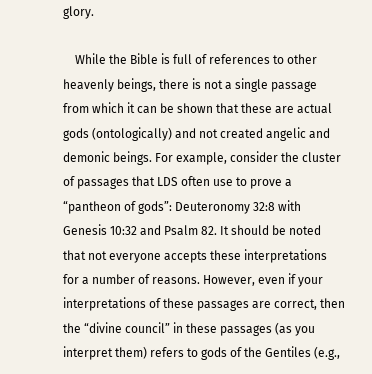glory.

    While the Bible is full of references to other heavenly beings, there is not a single passage from which it can be shown that these are actual gods (ontologically) and not created angelic and demonic beings. For example, consider the cluster of passages that LDS often use to prove a “pantheon of gods”: Deuteronomy 32:8 with Genesis 10:32 and Psalm 82. It should be noted that not everyone accepts these interpretations for a number of reasons. However, even if your interpretations of these passages are correct, then the “divine council” in these passages (as you interpret them) refers to gods of the Gentiles (e.g.,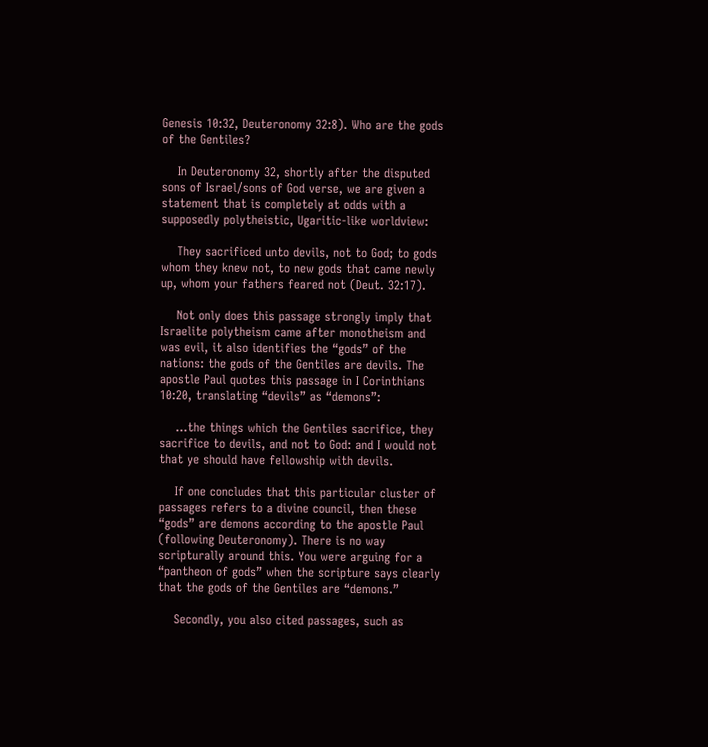Genesis 10:32, Deuteronomy 32:8). Who are the gods of the Gentiles?

    In Deuteronomy 32, shortly after the disputed sons of Israel/sons of God verse, we are given a statement that is completely at odds with a supposedly polytheistic, Ugaritic-like worldview:

    They sacrificed unto devils, not to God; to gods whom they knew not, to new gods that came newly up, whom your fathers feared not (Deut. 32:17).

    Not only does this passage strongly imply that Israelite polytheism came after monotheism and was evil, it also identifies the “gods” of the nations: the gods of the Gentiles are devils. The apostle Paul quotes this passage in I Corinthians 10:20, translating “devils” as “demons”:

    …the things which the Gentiles sacrifice, they sacrifice to devils, and not to God: and I would not that ye should have fellowship with devils.

    If one concludes that this particular cluster of passages refers to a divine council, then these “gods” are demons according to the apostle Paul (following Deuteronomy). There is no way scripturally around this. You were arguing for a “pantheon of gods” when the scripture says clearly that the gods of the Gentiles are “demons.”

    Secondly, you also cited passages, such as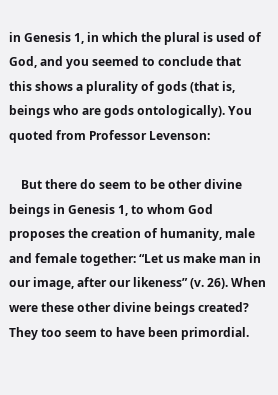in Genesis 1, in which the plural is used of God, and you seemed to conclude that this shows a plurality of gods (that is, beings who are gods ontologically). You quoted from Professor Levenson:

    But there do seem to be other divine beings in Genesis 1, to whom God proposes the creation of humanity, male and female together: “Let us make man in our image, after our likeness” (v. 26). When were these other divine beings created? They too seem to have been primordial.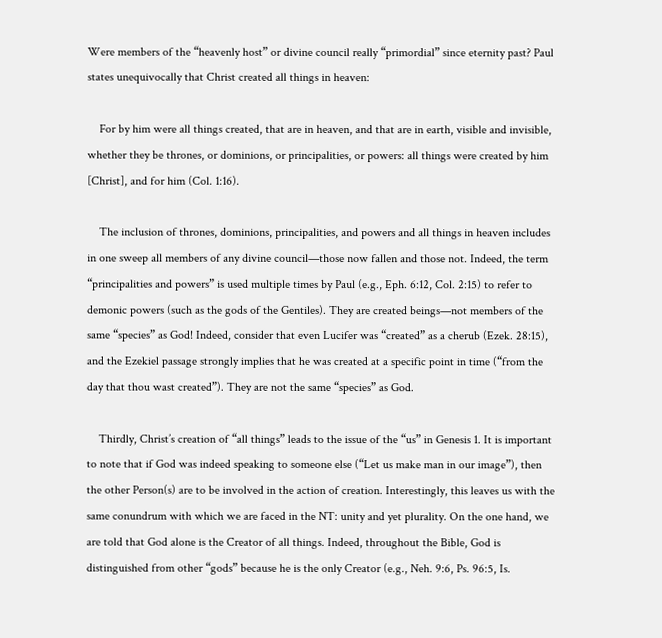Were members of the “heavenly host” or divine council really “primordial” since eternity past? Paul states unequivocally that Christ created all things in heaven:

    For by him were all things created, that are in heaven, and that are in earth, visible and invisible, whether they be thrones, or dominions, or principalities, or powers: all things were created by him [Christ], and for him (Col. 1:16).

    The inclusion of thrones, dominions, principalities, and powers and all things in heaven includes in one sweep all members of any divine council—those now fallen and those not. Indeed, the term “principalities and powers” is used multiple times by Paul (e.g., Eph. 6:12, Col. 2:15) to refer to demonic powers (such as the gods of the Gentiles). They are created beings—not members of the same “species” as God! Indeed, consider that even Lucifer was “created” as a cherub (Ezek. 28:15), and the Ezekiel passage strongly implies that he was created at a specific point in time (“from the day that thou wast created”). They are not the same “species” as God.

    Thirdly, Christ’s creation of “all things” leads to the issue of the “us” in Genesis 1. It is important to note that if God was indeed speaking to someone else (“Let us make man in our image”), then the other Person(s) are to be involved in the action of creation. Interestingly, this leaves us with the same conundrum with which we are faced in the NT: unity and yet plurality. On the one hand, we are told that God alone is the Creator of all things. Indeed, throughout the Bible, God is distinguished from other “gods” because he is the only Creator (e.g., Neh. 9:6, Ps. 96:5, Is.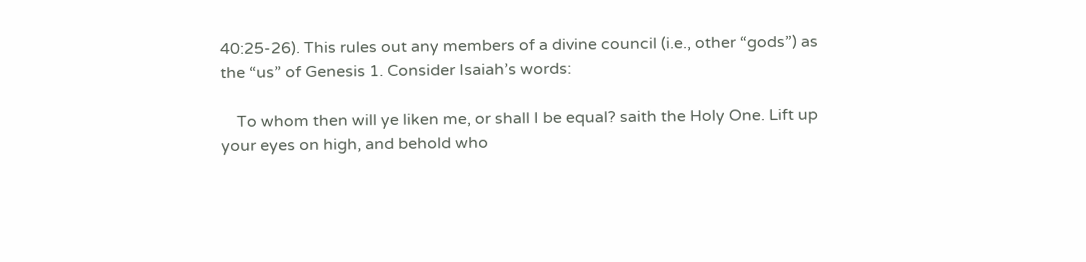40:25-26). This rules out any members of a divine council (i.e., other “gods”) as the “us” of Genesis 1. Consider Isaiah’s words:

    To whom then will ye liken me, or shall I be equal? saith the Holy One. Lift up your eyes on high, and behold who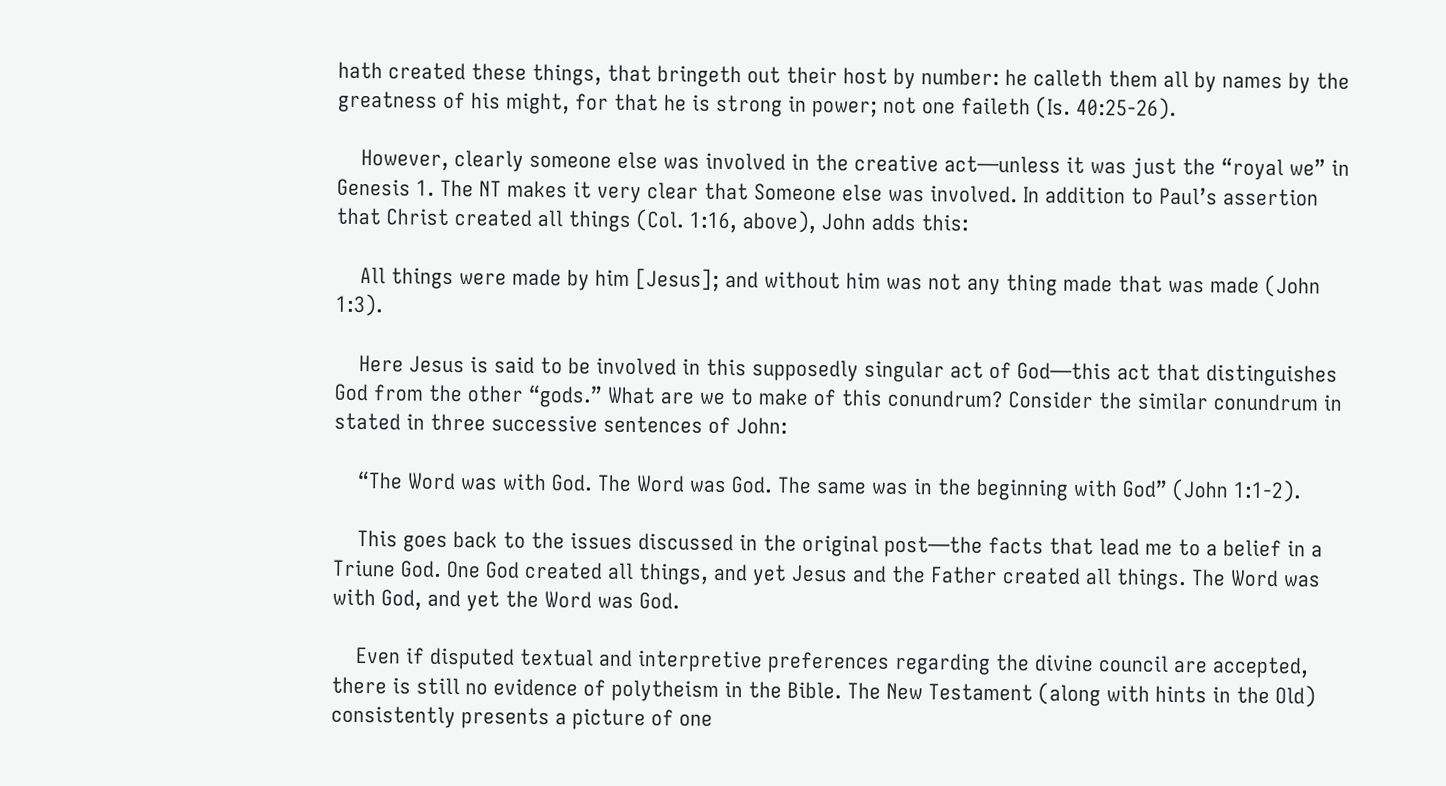hath created these things, that bringeth out their host by number: he calleth them all by names by the greatness of his might, for that he is strong in power; not one faileth (Is. 40:25-26).

    However, clearly someone else was involved in the creative act—unless it was just the “royal we” in Genesis 1. The NT makes it very clear that Someone else was involved. In addition to Paul’s assertion that Christ created all things (Col. 1:16, above), John adds this:

    All things were made by him [Jesus]; and without him was not any thing made that was made (John 1:3).

    Here Jesus is said to be involved in this supposedly singular act of God—this act that distinguishes God from the other “gods.” What are we to make of this conundrum? Consider the similar conundrum in stated in three successive sentences of John:

    “The Word was with God. The Word was God. The same was in the beginning with God” (John 1:1-2).

    This goes back to the issues discussed in the original post—the facts that lead me to a belief in a Triune God. One God created all things, and yet Jesus and the Father created all things. The Word was with God, and yet the Word was God.

    Even if disputed textual and interpretive preferences regarding the divine council are accepted, there is still no evidence of polytheism in the Bible. The New Testament (along with hints in the Old) consistently presents a picture of one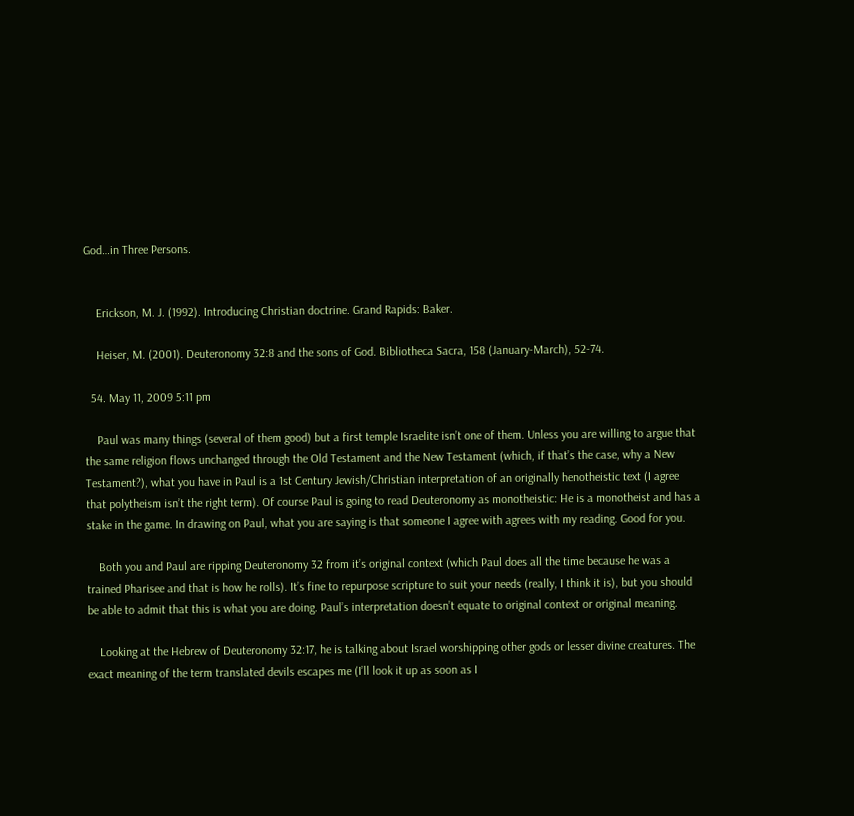God…in Three Persons.


    Erickson, M. J. (1992). Introducing Christian doctrine. Grand Rapids: Baker.

    Heiser, M. (2001). Deuteronomy 32:8 and the sons of God. Bibliotheca Sacra, 158 (January-March), 52-74.

  54. May 11, 2009 5:11 pm

    Paul was many things (several of them good) but a first temple Israelite isn’t one of them. Unless you are willing to argue that the same religion flows unchanged through the Old Testament and the New Testament (which, if that’s the case, why a New Testament?), what you have in Paul is a 1st Century Jewish/Christian interpretation of an originally henotheistic text (I agree that polytheism isn’t the right term). Of course Paul is going to read Deuteronomy as monotheistic: He is a monotheist and has a stake in the game. In drawing on Paul, what you are saying is that someone I agree with agrees with my reading. Good for you.

    Both you and Paul are ripping Deuteronomy 32 from it’s original context (which Paul does all the time because he was a trained Pharisee and that is how he rolls). It’s fine to repurpose scripture to suit your needs (really, I think it is), but you should be able to admit that this is what you are doing. Paul’s interpretation doesn’t equate to original context or original meaning.

    Looking at the Hebrew of Deuteronomy 32:17, he is talking about Israel worshipping other gods or lesser divine creatures. The exact meaning of the term translated devils escapes me (I’ll look it up as soon as I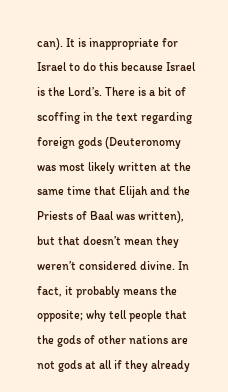can). It is inappropriate for Israel to do this because Israel is the Lord’s. There is a bit of scoffing in the text regarding foreign gods (Deuteronomy was most likely written at the same time that Elijah and the Priests of Baal was written), but that doesn’t mean they weren’t considered divine. In fact, it probably means the opposite; why tell people that the gods of other nations are not gods at all if they already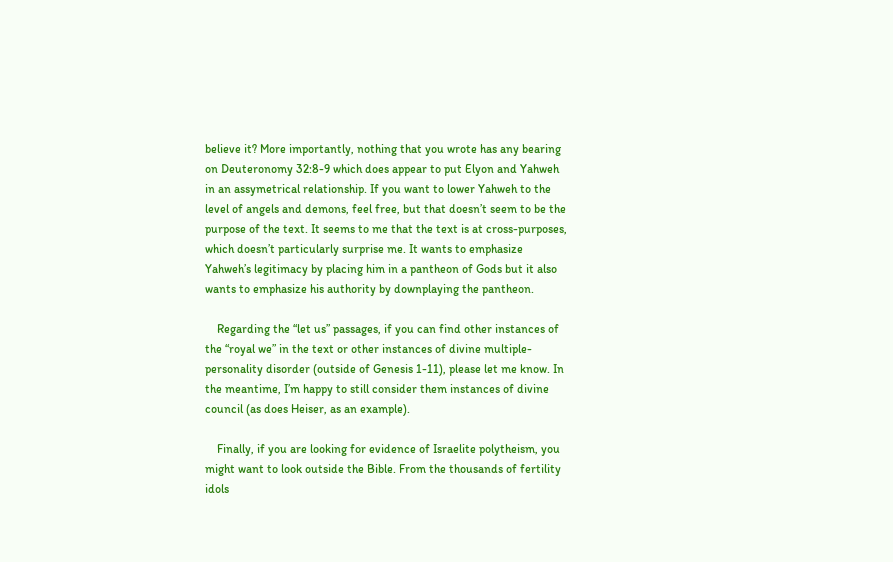believe it? More importantly, nothing that you wrote has any bearing on Deuteronomy 32:8-9 which does appear to put Elyon and Yahweh in an assymetrical relationship. If you want to lower Yahweh to the level of angels and demons, feel free, but that doesn’t seem to be the purpose of the text. It seems to me that the text is at cross-purposes, which doesn’t particularly surprise me. It wants to emphasize Yahweh’s legitimacy by placing him in a pantheon of Gods but it also wants to emphasize his authority by downplaying the pantheon.

    Regarding the “let us” passages, if you can find other instances of the “royal we” in the text or other instances of divine multiple-personality disorder (outside of Genesis 1-11), please let me know. In the meantime, I’m happy to still consider them instances of divine council (as does Heiser, as an example).

    Finally, if you are looking for evidence of Israelite polytheism, you might want to look outside the Bible. From the thousands of fertility idols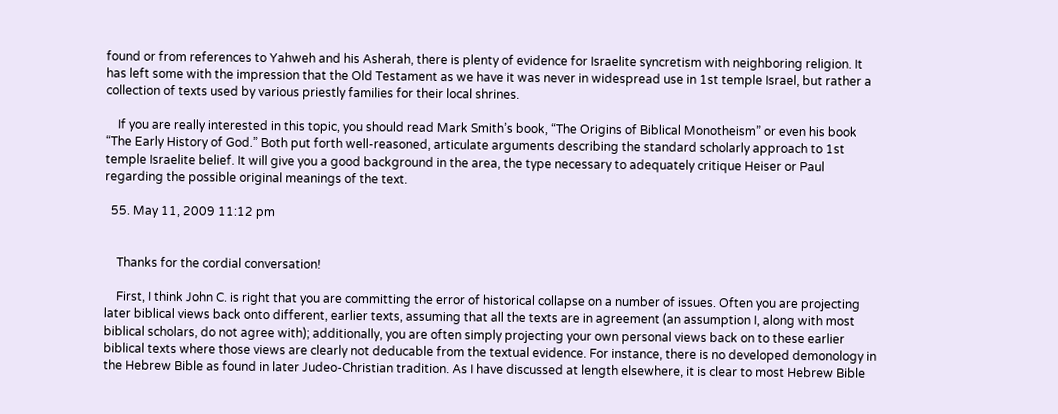found or from references to Yahweh and his Asherah, there is plenty of evidence for Israelite syncretism with neighboring religion. It has left some with the impression that the Old Testament as we have it was never in widespread use in 1st temple Israel, but rather a collection of texts used by various priestly families for their local shrines.

    If you are really interested in this topic, you should read Mark Smith’s book, “The Origins of Biblical Monotheism” or even his book “The Early History of God.” Both put forth well-reasoned, articulate arguments describing the standard scholarly approach to 1st temple Israelite belief. It will give you a good background in the area, the type necessary to adequately critique Heiser or Paul regarding the possible original meanings of the text.

  55. May 11, 2009 11:12 pm


    Thanks for the cordial conversation!

    First, I think John C. is right that you are committing the error of historical collapse on a number of issues. Often you are projecting later biblical views back onto different, earlier texts, assuming that all the texts are in agreement (an assumption I, along with most biblical scholars, do not agree with); additionally, you are often simply projecting your own personal views back on to these earlier biblical texts where those views are clearly not deducable from the textual evidence. For instance, there is no developed demonology in the Hebrew Bible as found in later Judeo-Christian tradition. As I have discussed at length elsewhere, it is clear to most Hebrew Bible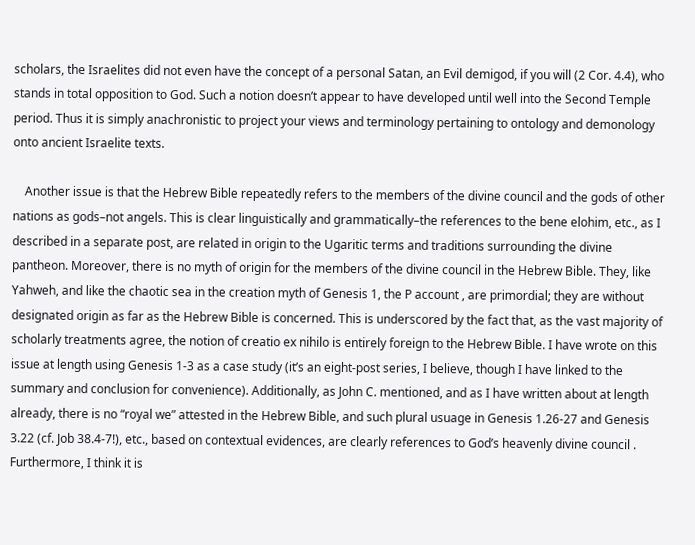scholars, the Israelites did not even have the concept of a personal Satan, an Evil demigod, if you will (2 Cor. 4.4), who stands in total opposition to God. Such a notion doesn’t appear to have developed until well into the Second Temple period. Thus it is simply anachronistic to project your views and terminology pertaining to ontology and demonology onto ancient Israelite texts.

    Another issue is that the Hebrew Bible repeatedly refers to the members of the divine council and the gods of other nations as gods–not angels. This is clear linguistically and grammatically–the references to the bene elohim, etc., as I described in a separate post, are related in origin to the Ugaritic terms and traditions surrounding the divine pantheon. Moreover, there is no myth of origin for the members of the divine council in the Hebrew Bible. They, like Yahweh, and like the chaotic sea in the creation myth of Genesis 1, the P account , are primordial; they are without designated origin as far as the Hebrew Bible is concerned. This is underscored by the fact that, as the vast majority of scholarly treatments agree, the notion of creatio ex nihilo is entirely foreign to the Hebrew Bible. I have wrote on this issue at length using Genesis 1-3 as a case study (it’s an eight-post series, I believe, though I have linked to the summary and conclusion for convenience). Additionally, as John C. mentioned, and as I have written about at length already, there is no “royal we” attested in the Hebrew Bible, and such plural usuage in Genesis 1.26-27 and Genesis 3.22 (cf. Job 38.4-7!), etc., based on contextual evidences, are clearly references to God’s heavenly divine council . Furthermore, I think it is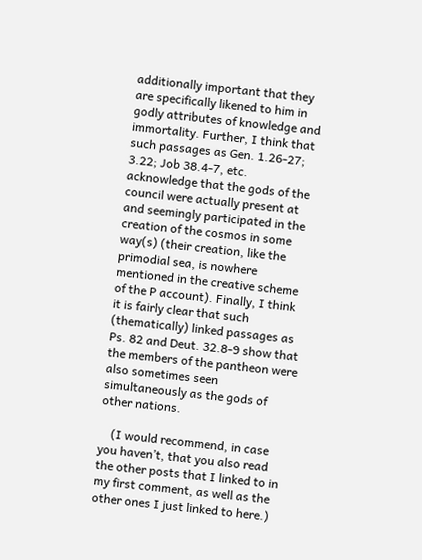additionally important that they are specifically likened to him in godly attributes of knowledge and immortality. Further, I think that such passages as Gen. 1.26-27; 3.22; Job 38.4-7, etc. acknowledge that the gods of the council were actually present at and seemingly participated in the creation of the cosmos in some way(s) (their creation, like the primodial sea, is nowhere mentioned in the creative scheme of the P account). Finally, I think it is fairly clear that such (thematically) linked passages as Ps. 82 and Deut. 32.8-9 show that the members of the pantheon were also sometimes seen simultaneously as the gods of other nations.

    (I would recommend, in case you haven’t, that you also read the other posts that I linked to in my first comment, as well as the other ones I just linked to here.)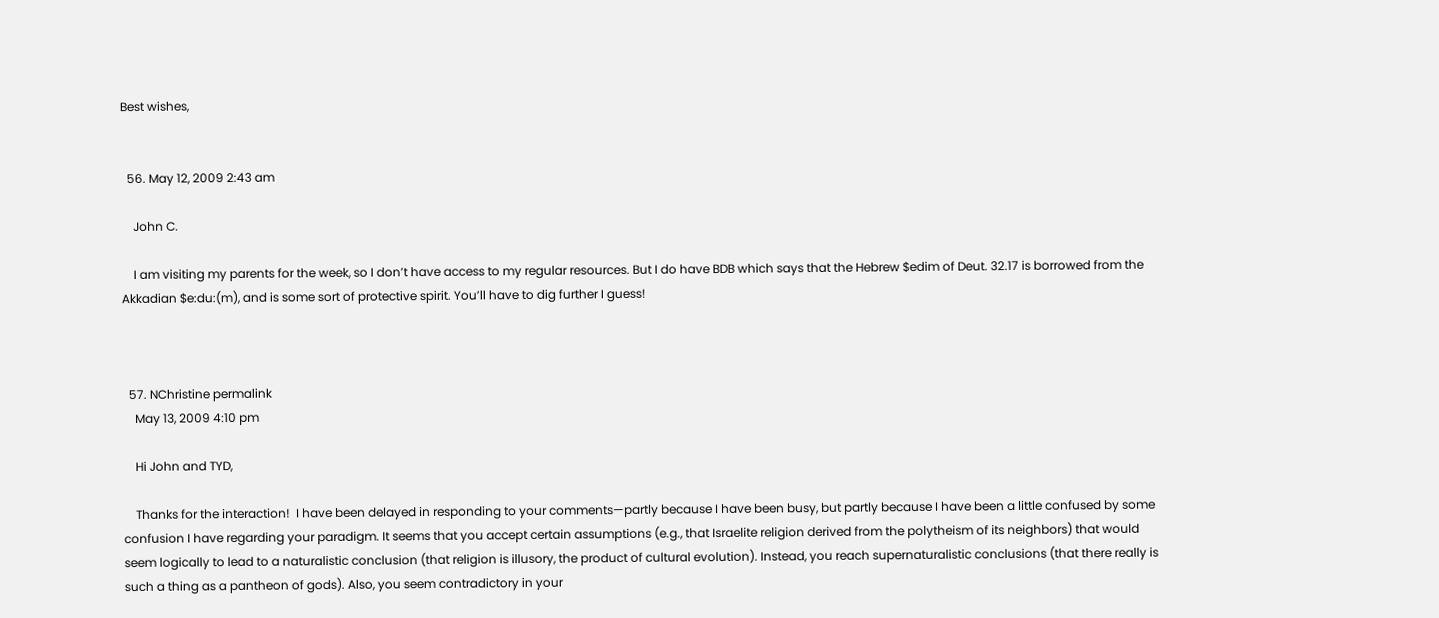Best wishes,


  56. May 12, 2009 2:43 am

    John C.

    I am visiting my parents for the week, so I don’t have access to my regular resources. But I do have BDB which says that the Hebrew $edim of Deut. 32.17 is borrowed from the Akkadian $e:du:(m), and is some sort of protective spirit. You’ll have to dig further I guess!



  57. NChristine permalink
    May 13, 2009 4:10 pm

    Hi John and TYD,

    Thanks for the interaction!  I have been delayed in responding to your comments—partly because I have been busy, but partly because I have been a little confused by some confusion I have regarding your paradigm. It seems that you accept certain assumptions (e.g., that Israelite religion derived from the polytheism of its neighbors) that would seem logically to lead to a naturalistic conclusion (that religion is illusory, the product of cultural evolution). Instead, you reach supernaturalistic conclusions (that there really is such a thing as a pantheon of gods). Also, you seem contradictory in your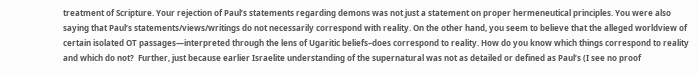treatment of Scripture. Your rejection of Paul’s statements regarding demons was not just a statement on proper hermeneutical principles. You were also saying that Paul’s statements/views/writings do not necessarily correspond with reality. On the other hand, you seem to believe that the alleged worldview of certain isolated OT passages—interpreted through the lens of Ugaritic beliefs–does correspond to reality. How do you know which things correspond to reality and which do not?  Further, just because earlier Israelite understanding of the supernatural was not as detailed or defined as Paul’s (I see no proof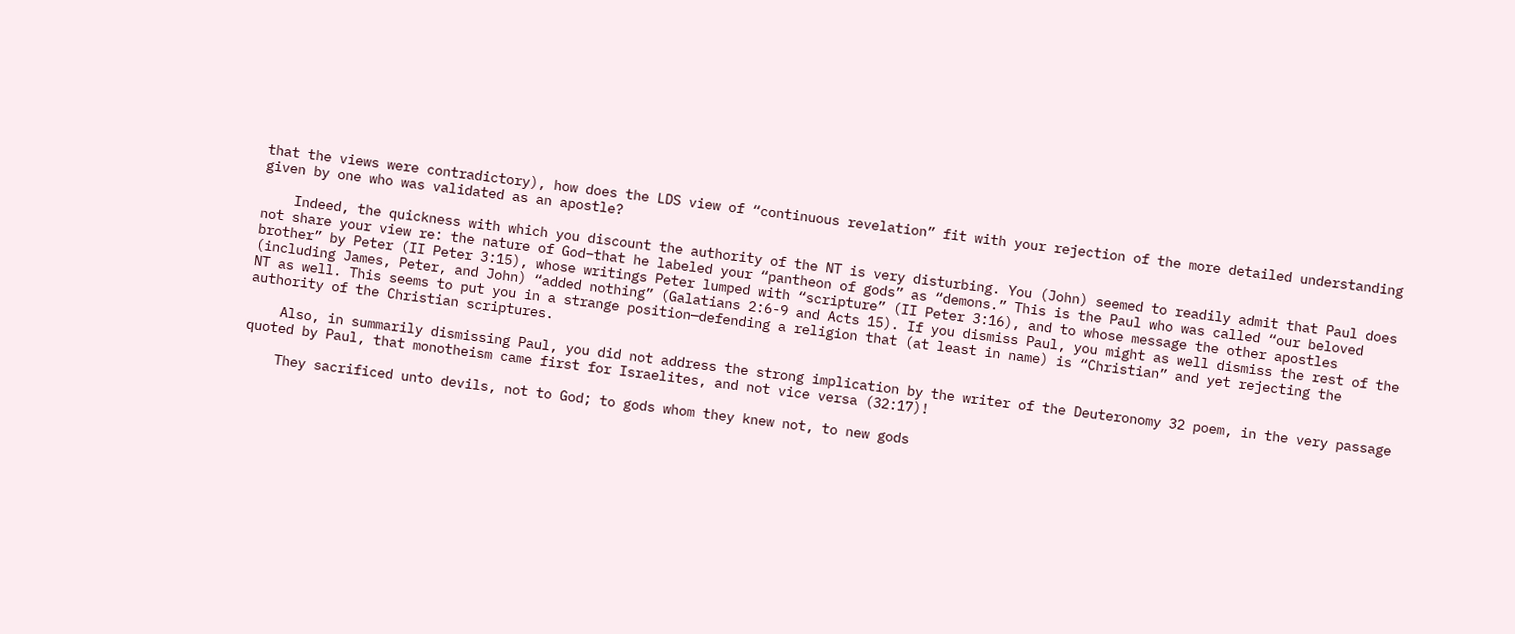that the views were contradictory), how does the LDS view of “continuous revelation” fit with your rejection of the more detailed understanding given by one who was validated as an apostle?

    Indeed, the quickness with which you discount the authority of the NT is very disturbing. You (John) seemed to readily admit that Paul does not share your view re: the nature of God–that he labeled your “pantheon of gods” as “demons.” This is the Paul who was called “our beloved brother” by Peter (II Peter 3:15), whose writings Peter lumped with “scripture” (II Peter 3:16), and to whose message the other apostles (including James, Peter, and John) “added nothing” (Galatians 2:6-9 and Acts 15). If you dismiss Paul, you might as well dismiss the rest of the NT as well. This seems to put you in a strange position—defending a religion that (at least in name) is “Christian” and yet rejecting the authority of the Christian scriptures.

    Also, in summarily dismissing Paul, you did not address the strong implication by the writer of the Deuteronomy 32 poem, in the very passage quoted by Paul, that monotheism came first for Israelites, and not vice versa (32:17)!

    They sacrificed unto devils, not to God; to gods whom they knew not, to new gods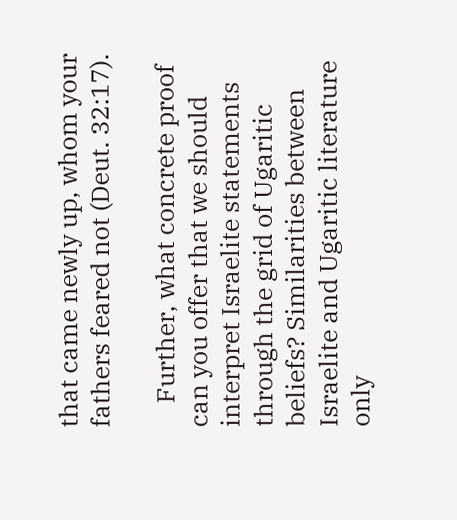that came newly up, whom your fathers feared not (Deut. 32:17).

    Further, what concrete proof can you offer that we should interpret Israelite statements through the grid of Ugaritic beliefs? Similarities between Israelite and Ugaritic literature only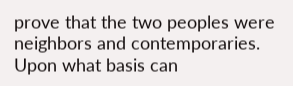prove that the two peoples were neighbors and contemporaries. Upon what basis can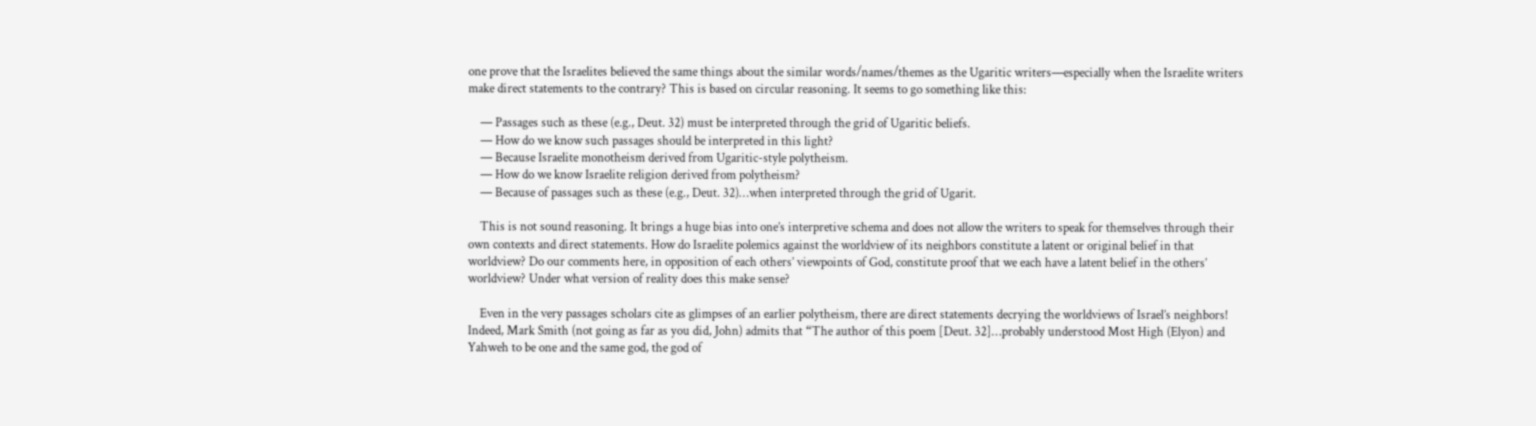one prove that the Israelites believed the same things about the similar words/names/themes as the Ugaritic writers—especially when the Israelite writers make direct statements to the contrary? This is based on circular reasoning. It seems to go something like this:

    — Passages such as these (e.g., Deut. 32) must be interpreted through the grid of Ugaritic beliefs.
    — How do we know such passages should be interpreted in this light?
    — Because Israelite monotheism derived from Ugaritic-style polytheism.
    — How do we know Israelite religion derived from polytheism?
    — Because of passages such as these (e.g., Deut. 32)…when interpreted through the grid of Ugarit.

    This is not sound reasoning. It brings a huge bias into one’s interpretive schema and does not allow the writers to speak for themselves through their own contexts and direct statements. How do Israelite polemics against the worldview of its neighbors constitute a latent or original belief in that worldview? Do our comments here, in opposition of each others’ viewpoints of God, constitute proof that we each have a latent belief in the others’ worldview? Under what version of reality does this make sense?

    Even in the very passages scholars cite as glimpses of an earlier polytheism, there are direct statements decrying the worldviews of Israel’s neighbors! Indeed, Mark Smith (not going as far as you did, John) admits that “The author of this poem [Deut. 32]…probably understood Most High (Elyon) and Yahweh to be one and the same god, the god of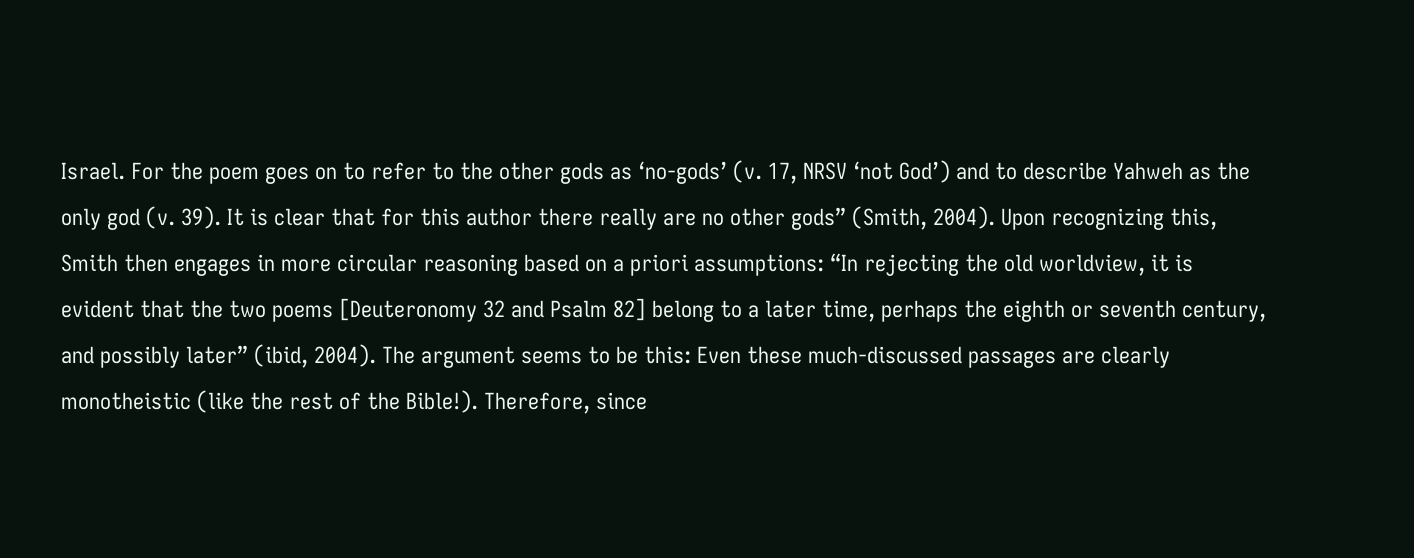Israel. For the poem goes on to refer to the other gods as ‘no-gods’ (v. 17, NRSV ‘not God’) and to describe Yahweh as the only god (v. 39). It is clear that for this author there really are no other gods” (Smith, 2004). Upon recognizing this, Smith then engages in more circular reasoning based on a priori assumptions: “In rejecting the old worldview, it is evident that the two poems [Deuteronomy 32 and Psalm 82] belong to a later time, perhaps the eighth or seventh century, and possibly later” (ibid, 2004). The argument seems to be this: Even these much-discussed passages are clearly monotheistic (like the rest of the Bible!). Therefore, since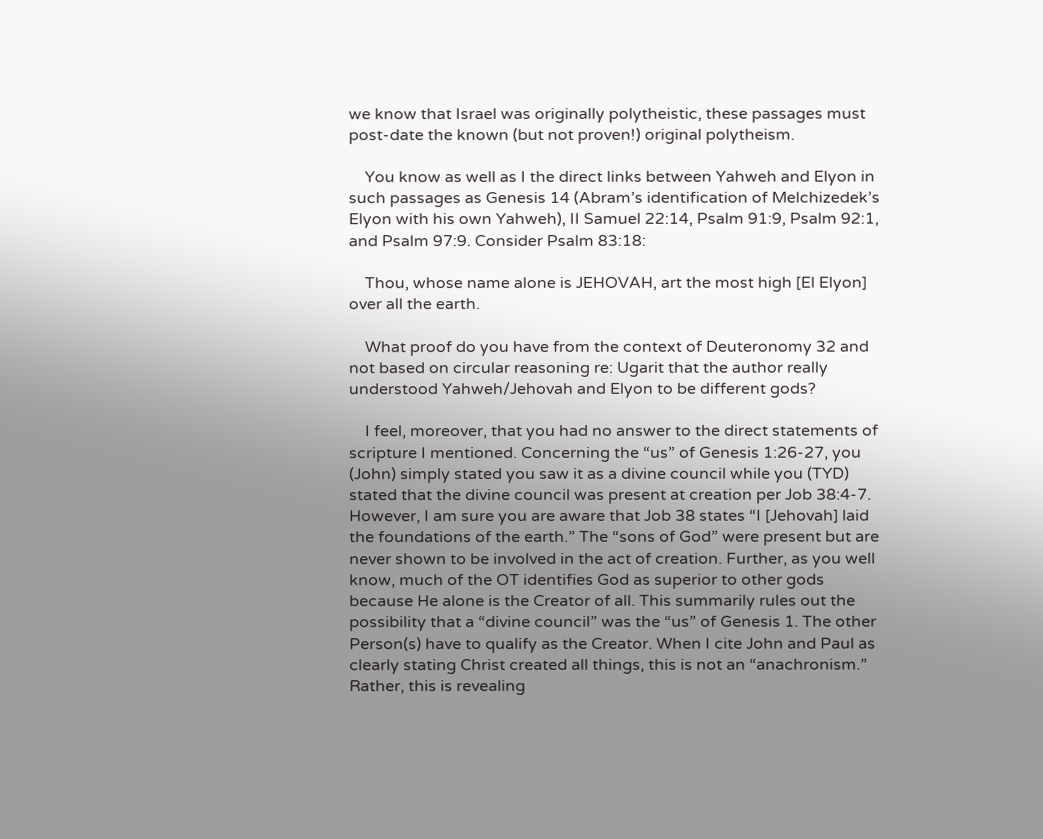we know that Israel was originally polytheistic, these passages must post-date the known (but not proven!) original polytheism.

    You know as well as I the direct links between Yahweh and Elyon in such passages as Genesis 14 (Abram’s identification of Melchizedek’s Elyon with his own Yahweh), II Samuel 22:14, Psalm 91:9, Psalm 92:1, and Psalm 97:9. Consider Psalm 83:18:

    Thou, whose name alone is JEHOVAH, art the most high [El Elyon] over all the earth.

    What proof do you have from the context of Deuteronomy 32 and not based on circular reasoning re: Ugarit that the author really understood Yahweh/Jehovah and Elyon to be different gods?

    I feel, moreover, that you had no answer to the direct statements of scripture I mentioned. Concerning the “us” of Genesis 1:26-27, you (John) simply stated you saw it as a divine council while you (TYD) stated that the divine council was present at creation per Job 38:4-7. However, I am sure you are aware that Job 38 states “I [Jehovah] laid the foundations of the earth.” The “sons of God” were present but are never shown to be involved in the act of creation. Further, as you well know, much of the OT identifies God as superior to other gods because He alone is the Creator of all. This summarily rules out the possibility that a “divine council” was the “us” of Genesis 1. The other Person(s) have to qualify as the Creator. When I cite John and Paul as clearly stating Christ created all things, this is not an “anachronism.” Rather, this is revealing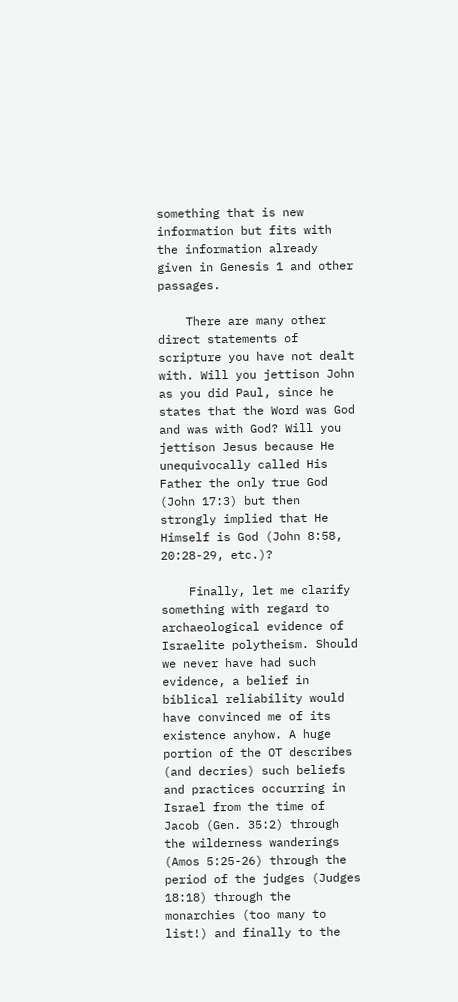something that is new information but fits with the information already given in Genesis 1 and other passages.

    There are many other direct statements of scripture you have not dealt with. Will you jettison John as you did Paul, since he states that the Word was God and was with God? Will you jettison Jesus because He unequivocally called His Father the only true God (John 17:3) but then strongly implied that He Himself is God (John 8:58, 20:28-29, etc.)?

    Finally, let me clarify something with regard to archaeological evidence of Israelite polytheism. Should we never have had such evidence, a belief in biblical reliability would have convinced me of its existence anyhow. A huge portion of the OT describes (and decries) such beliefs and practices occurring in Israel from the time of Jacob (Gen. 35:2) through the wilderness wanderings (Amos 5:25-26) through the period of the judges (Judges 18:18) through the monarchies (too many to list!) and finally to the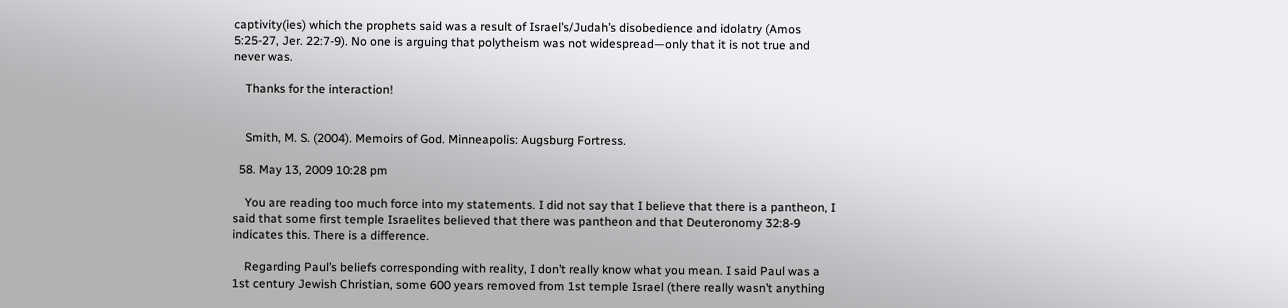captivity(ies) which the prophets said was a result of Israel’s/Judah’s disobedience and idolatry (Amos 5:25-27, Jer. 22:7-9). No one is arguing that polytheism was not widespread—only that it is not true and never was.

    Thanks for the interaction!


    Smith, M. S. (2004). Memoirs of God. Minneapolis: Augsburg Fortress.

  58. May 13, 2009 10:28 pm

    You are reading too much force into my statements. I did not say that I believe that there is a pantheon, I said that some first temple Israelites believed that there was pantheon and that Deuteronomy 32:8-9 indicates this. There is a difference.

    Regarding Paul’s beliefs corresponding with reality, I don’t really know what you mean. I said Paul was a 1st century Jewish Christian, some 600 years removed from 1st temple Israel (there really wasn’t anything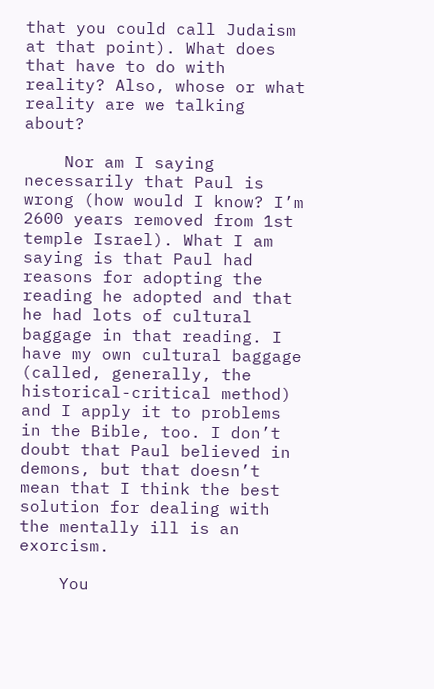that you could call Judaism at that point). What does that have to do with reality? Also, whose or what reality are we talking about?

    Nor am I saying necessarily that Paul is wrong (how would I know? I’m 2600 years removed from 1st temple Israel). What I am saying is that Paul had reasons for adopting the reading he adopted and that he had lots of cultural baggage in that reading. I have my own cultural baggage (called, generally, the historical-critical method) and I apply it to problems in the Bible, too. I don’t doubt that Paul believed in demons, but that doesn’t mean that I think the best solution for dealing with the mentally ill is an exorcism.

    You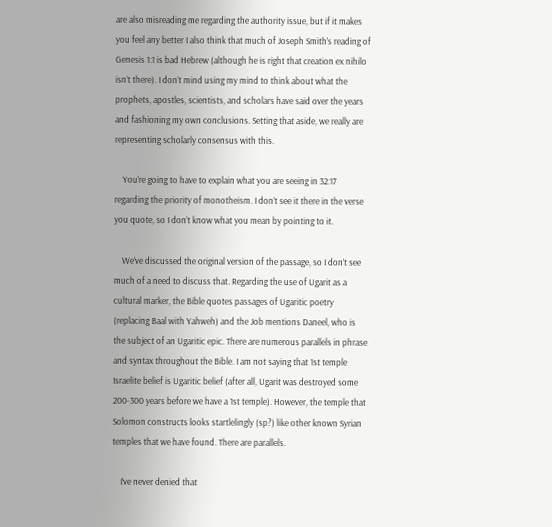are also misreading me regarding the authority issue, but if it makes you feel any better I also think that much of Joseph Smith’s reading of Genesis 1:1 is bad Hebrew (although he is right that creation ex nihilo isn’t there). I don’t mind using my mind to think about what the prophets, apostles, scientists, and scholars have said over the years and fashioning my own conclusions. Setting that aside, we really are representing scholarly consensus with this.

    You’re going to have to explain what you are seeing in 32:17 regarding the priority of monotheism. I don’t see it there in the verse you quote, so I don’t know what you mean by pointing to it.

    We’ve discussed the original version of the passage, so I don’t see much of a need to discuss that. Regarding the use of Ugarit as a cultural marker, the Bible quotes passages of Ugaritic poetry (replacing Baal with Yahweh) and the Job mentions Daneel, who is the subject of an Ugaritic epic. There are numerous parallels in phrase and syntax throughout the Bible. I am not saying that 1st temple Israelite belief is Ugaritic belief (after all, Ugarit was destroyed some 200-300 years before we have a 1st temple). However, the temple that Solomon constructs looks startlelingly (sp?) like other known Syrian temples that we have found. There are parallels.

    I’ve never denied that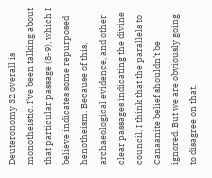Deuteronomy 32 overall is monotheistic. I’ve been talking about that particular passage (8-9), which I believe indicates some repurposed henotheism. Because of this, archaeological evidence, and other clear passages indicating the divine council, I think that the parallels to Canaanite belief shouldn’t be ignored. But we are obviously going to disagree on that.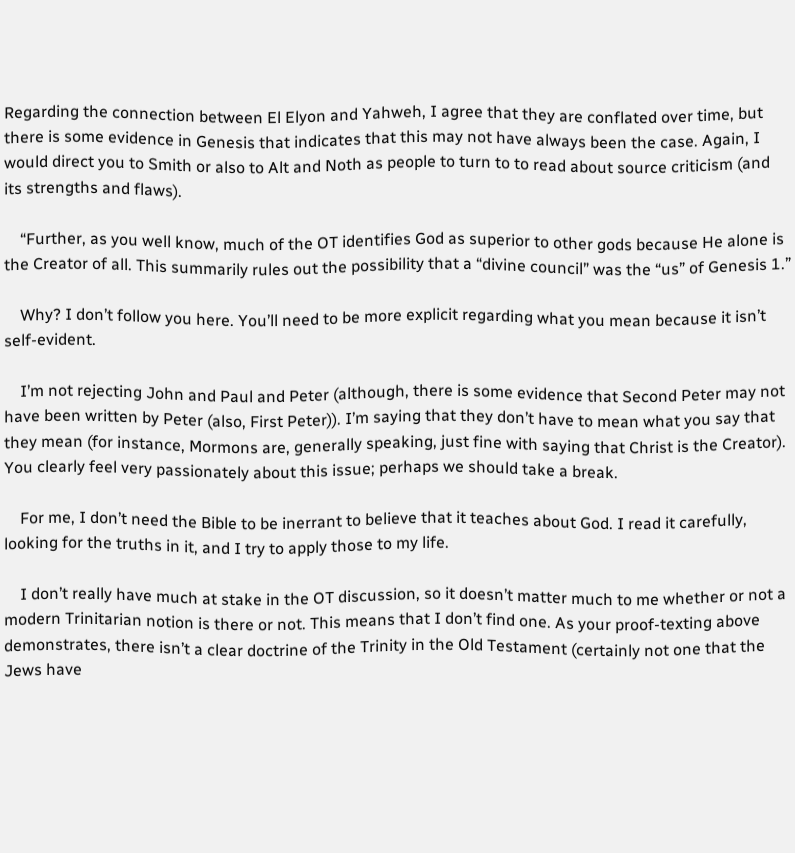Regarding the connection between El Elyon and Yahweh, I agree that they are conflated over time, but there is some evidence in Genesis that indicates that this may not have always been the case. Again, I would direct you to Smith or also to Alt and Noth as people to turn to to read about source criticism (and its strengths and flaws).

    “Further, as you well know, much of the OT identifies God as superior to other gods because He alone is the Creator of all. This summarily rules out the possibility that a “divine council” was the “us” of Genesis 1.”

    Why? I don’t follow you here. You’ll need to be more explicit regarding what you mean because it isn’t self-evident.

    I’m not rejecting John and Paul and Peter (although, there is some evidence that Second Peter may not have been written by Peter (also, First Peter)). I’m saying that they don’t have to mean what you say that they mean (for instance, Mormons are, generally speaking, just fine with saying that Christ is the Creator). You clearly feel very passionately about this issue; perhaps we should take a break.

    For me, I don’t need the Bible to be inerrant to believe that it teaches about God. I read it carefully, looking for the truths in it, and I try to apply those to my life.

    I don’t really have much at stake in the OT discussion, so it doesn’t matter much to me whether or not a modern Trinitarian notion is there or not. This means that I don’t find one. As your proof-texting above demonstrates, there isn’t a clear doctrine of the Trinity in the Old Testament (certainly not one that the Jews have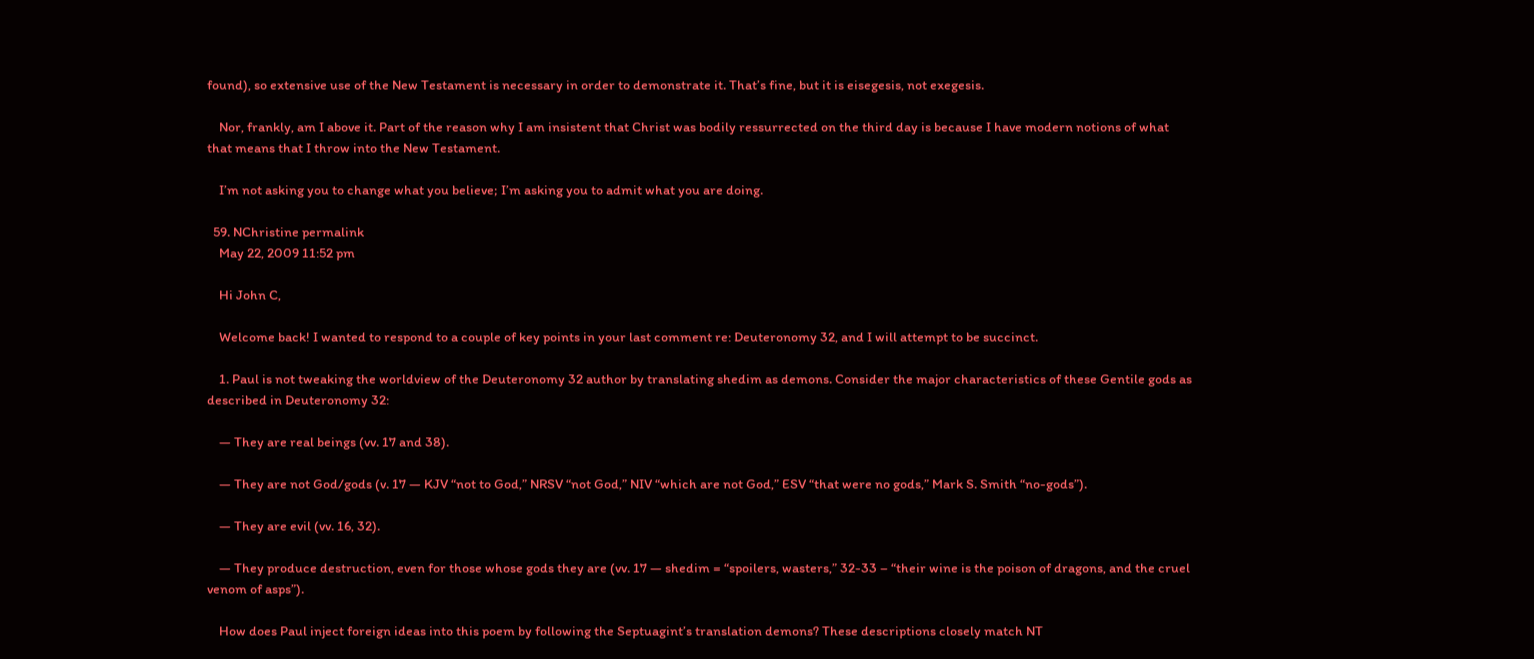found), so extensive use of the New Testament is necessary in order to demonstrate it. That’s fine, but it is eisegesis, not exegesis.

    Nor, frankly, am I above it. Part of the reason why I am insistent that Christ was bodily ressurrected on the third day is because I have modern notions of what that means that I throw into the New Testament.

    I’m not asking you to change what you believe; I’m asking you to admit what you are doing.

  59. NChristine permalink
    May 22, 2009 11:52 pm

    Hi John C,

    Welcome back! I wanted to respond to a couple of key points in your last comment re: Deuteronomy 32, and I will attempt to be succinct.

    1. Paul is not tweaking the worldview of the Deuteronomy 32 author by translating shedim as demons. Consider the major characteristics of these Gentile gods as described in Deuteronomy 32:

    — They are real beings (vv. 17 and 38).

    — They are not God/gods (v. 17 — KJV “not to God,” NRSV “not God,” NIV “which are not God,” ESV “that were no gods,” Mark S. Smith “no-gods”).

    — They are evil (vv. 16, 32).

    — They produce destruction, even for those whose gods they are (vv. 17 — shedim = “spoilers, wasters,” 32-33 – “their wine is the poison of dragons, and the cruel venom of asps”).

    How does Paul inject foreign ideas into this poem by following the Septuagint’s translation demons? These descriptions closely match NT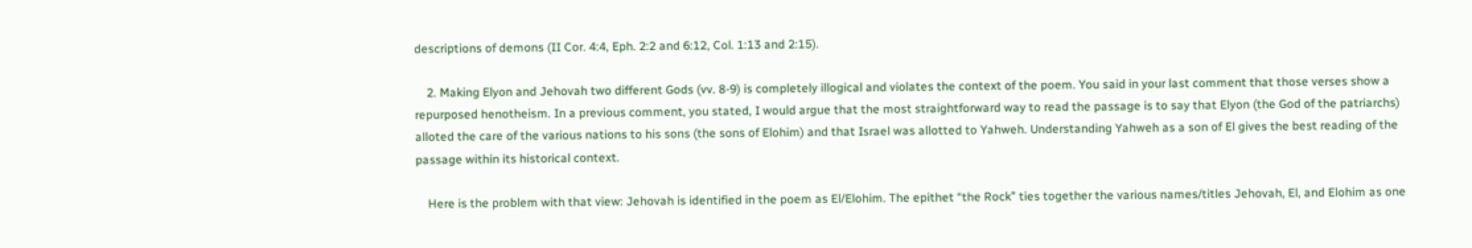descriptions of demons (II Cor. 4:4, Eph. 2:2 and 6:12, Col. 1:13 and 2:15).

    2. Making Elyon and Jehovah two different Gods (vv. 8-9) is completely illogical and violates the context of the poem. You said in your last comment that those verses show a repurposed henotheism. In a previous comment, you stated, I would argue that the most straightforward way to read the passage is to say that Elyon (the God of the patriarchs) alloted the care of the various nations to his sons (the sons of Elohim) and that Israel was allotted to Yahweh. Understanding Yahweh as a son of El gives the best reading of the passage within its historical context.

    Here is the problem with that view: Jehovah is identified in the poem as El/Elohim. The epithet “the Rock” ties together the various names/titles Jehovah, El, and Elohim as one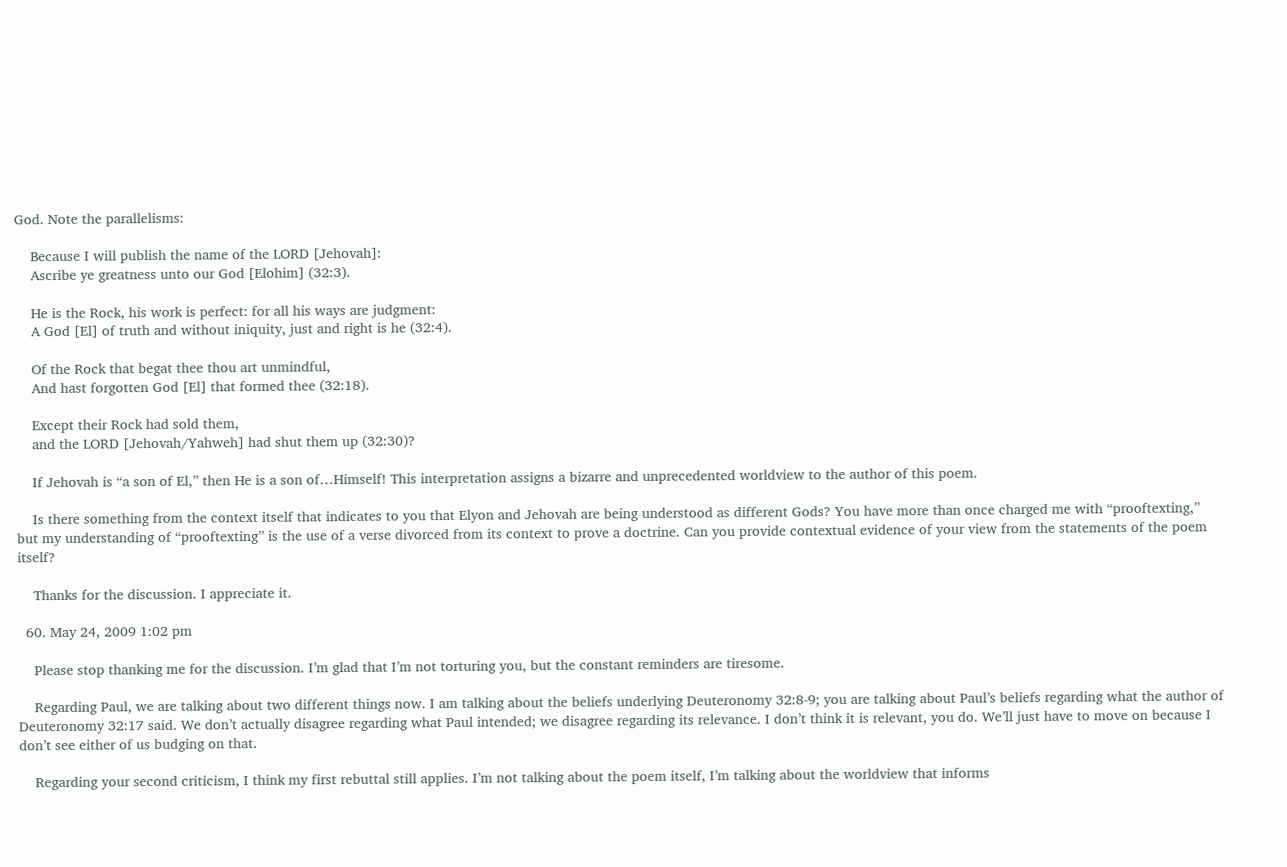God. Note the parallelisms:

    Because I will publish the name of the LORD [Jehovah]:
    Ascribe ye greatness unto our God [Elohim] (32:3).

    He is the Rock, his work is perfect: for all his ways are judgment:
    A God [El] of truth and without iniquity, just and right is he (32:4).

    Of the Rock that begat thee thou art unmindful,
    And hast forgotten God [El] that formed thee (32:18).

    Except their Rock had sold them,
    and the LORD [Jehovah/Yahweh] had shut them up (32:30)?

    If Jehovah is “a son of El,” then He is a son of…Himself! This interpretation assigns a bizarre and unprecedented worldview to the author of this poem.

    Is there something from the context itself that indicates to you that Elyon and Jehovah are being understood as different Gods? You have more than once charged me with “prooftexting,”  but my understanding of “prooftexting” is the use of a verse divorced from its context to prove a doctrine. Can you provide contextual evidence of your view from the statements of the poem itself?

    Thanks for the discussion. I appreciate it.

  60. May 24, 2009 1:02 pm

    Please stop thanking me for the discussion. I’m glad that I’m not torturing you, but the constant reminders are tiresome.

    Regarding Paul, we are talking about two different things now. I am talking about the beliefs underlying Deuteronomy 32:8-9; you are talking about Paul’s beliefs regarding what the author of Deuteronomy 32:17 said. We don’t actually disagree regarding what Paul intended; we disagree regarding its relevance. I don’t think it is relevant, you do. We’ll just have to move on because I don’t see either of us budging on that.

    Regarding your second criticism, I think my first rebuttal still applies. I’m not talking about the poem itself, I’m talking about the worldview that informs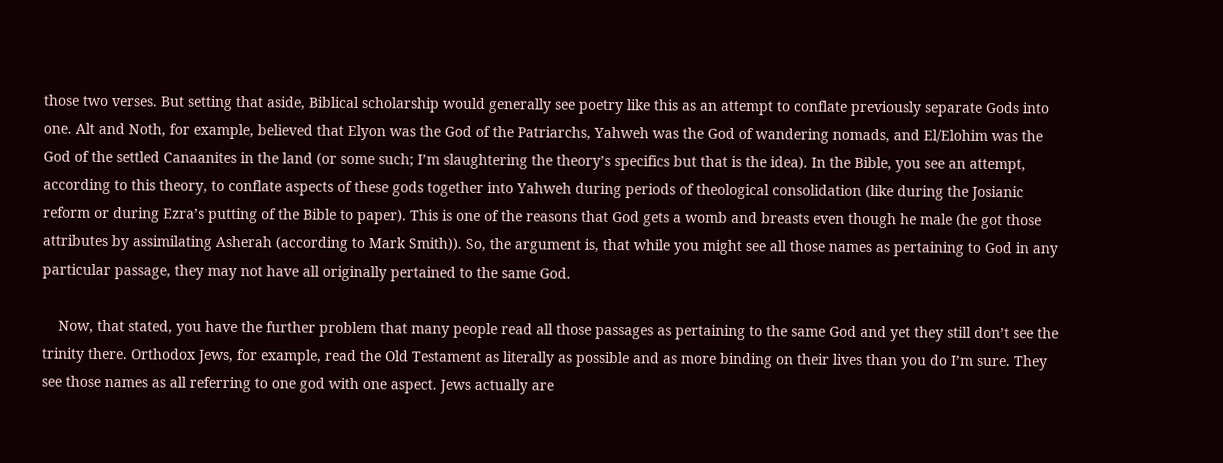those two verses. But setting that aside, Biblical scholarship would generally see poetry like this as an attempt to conflate previously separate Gods into one. Alt and Noth, for example, believed that Elyon was the God of the Patriarchs, Yahweh was the God of wandering nomads, and El/Elohim was the God of the settled Canaanites in the land (or some such; I’m slaughtering the theory’s specifics but that is the idea). In the Bible, you see an attempt, according to this theory, to conflate aspects of these gods together into Yahweh during periods of theological consolidation (like during the Josianic reform or during Ezra’s putting of the Bible to paper). This is one of the reasons that God gets a womb and breasts even though he male (he got those attributes by assimilating Asherah (according to Mark Smith)). So, the argument is, that while you might see all those names as pertaining to God in any particular passage, they may not have all originally pertained to the same God.

    Now, that stated, you have the further problem that many people read all those passages as pertaining to the same God and yet they still don’t see the trinity there. Orthodox Jews, for example, read the Old Testament as literally as possible and as more binding on their lives than you do I’m sure. They see those names as all referring to one god with one aspect. Jews actually are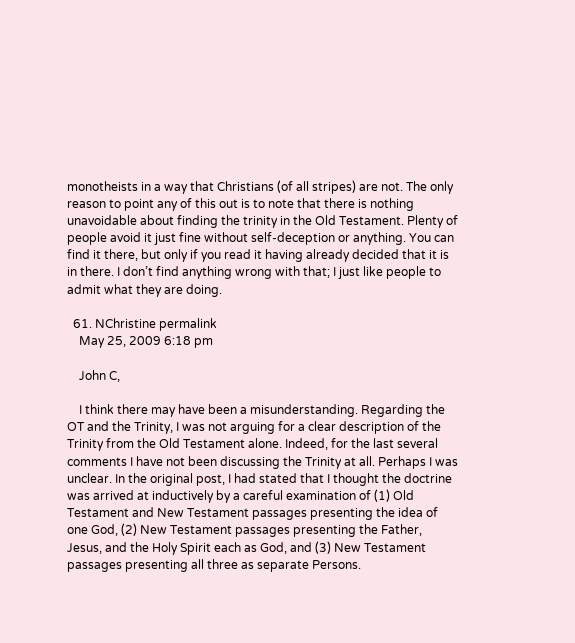monotheists in a way that Christians (of all stripes) are not. The only reason to point any of this out is to note that there is nothing unavoidable about finding the trinity in the Old Testament. Plenty of people avoid it just fine without self-deception or anything. You can find it there, but only if you read it having already decided that it is in there. I don’t find anything wrong with that; I just like people to admit what they are doing.

  61. NChristine permalink
    May 25, 2009 6:18 pm

    John C,

    I think there may have been a misunderstanding. Regarding the OT and the Trinity, I was not arguing for a clear description of the Trinity from the Old Testament alone. Indeed, for the last several comments I have not been discussing the Trinity at all. Perhaps I was unclear. In the original post, I had stated that I thought the doctrine was arrived at inductively by a careful examination of (1) Old Testament and New Testament passages presenting the idea of one God, (2) New Testament passages presenting the Father, Jesus, and the Holy Spirit each as God, and (3) New Testament passages presenting all three as separate Persons.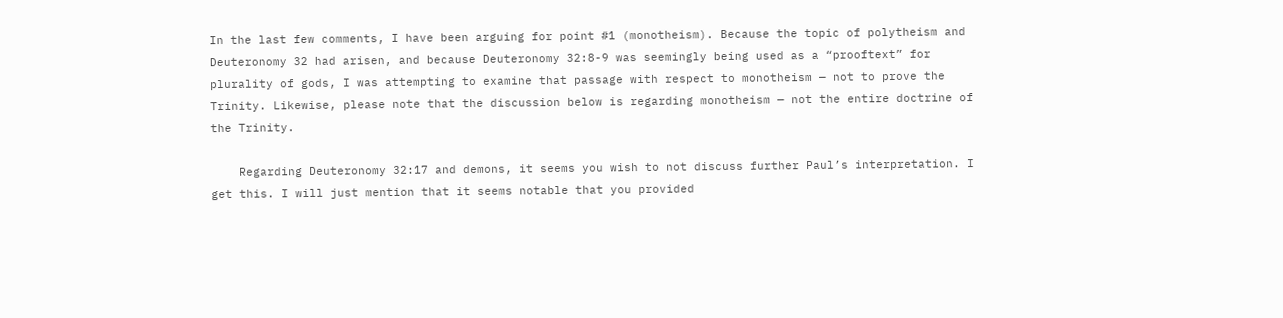In the last few comments, I have been arguing for point #1 (monotheism). Because the topic of polytheism and Deuteronomy 32 had arisen, and because Deuteronomy 32:8-9 was seemingly being used as a “prooftext” for plurality of gods, I was attempting to examine that passage with respect to monotheism — not to prove the Trinity. Likewise, please note that the discussion below is regarding monotheism — not the entire doctrine of the Trinity.

    Regarding Deuteronomy 32:17 and demons, it seems you wish to not discuss further Paul’s interpretation. I get this. I will just mention that it seems notable that you provided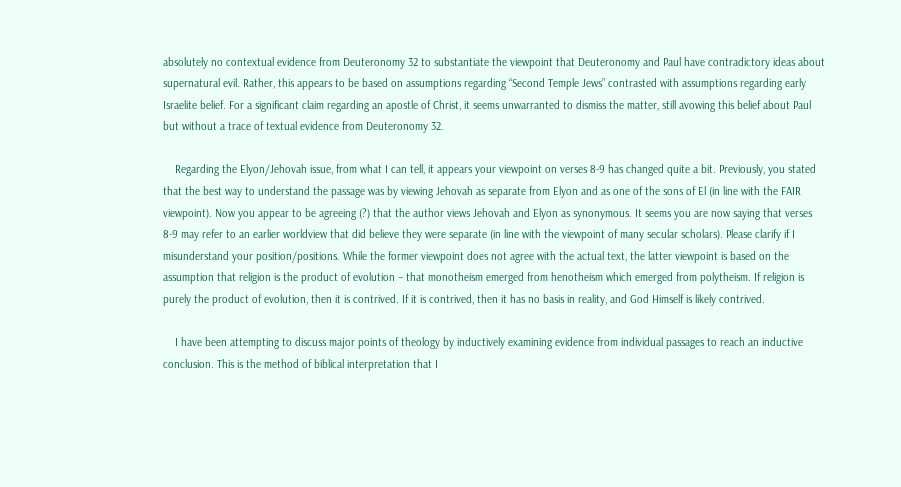absolutely no contextual evidence from Deuteronomy 32 to substantiate the viewpoint that Deuteronomy and Paul have contradictory ideas about supernatural evil. Rather, this appears to be based on assumptions regarding “Second Temple Jews” contrasted with assumptions regarding early Israelite belief. For a significant claim regarding an apostle of Christ, it seems unwarranted to dismiss the matter, still avowing this belief about Paul but without a trace of textual evidence from Deuteronomy 32.

    Regarding the Elyon/Jehovah issue, from what I can tell, it appears your viewpoint on verses 8-9 has changed quite a bit. Previously, you stated that the best way to understand the passage was by viewing Jehovah as separate from Elyon and as one of the sons of El (in line with the FAIR viewpoint). Now you appear to be agreeing (?) that the author views Jehovah and Elyon as synonymous. It seems you are now saying that verses 8-9 may refer to an earlier worldview that did believe they were separate (in line with the viewpoint of many secular scholars). Please clarify if I misunderstand your position/positions. While the former viewpoint does not agree with the actual text, the latter viewpoint is based on the assumption that religion is the product of evolution – that monotheism emerged from henotheism which emerged from polytheism. If religion is purely the product of evolution, then it is contrived. If it is contrived, then it has no basis in reality, and God Himself is likely contrived.

    I have been attempting to discuss major points of theology by inductively examining evidence from individual passages to reach an inductive conclusion. This is the method of biblical interpretation that I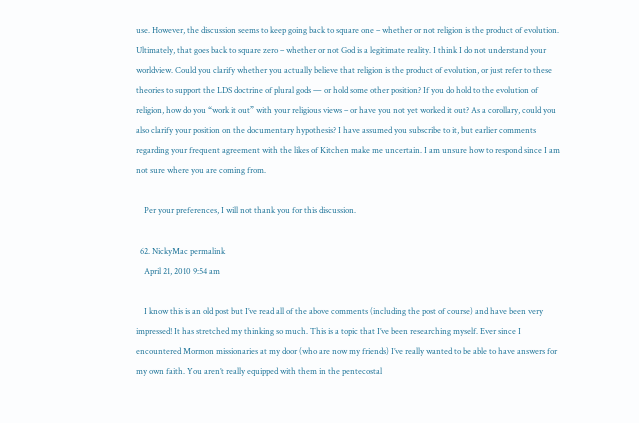use. However, the discussion seems to keep going back to square one – whether or not religion is the product of evolution. Ultimately, that goes back to square zero – whether or not God is a legitimate reality. I think I do not understand your worldview. Could you clarify whether you actually believe that religion is the product of evolution, or just refer to these theories to support the LDS doctrine of plural gods — or hold some other position? If you do hold to the evolution of religion, how do you “work it out” with your religious views – or have you not yet worked it out? As a corollary, could you also clarify your position on the documentary hypothesis? I have assumed you subscribe to it, but earlier comments regarding your frequent agreement with the likes of Kitchen make me uncertain. I am unsure how to respond since I am not sure where you are coming from.

    Per your preferences, I will not thank you for this discussion.

  62. NickyMac permalink
    April 21, 2010 9:54 am

    I know this is an old post but I’ve read all of the above comments (including the post of course) and have been very impressed! It has stretched my thinking so much. This is a topic that I’ve been researching myself. Ever since I encountered Mormon missionaries at my door (who are now my friends) I’ve really wanted to be able to have answers for my own faith. You aren’t really equipped with them in the pentecostal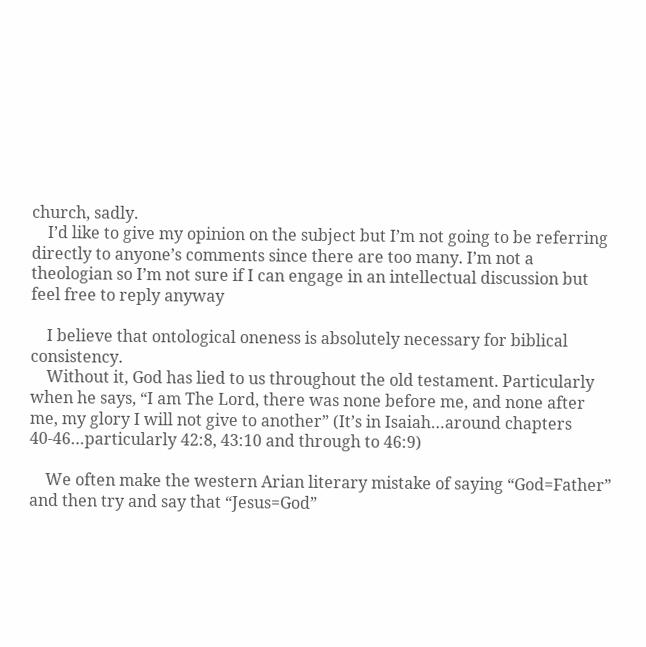church, sadly.
    I’d like to give my opinion on the subject but I’m not going to be referring directly to anyone’s comments since there are too many. I’m not a theologian so I’m not sure if I can engage in an intellectual discussion but feel free to reply anyway

    I believe that ontological oneness is absolutely necessary for biblical consistency.
    Without it, God has lied to us throughout the old testament. Particularly when he says, “I am The Lord, there was none before me, and none after me, my glory I will not give to another” (It’s in Isaiah…around chapters 40-46…particularly 42:8, 43:10 and through to 46:9)

    We often make the western Arian literary mistake of saying “God=Father” and then try and say that “Jesus=God”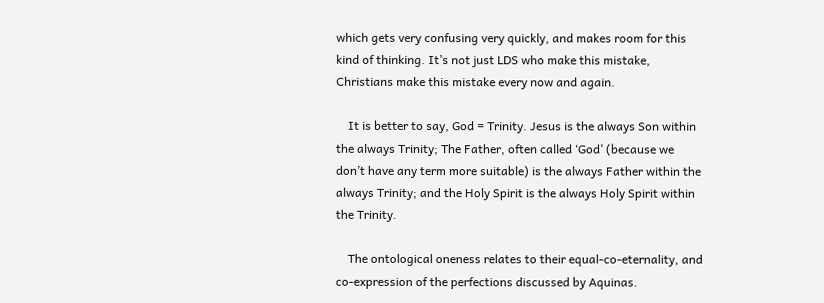which gets very confusing very quickly, and makes room for this kind of thinking. It’s not just LDS who make this mistake, Christians make this mistake every now and again.

    It is better to say, God = Trinity. Jesus is the always Son within the always Trinity; The Father, often called ‘God’ (because we don’t have any term more suitable) is the always Father within the always Trinity; and the Holy Spirit is the always Holy Spirit within the Trinity.

    The ontological oneness relates to their equal-co-eternality, and co-expression of the perfections discussed by Aquinas.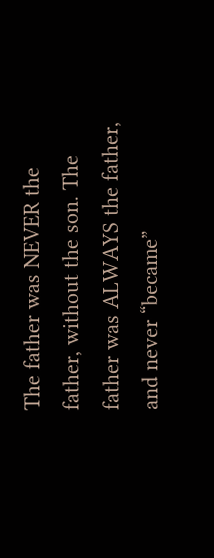The father was NEVER the father, without the son. The father was ALWAYS the father, and never “became”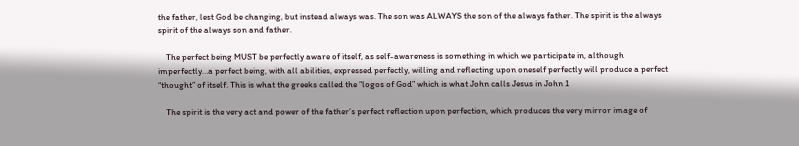the father, lest God be changing, but instead always was. The son was ALWAYS the son of the always father. The spirit is the always spirit of the always son and father.

    The perfect being MUST be perfectly aware of itself, as self-awareness is something in which we participate in, although imperfectly…a perfect being, with all abilities, expressed perfectly, willing and reflecting upon oneself perfectly will produce a perfect “thought” of itself. This is what the greeks called the “logos of God” which is what John calls Jesus in John 1

    The spirit is the very act and power of the father’s perfect reflection upon perfection, which produces the very mirror image of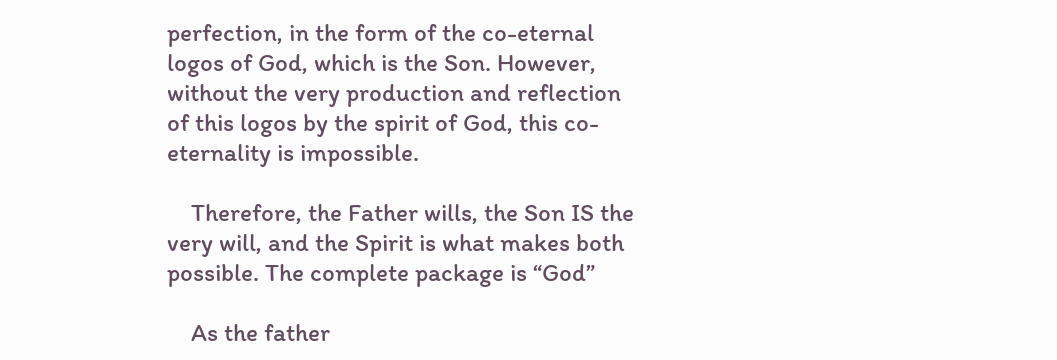perfection, in the form of the co-eternal logos of God, which is the Son. However, without the very production and reflection of this logos by the spirit of God, this co-eternality is impossible.

    Therefore, the Father wills, the Son IS the very will, and the Spirit is what makes both possible. The complete package is “God”

    As the father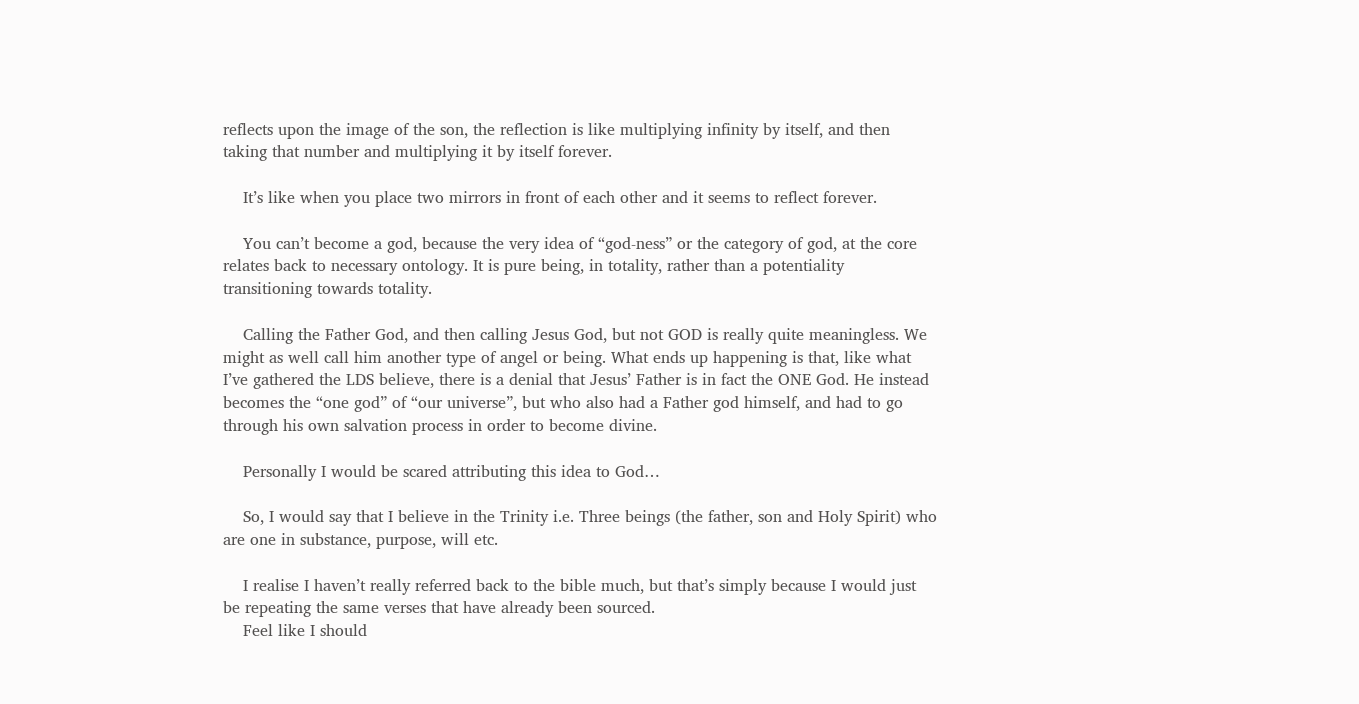reflects upon the image of the son, the reflection is like multiplying infinity by itself, and then taking that number and multiplying it by itself forever.

    It’s like when you place two mirrors in front of each other and it seems to reflect forever.

    You can’t become a god, because the very idea of “god-ness” or the category of god, at the core relates back to necessary ontology. It is pure being, in totality, rather than a potentiality transitioning towards totality.

    Calling the Father God, and then calling Jesus God, but not GOD is really quite meaningless. We might as well call him another type of angel or being. What ends up happening is that, like what I’ve gathered the LDS believe, there is a denial that Jesus’ Father is in fact the ONE God. He instead becomes the “one god” of “our universe”, but who also had a Father god himself, and had to go through his own salvation process in order to become divine.

    Personally I would be scared attributing this idea to God…

    So, I would say that I believe in the Trinity i.e. Three beings (the father, son and Holy Spirit) who are one in substance, purpose, will etc.

    I realise I haven’t really referred back to the bible much, but that’s simply because I would just be repeating the same verses that have already been sourced.
    Feel like I should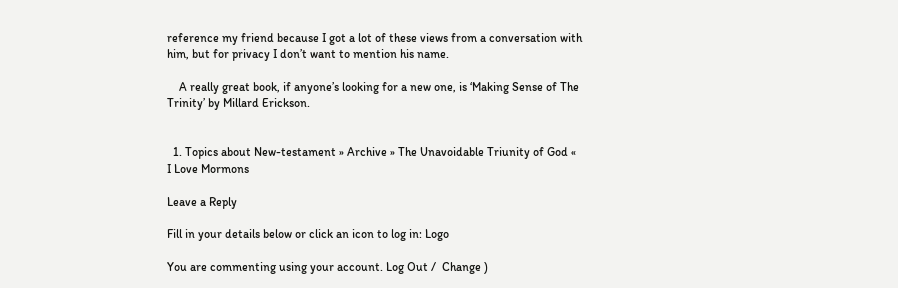reference my friend because I got a lot of these views from a conversation with him, but for privacy I don’t want to mention his name.

    A really great book, if anyone’s looking for a new one, is ‘Making Sense of The Trinity’ by Millard Erickson.


  1. Topics about New-testament » Archive » The Unavoidable Triunity of God « I Love Mormons

Leave a Reply

Fill in your details below or click an icon to log in: Logo

You are commenting using your account. Log Out /  Change )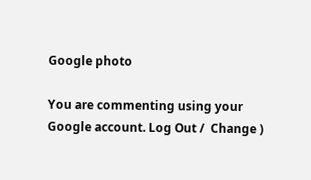Google photo

You are commenting using your Google account. Log Out /  Change )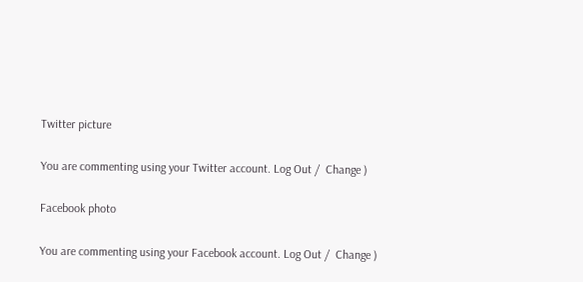Twitter picture

You are commenting using your Twitter account. Log Out /  Change )

Facebook photo

You are commenting using your Facebook account. Log Out /  Change )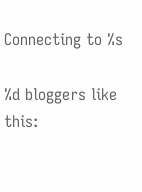Connecting to %s

%d bloggers like this: